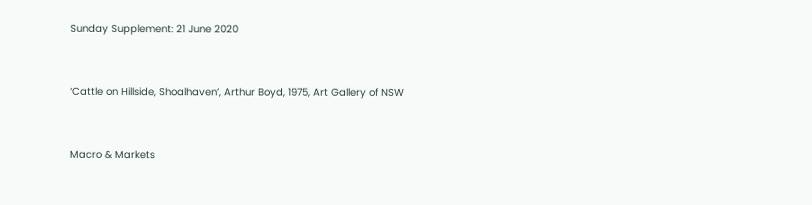Sunday Supplement: 21 June 2020


‘Cattle on Hillside, Shoalhaven’, Arthur Boyd, 1975, Art Gallery of NSW


Macro & Markets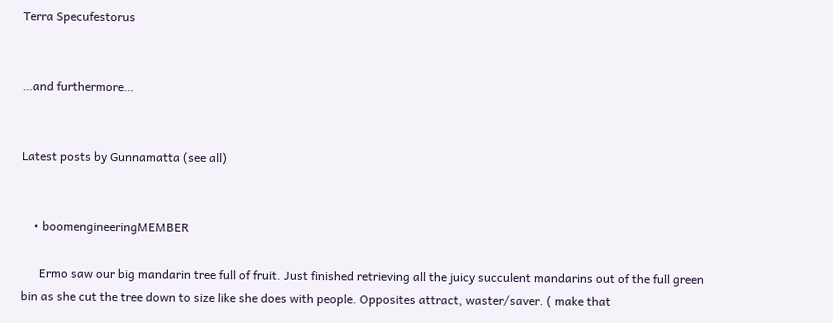Terra Specufestorus


…and furthermore…


Latest posts by Gunnamatta (see all)


    • boomengineeringMEMBER

      Ermo saw our big mandarin tree full of fruit. Just finished retrieving all the juicy succulent mandarins out of the full green bin as she cut the tree down to size like she does with people. Opposites attract, waster/saver. ( make that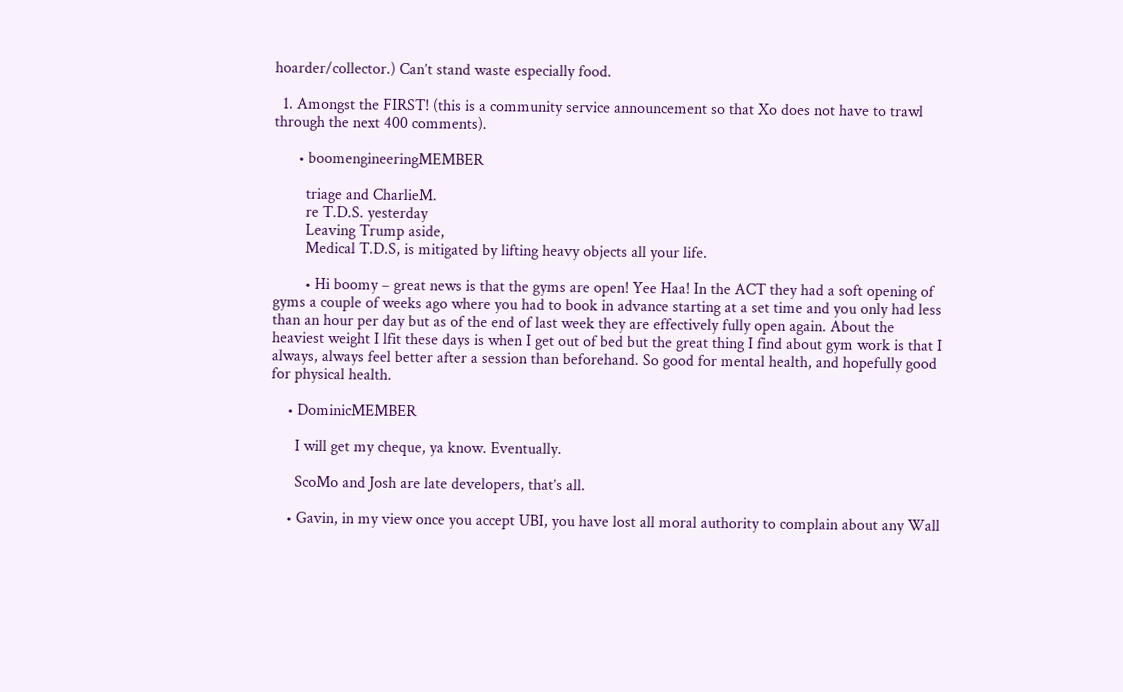hoarder/collector.) Can’t stand waste especially food.

  1. Amongst the FIRST! (this is a community service announcement so that Xo does not have to trawl through the next 400 comments).

      • boomengineeringMEMBER

        triage and CharlieM.
        re T.D.S. yesterday
        Leaving Trump aside,
        Medical T.D.S, is mitigated by lifting heavy objects all your life.

        • Hi boomy – great news is that the gyms are open! Yee Haa! In the ACT they had a soft opening of gyms a couple of weeks ago where you had to book in advance starting at a set time and you only had less than an hour per day but as of the end of last week they are effectively fully open again. About the heaviest weight I lfit these days is when I get out of bed but the great thing I find about gym work is that I always, always feel better after a session than beforehand. So good for mental health, and hopefully good for physical health.

    • DominicMEMBER

      I will get my cheque, ya know. Eventually.

      ScoMo and Josh are late developers, that’s all.

    • Gavin, in my view once you accept UBI, you have lost all moral authority to complain about any Wall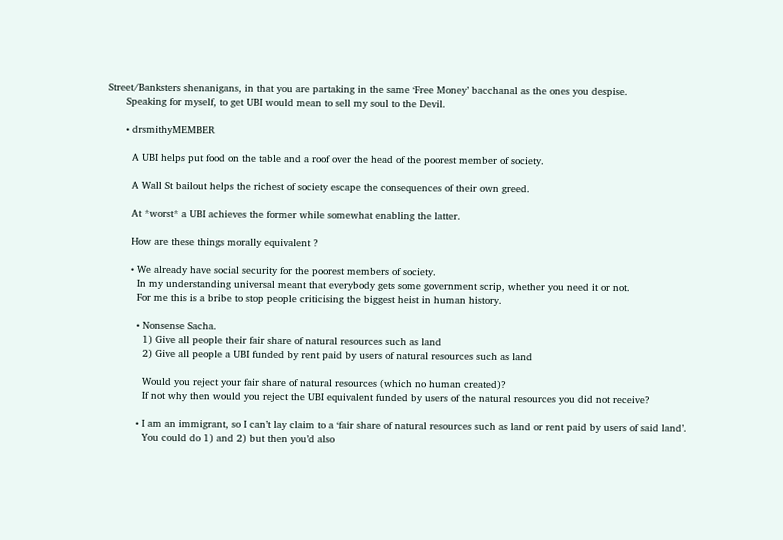Street/Banksters shenanigans, in that you are partaking in the same ‘Free Money’ bacchanal as the ones you despise.
      Speaking for myself, to get UBI would mean to sell my soul to the Devil.

      • drsmithyMEMBER

        A UBI helps put food on the table and a roof over the head of the poorest member of society.

        A Wall St bailout helps the richest of society escape the consequences of their own greed.

        At *worst* a UBI achieves the former while somewhat enabling the latter.

        How are these things morally equivalent ?

        • We already have social security for the poorest members of society.
          In my understanding universal meant that everybody gets some government scrip, whether you need it or not.
          For me this is a bribe to stop people criticising the biggest heist in human history.

          • Nonsense Sacha.
            1) Give all people their fair share of natural resources such as land
            2) Give all people a UBI funded by rent paid by users of natural resources such as land

            Would you reject your fair share of natural resources (which no human created)?
            If not why then would you reject the UBI equivalent funded by users of the natural resources you did not receive?

          • I am an immigrant, so I can’t lay claim to a ‘fair share of natural resources such as land or rent paid by users of said land’.
            You could do 1) and 2) but then you’d also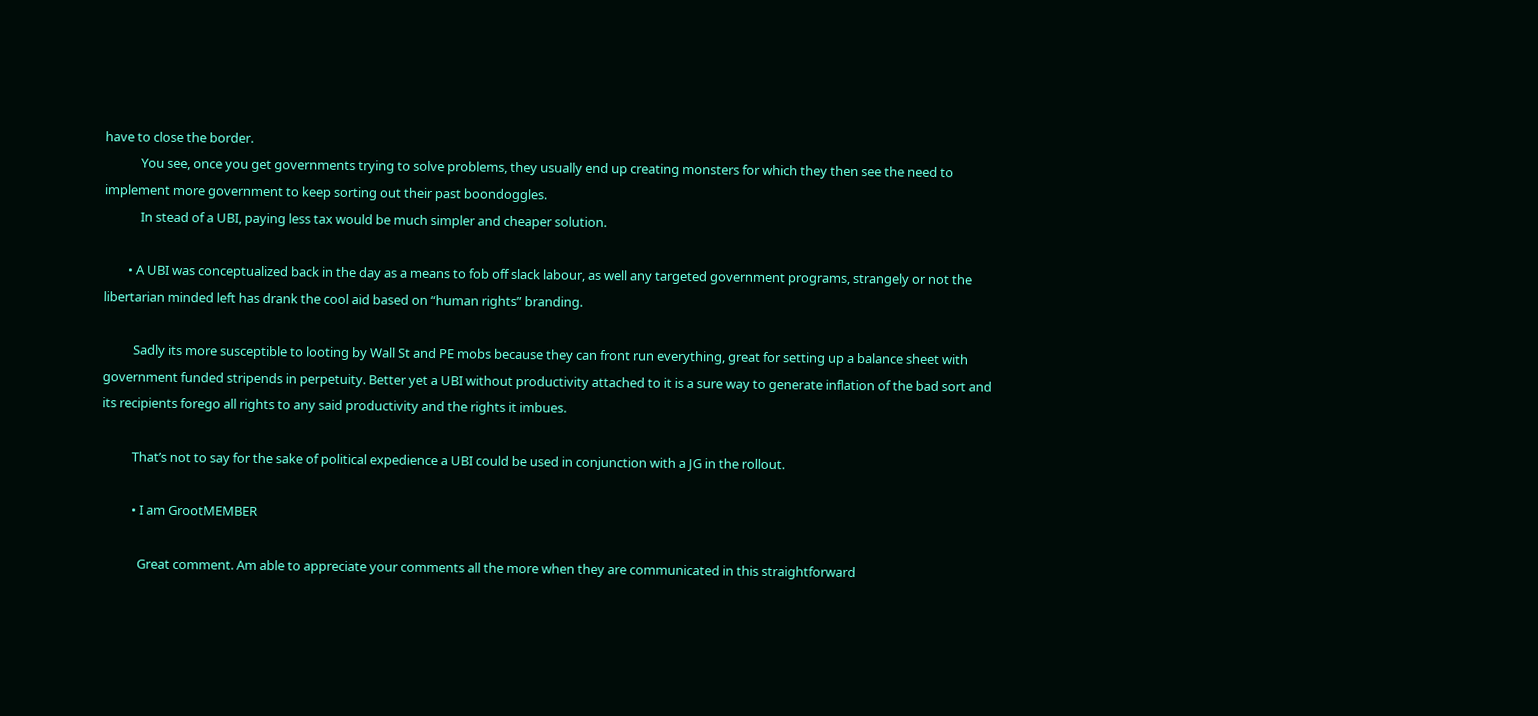have to close the border.
            You see, once you get governments trying to solve problems, they usually end up creating monsters for which they then see the need to implement more government to keep sorting out their past boondoggles.
            In stead of a UBI, paying less tax would be much simpler and cheaper solution.

        • A UBI was conceptualized back in the day as a means to fob off slack labour, as well any targeted government programs, strangely or not the libertarian minded left has drank the cool aid based on “human rights” branding.

          Sadly its more susceptible to looting by Wall St and PE mobs because they can front run everything, great for setting up a balance sheet with government funded stripends in perpetuity. Better yet a UBI without productivity attached to it is a sure way to generate inflation of the bad sort and its recipients forego all rights to any said productivity and the rights it imbues.

          That’s not to say for the sake of political expedience a UBI could be used in conjunction with a JG in the rollout.

          • I am GrootMEMBER

            Great comment. Am able to appreciate your comments all the more when they are communicated in this straightforward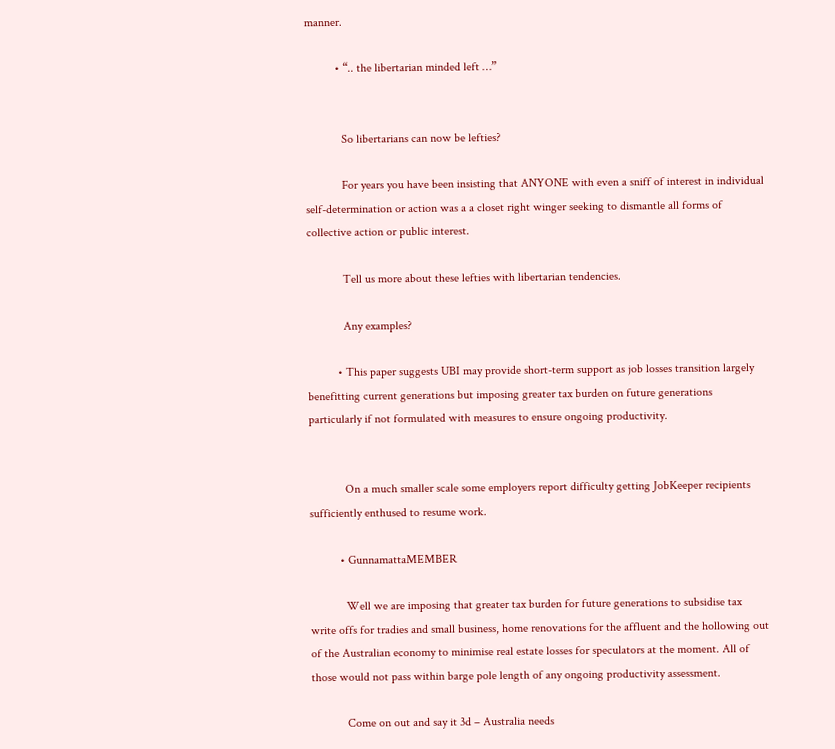manner.

          • “.. the libertarian minded left …”


            So libertarians can now be lefties?

            For years you have been insisting that ANYONE with even a sniff of interest in individual self-determination or action was a a closet right winger seeking to dismantle all forms of collective action or public interest.

            Tell us more about these lefties with libertarian tendencies.

            Any examples?

          • This paper suggests UBI may provide short-term support as job losses transition largely benefitting current generations but imposing greater tax burden on future generations particularly if not formulated with measures to ensure ongoing productivity.


            On a much smaller scale some employers report difficulty getting JobKeeper recipients sufficiently enthused to resume work.

          • GunnamattaMEMBER

            Well we are imposing that greater tax burden for future generations to subsidise tax write offs for tradies and small business, home renovations for the affluent and the hollowing out of the Australian economy to minimise real estate losses for speculators at the moment. All of those would not pass within barge pole length of any ongoing productivity assessment.

            Come on out and say it 3d – Australia needs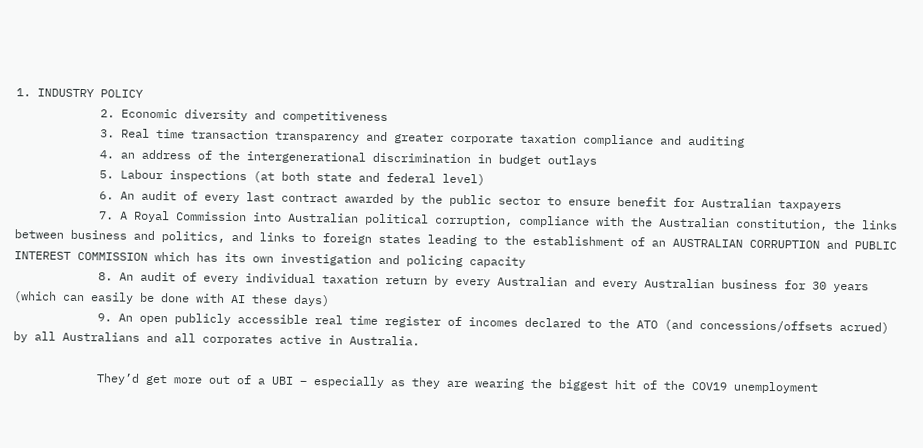1. INDUSTRY POLICY
            2. Economic diversity and competitiveness
            3. Real time transaction transparency and greater corporate taxation compliance and auditing
            4. an address of the intergenerational discrimination in budget outlays
            5. Labour inspections (at both state and federal level)
            6. An audit of every last contract awarded by the public sector to ensure benefit for Australian taxpayers
            7. A Royal Commission into Australian political corruption, compliance with the Australian constitution, the links between business and politics, and links to foreign states leading to the establishment of an AUSTRALIAN CORRUPTION and PUBLIC INTEREST COMMISSION which has its own investigation and policing capacity
            8. An audit of every individual taxation return by every Australian and every Australian business for 30 years (which can easily be done with AI these days)
            9. An open publicly accessible real time register of incomes declared to the ATO (and concessions/offsets acrued) by all Australians and all corporates active in Australia.

            They’d get more out of a UBI – especially as they are wearing the biggest hit of the COV19 unemployment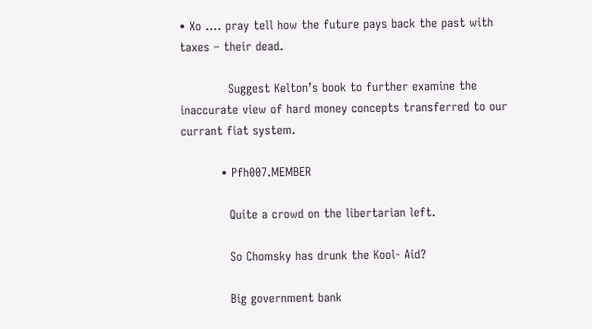• Xo …. pray tell how the future pays back the past with taxes – their dead.

            Suggest Kelton’s book to further examine the inaccurate view of hard money concepts transferred to our currant fiat system.

          • Pfh007.MEMBER

            Quite a crowd on the libertarian left.

            So Chomsky has drunk the Kool- Aid?

            Big government bank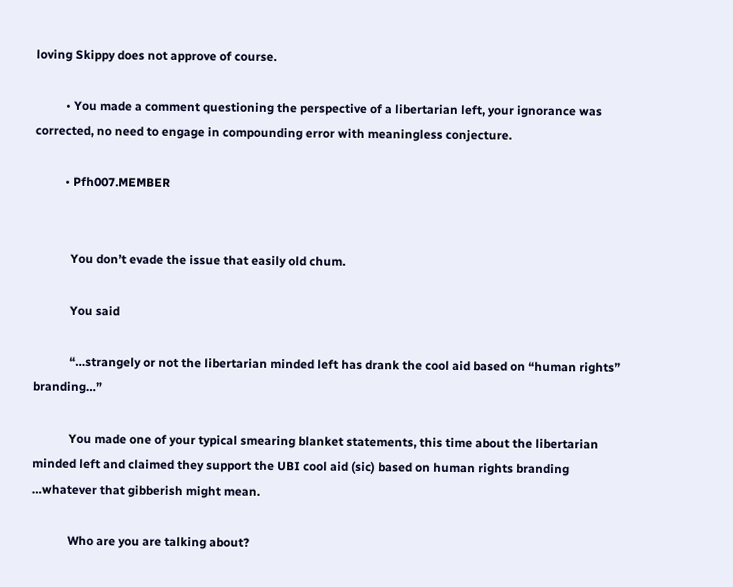loving Skippy does not approve of course.

          • You made a comment questioning the perspective of a libertarian left, your ignorance was corrected, no need to engage in compounding error with meaningless conjecture.

          • Pfh007.MEMBER


            You don’t evade the issue that easily old chum.

            You said

            “…strangely or not the libertarian minded left has drank the cool aid based on “human rights” branding…”

            You made one of your typical smearing blanket statements, this time about the libertarian minded left and claimed they support the UBI cool aid (sic) based on human rights branding …whatever that gibberish might mean.

            Who are you are talking about?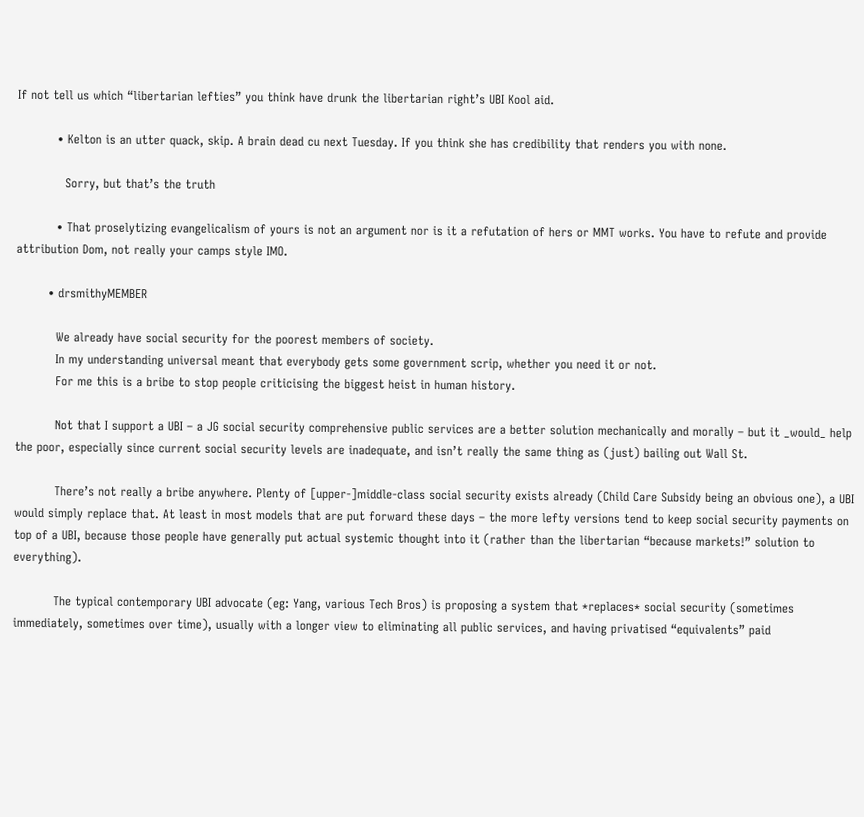If not tell us which “libertarian lefties” you think have drunk the libertarian right’s UBI Kool aid.

          • Kelton is an utter quack, skip. A brain dead cu next Tuesday. If you think she has credibility that renders you with none.

            Sorry, but that’s the truth

          • That proselytizing evangelicalism of yours is not an argument nor is it a refutation of hers or MMT works. You have to refute and provide attribution Dom, not really your camps style IMO.

        • drsmithyMEMBER

          We already have social security for the poorest members of society.
          In my understanding universal meant that everybody gets some government scrip, whether you need it or not.
          For me this is a bribe to stop people criticising the biggest heist in human history.

          Not that I support a UBI – a JG social security comprehensive public services are a better solution mechanically and morally – but it _would_ help the poor, especially since current social security levels are inadequate, and isn’t really the same thing as (just) bailing out Wall St.

          There’s not really a bribe anywhere. Plenty of [upper-]middle-class social security exists already (Child Care Subsidy being an obvious one), a UBI would simply replace that. At least in most models that are put forward these days – the more lefty versions tend to keep social security payments on top of a UBI, because those people have generally put actual systemic thought into it (rather than the libertarian “because markets!” solution to everything).

          The typical contemporary UBI advocate (eg: Yang, various Tech Bros) is proposing a system that *replaces* social security (sometimes immediately, sometimes over time), usually with a longer view to eliminating all public services, and having privatised “equivalents” paid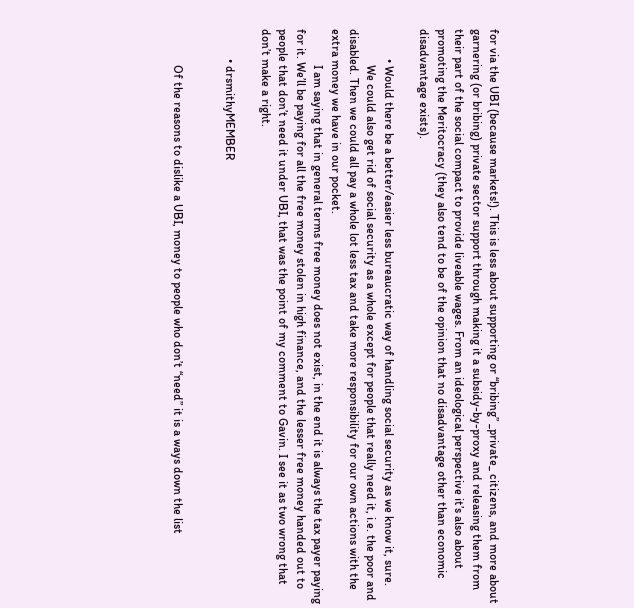for via the UBI (because markets!). This is less about supporting or “bribing” _private_ citizens, and more about garnering (or bribing) private sector support through making it a subsidy-by-proxy and releasing them from their part of the social compact to provide liveable wages. From an ideological perspective it’s also about promoting the Meritocracy (they also tend to be of the opinion that no disadvantage other than economic disadvantage exists).

          • Would there be a better/easier less bureaucratic way of handling social security as we know it, sure.
            We could also get rid of social security as a whole except for people that really need it, i.e. the poor and disabled. Then we could all pay a whole lot less tax and take more responsibility for our own actions with the extra money we have in our pocket.
            I am saying that in general terms free money does not exist, in the end it is always the tax payer paying for it. We’ll be paying for all the free money stolen in high finance, and the lesser free money handed out to people that don’t need it under UBI, that was the point of my comment to Gavin. I see it as two wrong that don’t make a right.

          • drsmithyMEMBER


            Of the reasons to dislike a UBI, money to people who don’t “need” it is a ways down the list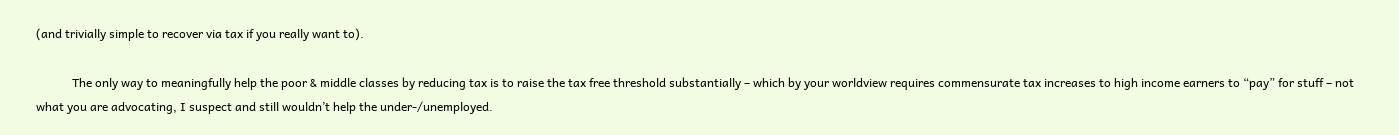(and trivially simple to recover via tax if you really want to).

            The only way to meaningfully help the poor & middle classes by reducing tax is to raise the tax free threshold substantially – which by your worldview requires commensurate tax increases to high income earners to “pay” for stuff – not what you are advocating, I suspect and still wouldn’t help the under-/unemployed.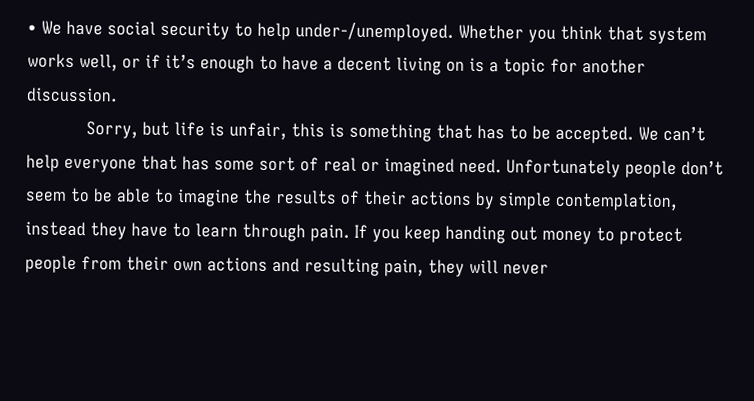• We have social security to help under-/unemployed. Whether you think that system works well, or if it’s enough to have a decent living on is a topic for another discussion.
            Sorry, but life is unfair, this is something that has to be accepted. We can’t help everyone that has some sort of real or imagined need. Unfortunately people don’t seem to be able to imagine the results of their actions by simple contemplation, instead they have to learn through pain. If you keep handing out money to protect people from their own actions and resulting pain, they will never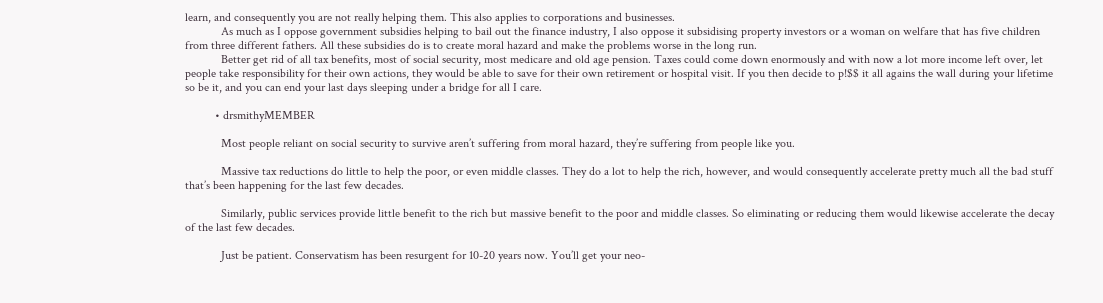learn, and consequently you are not really helping them. This also applies to corporations and businesses.
            As much as I oppose government subsidies helping to bail out the finance industry, I also oppose it subsidising property investors or a woman on welfare that has five children from three different fathers. All these subsidies do is to create moral hazard and make the problems worse in the long run.
            Better get rid of all tax benefits, most of social security, most medicare and old age pension. Taxes could come down enormously and with now a lot more income left over, let people take responsibility for their own actions, they would be able to save for their own retirement or hospital visit. If you then decide to p!$$ it all agains the wall during your lifetime so be it, and you can end your last days sleeping under a bridge for all I care.

          • drsmithyMEMBER

            Most people reliant on social security to survive aren’t suffering from moral hazard, they’re suffering from people like you.

            Massive tax reductions do little to help the poor, or even middle classes. They do a lot to help the rich, however, and would consequently accelerate pretty much all the bad stuff that’s been happening for the last few decades.

            Similarly, public services provide little benefit to the rich but massive benefit to the poor and middle classes. So eliminating or reducing them would likewise accelerate the decay of the last few decades.

            Just be patient. Conservatism has been resurgent for 10-20 years now. You’ll get your neo-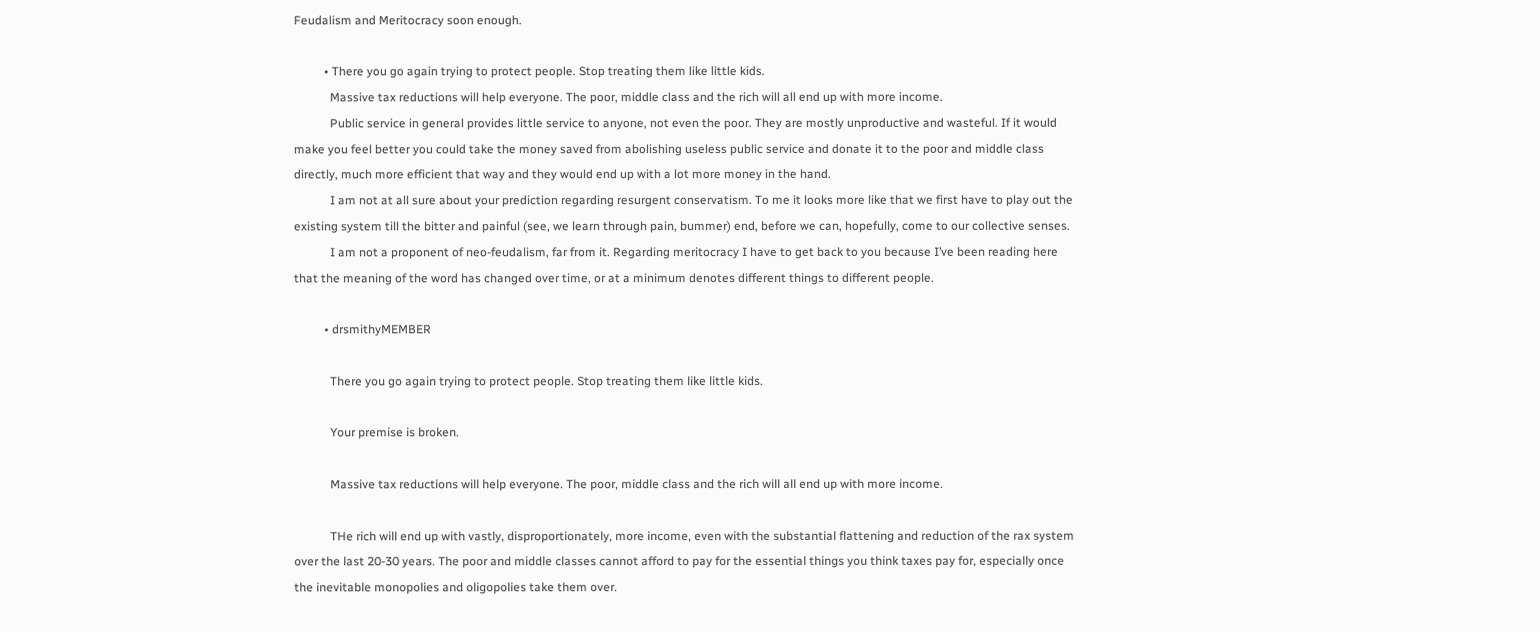Feudalism and Meritocracy soon enough.

          • There you go again trying to protect people. Stop treating them like little kids.
            Massive tax reductions will help everyone. The poor, middle class and the rich will all end up with more income.
            Public service in general provides little service to anyone, not even the poor. They are mostly unproductive and wasteful. If it would make you feel better you could take the money saved from abolishing useless public service and donate it to the poor and middle class directly, much more efficient that way and they would end up with a lot more money in the hand.
            I am not at all sure about your prediction regarding resurgent conservatism. To me it looks more like that we first have to play out the existing system till the bitter and painful (see, we learn through pain, bummer) end, before we can, hopefully, come to our collective senses.
            I am not a proponent of neo-feudalism, far from it. Regarding meritocracy I have to get back to you because I’ve been reading here that the meaning of the word has changed over time, or at a minimum denotes different things to different people.

          • drsmithyMEMBER

            There you go again trying to protect people. Stop treating them like little kids.

            Your premise is broken.

            Massive tax reductions will help everyone. The poor, middle class and the rich will all end up with more income.

            THe rich will end up with vastly, disproportionately, more income, even with the substantial flattening and reduction of the rax system over the last 20-30 years. The poor and middle classes cannot afford to pay for the essential things you think taxes pay for, especially once the inevitable monopolies and oligopolies take them over.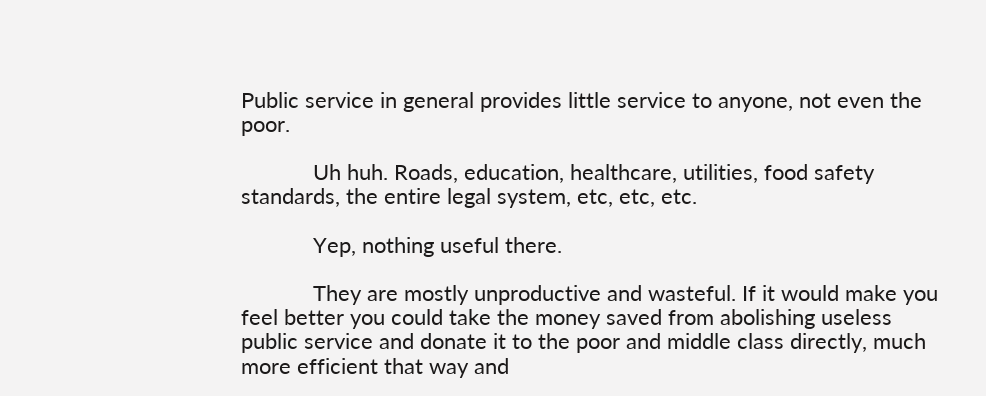Public service in general provides little service to anyone, not even the poor.

            Uh huh. Roads, education, healthcare, utilities, food safety standards, the entire legal system, etc, etc, etc.

            Yep, nothing useful there.

            They are mostly unproductive and wasteful. If it would make you feel better you could take the money saved from abolishing useless public service and donate it to the poor and middle class directly, much more efficient that way and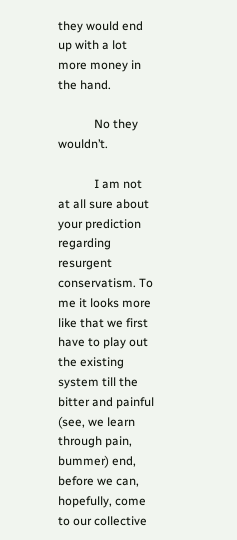they would end up with a lot more money in the hand.

            No they wouldn’t.

            I am not at all sure about your prediction regarding resurgent conservatism. To me it looks more like that we first have to play out the existing system till the bitter and painful (see, we learn through pain, bummer) end, before we can, hopefully, come to our collective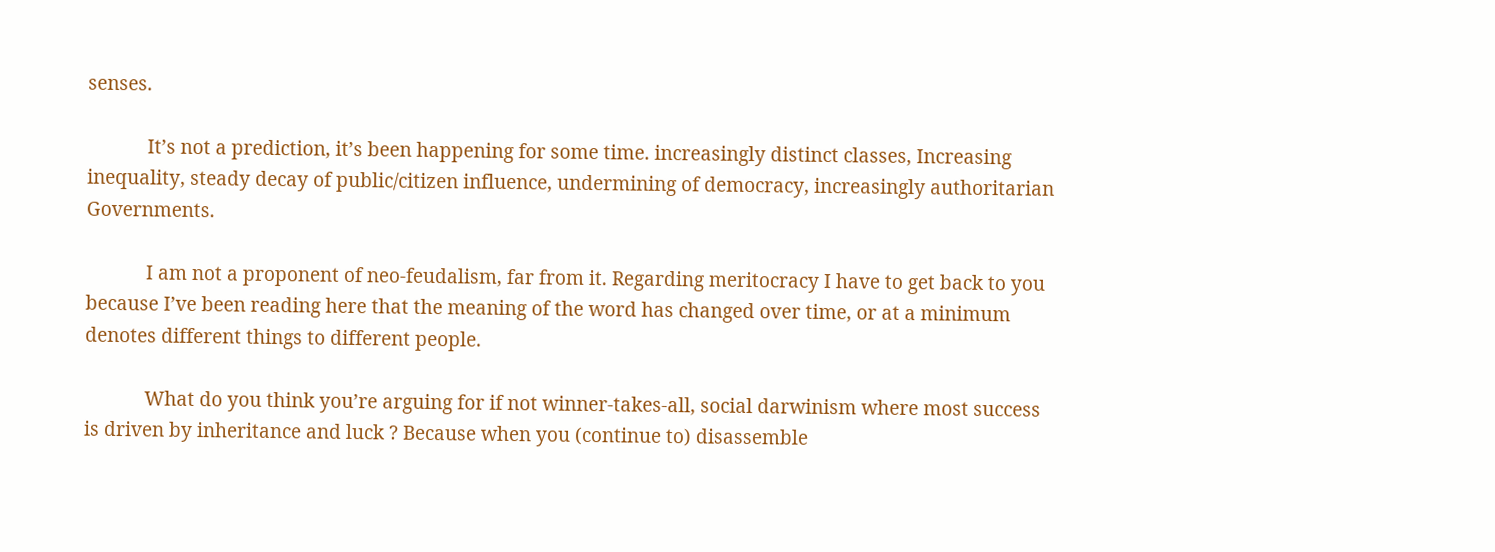senses.

            It’s not a prediction, it’s been happening for some time. increasingly distinct classes, Increasing inequality, steady decay of public/citizen influence, undermining of democracy, increasingly authoritarian Governments.

            I am not a proponent of neo-feudalism, far from it. Regarding meritocracy I have to get back to you because I’ve been reading here that the meaning of the word has changed over time, or at a minimum denotes different things to different people.

            What do you think you’re arguing for if not winner-takes-all, social darwinism where most success is driven by inheritance and luck ? Because when you (continue to) disassemble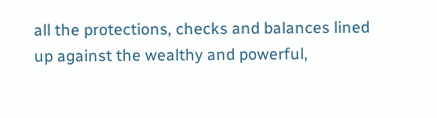all the protections, checks and balances lined up against the wealthy and powerful,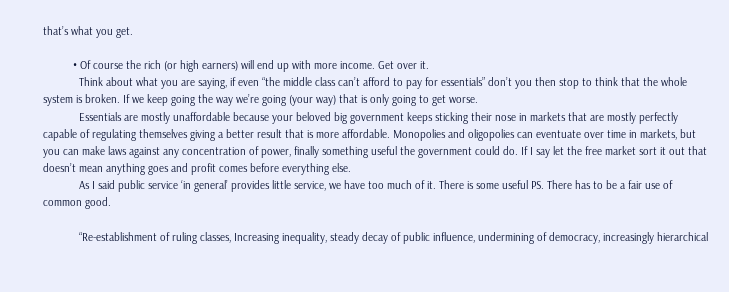that’s what you get.

          • Of course the rich (or high earners) will end up with more income. Get over it.
            Think about what you are saying, if even “the middle class can’t afford to pay for essentials” don’t you then stop to think that the whole system is broken. If we keep going the way we’re going (your way) that is only going to get worse.
            Essentials are mostly unaffordable because your beloved big government keeps sticking their nose in markets that are mostly perfectly capable of regulating themselves giving a better result that is more affordable. Monopolies and oligopolies can eventuate over time in markets, but you can make laws against any concentration of power, finally something useful the government could do. If I say let the free market sort it out that doesn’t mean anything goes and profit comes before everything else.
            As I said public service ‘in general’ provides little service, we have too much of it. There is some useful PS. There has to be a fair use of common good.

            “Re-establishment of ruling classes, Increasing inequality, steady decay of public influence, undermining of democracy, increasingly hierarchical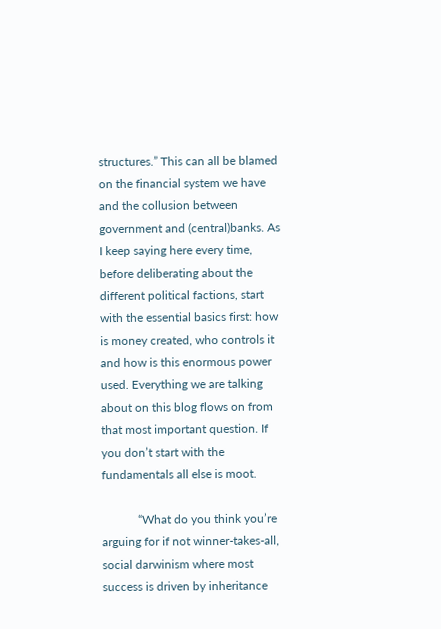structures.” This can all be blamed on the financial system we have and the collusion between government and (central)banks. As I keep saying here every time, before deliberating about the different political factions, start with the essential basics first: how is money created, who controls it and how is this enormous power used. Everything we are talking about on this blog flows on from that most important question. If you don’t start with the fundamentals all else is moot.

            “What do you think you’re arguing for if not winner-takes-all, social darwinism where most success is driven by inheritance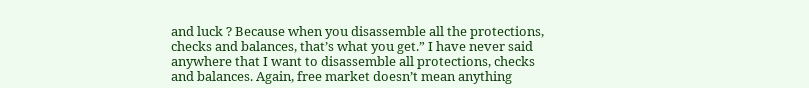and luck ? Because when you disassemble all the protections, checks and balances, that’s what you get.” I have never said anywhere that I want to disassemble all protections, checks and balances. Again, free market doesn’t mean anything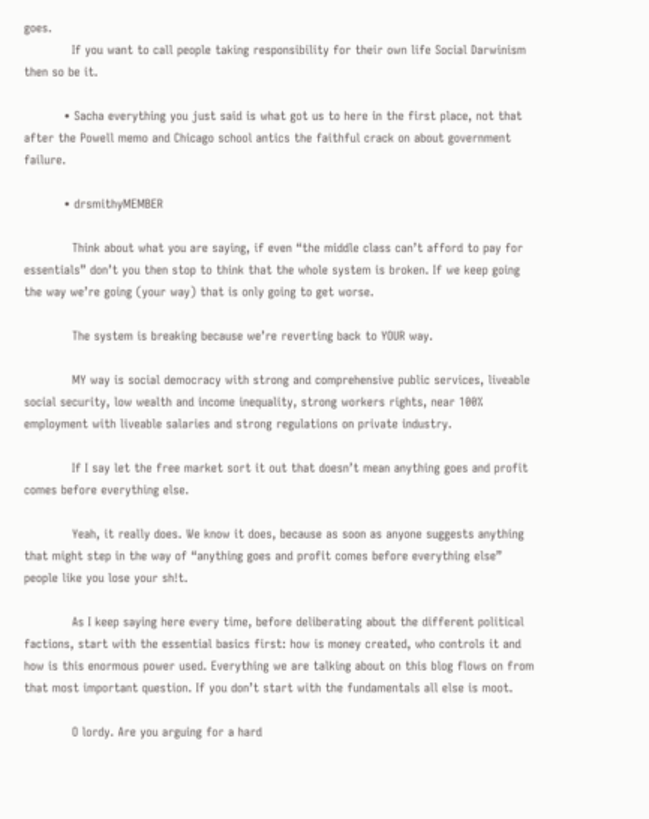goes.
            If you want to call people taking responsibility for their own life Social Darwinism then so be it.

          • Sacha everything you just said is what got us to here in the first place, not that after the Powell memo and Chicago school antics the faithful crack on about government failure.

          • drsmithyMEMBER

            Think about what you are saying, if even “the middle class can’t afford to pay for essentials” don’t you then stop to think that the whole system is broken. If we keep going the way we’re going (your way) that is only going to get worse.

            The system is breaking because we’re reverting back to YOUR way.

            MY way is social democracy with strong and comprehensive public services, liveable social security, low wealth and income inequality, strong workers rights, near 100% employment with liveable salaries and strong regulations on private industry.

            If I say let the free market sort it out that doesn’t mean anything goes and profit comes before everything else.

            Yeah, it really does. We know it does, because as soon as anyone suggests anything that might step in the way of “anything goes and profit comes before everything else” people like you lose your sh!t.

            As I keep saying here every time, before deliberating about the different political factions, start with the essential basics first: how is money created, who controls it and how is this enormous power used. Everything we are talking about on this blog flows on from that most important question. If you don’t start with the fundamentals all else is moot.

            O lordy. Are you arguing for a hard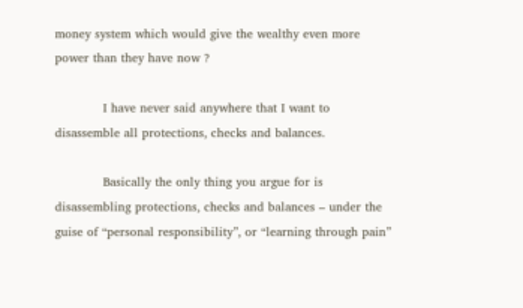money system which would give the wealthy even more power than they have now ?

            I have never said anywhere that I want to disassemble all protections, checks and balances.

            Basically the only thing you argue for is disassembling protections, checks and balances – under the guise of “personal responsibility”, or “learning through pain”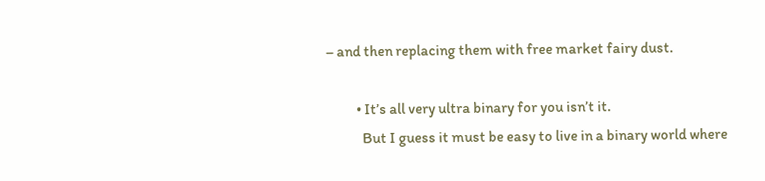– and then replacing them with free market fairy dust.

          • It’s all very ultra binary for you isn’t it.
            But I guess it must be easy to live in a binary world where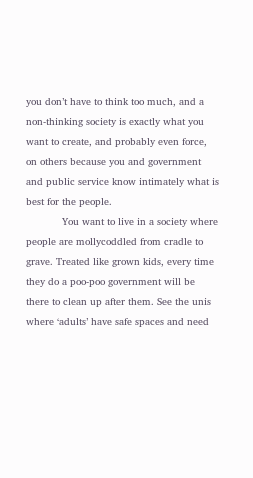you don’t have to think too much, and a non-thinking society is exactly what you want to create, and probably even force, on others because you and government and public service know intimately what is best for the people.
            You want to live in a society where people are mollycoddled from cradle to grave. Treated like grown kids, every time they do a poo-poo government will be there to clean up after them. See the unis where ‘adults’ have safe spaces and need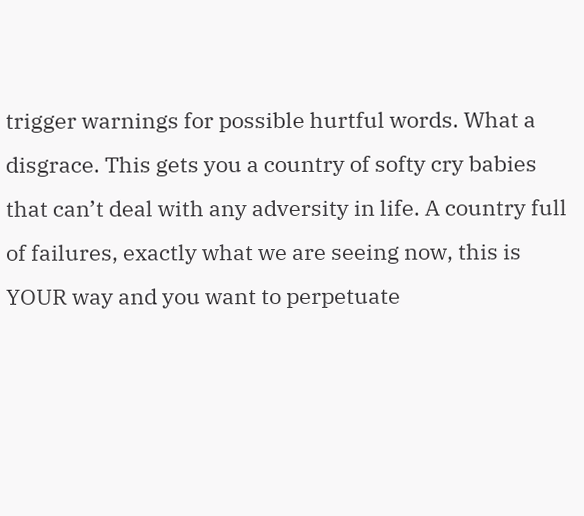trigger warnings for possible hurtful words. What a disgrace. This gets you a country of softy cry babies that can’t deal with any adversity in life. A country full of failures, exactly what we are seeing now, this is YOUR way and you want to perpetuate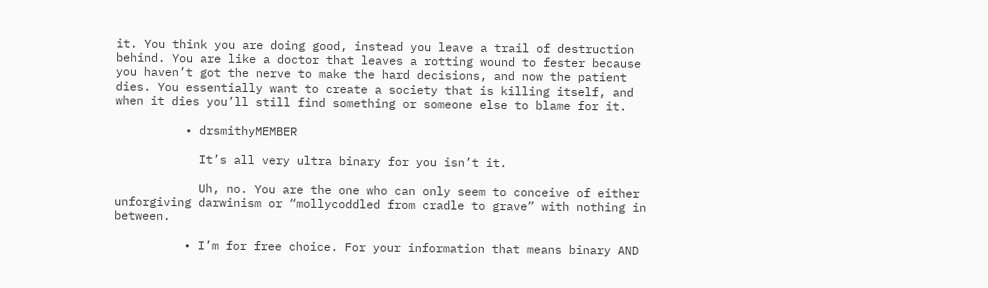it. You think you are doing good, instead you leave a trail of destruction behind. You are like a doctor that leaves a rotting wound to fester because you haven’t got the nerve to make the hard decisions, and now the patient dies. You essentially want to create a society that is killing itself, and when it dies you’ll still find something or someone else to blame for it.

          • drsmithyMEMBER

            It’s all very ultra binary for you isn’t it.

            Uh, no. You are the one who can only seem to conceive of either unforgiving darwinism or “mollycoddled from cradle to grave” with nothing in between.

          • I’m for free choice. For your information that means binary AND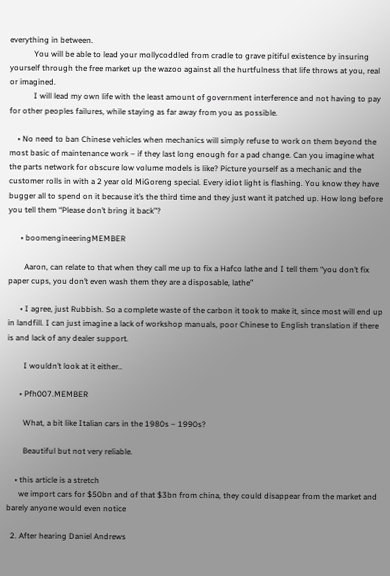everything in between.
            You will be able to lead your mollycoddled from cradle to grave pitiful existence by insuring yourself through the free market up the wazoo against all the hurtfulness that life throws at you, real or imagined.
            I will lead my own life with the least amount of government interference and not having to pay for other peoples failures, while staying as far away from you as possible.

    • No need to ban Chinese vehicles when mechanics will simply refuse to work on them beyond the most basic of maintenance work – if they last long enough for a pad change. Can you imagine what the parts network for obscure low volume models is like? Picture yourself as a mechanic and the customer rolls in with a 2 year old MiGoreng special. Every idiot light is flashing. You know they have bugger all to spend on it because it’s the third time and they just want it patched up. How long before you tell them “Please don’t bring it back”?

      • boomengineeringMEMBER

        Aaron, can relate to that when they call me up to fix a Hafco lathe and I tell them “you don’t fix paper cups, you don’t even wash them they are a disposable, lathe”

      • I agree, just Rubbish. So a complete waste of the carbon it took to make it, since most will end up in landfill. I can just imagine a lack of workshop manuals, poor Chinese to English translation if there is and lack of any dealer support.

        I wouldn’t look at it either..

      • Pfh007.MEMBER

        What, a bit like Italian cars in the 1980s – 1990s?

        Beautiful but not very reliable.

    • this article is a stretch
      we import cars for $50bn and of that $3bn from china, they could disappear from the market and barely anyone would even notice

  2. After hearing Daniel Andrews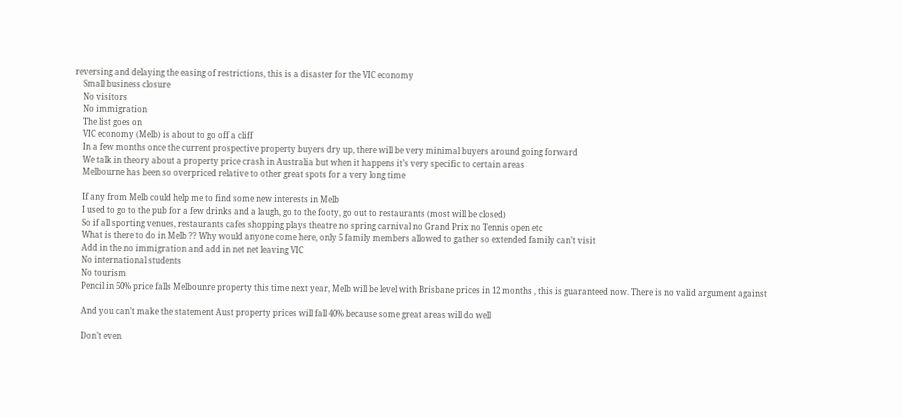reversing and delaying the easing of restrictions, this is a disaster for the VIC economy
    Small business closure
    No visitors
    No immigration
    The list goes on
    VIC economy (Melb) is about to go off a cliff
    In a few months once the current prospective property buyers dry up, there will be very minimal buyers around going forward
    We talk in theory about a property price crash in Australia but when it happens it’s very specific to certain areas
    Melbourne has been so overpriced relative to other great spots for a very long time

    If any from Melb could help me to find some new interests in Melb
    I used to go to the pub for a few drinks and a laugh, go to the footy, go out to restaurants (most will be closed)
    So if all sporting venues, restaurants cafes shopping plays theatre no spring carnival no Grand Prix no Tennis open etc
    What is there to do in Melb ?? Why would anyone come here, only 5 family members allowed to gather so extended family can’t visit
    Add in the no immigration and add in net net leaving VIC
    No international students
    No tourism
    Pencil in 50% price falls Melbounre property this time next year, Melb will be level with Brisbane prices in 12 months , this is guaranteed now. There is no valid argument against

    And you can’t make the statement Aust property prices will fall 40% because some great areas will do well

    Don’t even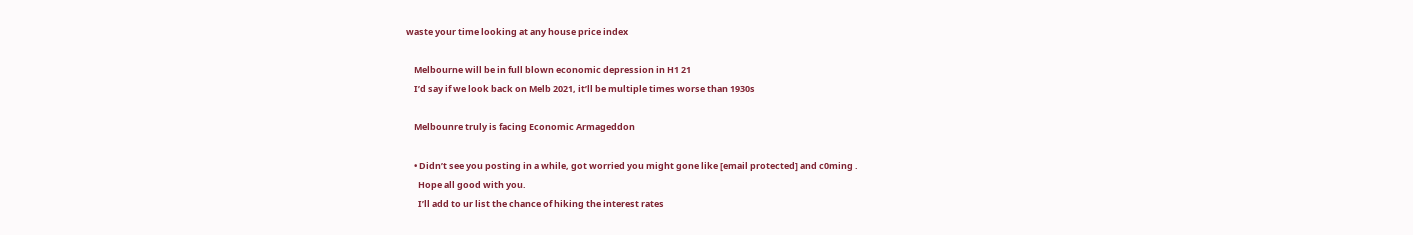waste your time looking at any house price index

    Melbourne will be in full blown economic depression in H1 21
    I’d say if we look back on Melb 2021, it’ll be multiple times worse than 1930s

    Melbounre truly is facing Economic Armageddon

    • Didn’t see you posting in a while, got worried you might gone like [email protected] and c0ming .
      Hope all good with you.
      I’ll add to ur list the chance of hiking the interest rates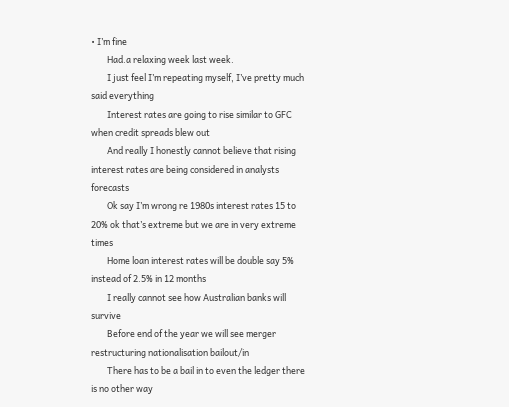• I’m fine
        Had.a relaxing week last week.
        I just feel I’m repeating myself, I’ve pretty much said everything
        Interest rates are going to rise similar to GFC when credit spreads blew out
        And really I honestly cannot believe that rising interest rates are being considered in analysts forecasts
        Ok say I’m wrong re 1980s interest rates 15 to 20% ok that’s extreme but we are in very extreme times
        Home loan interest rates will be double say 5% instead of 2.5% in 12 months
        I really cannot see how Australian banks will survive
        Before end of the year we will see merger restructuring nationalisation bailout/in
        There has to be a bail in to even the ledger there is no other way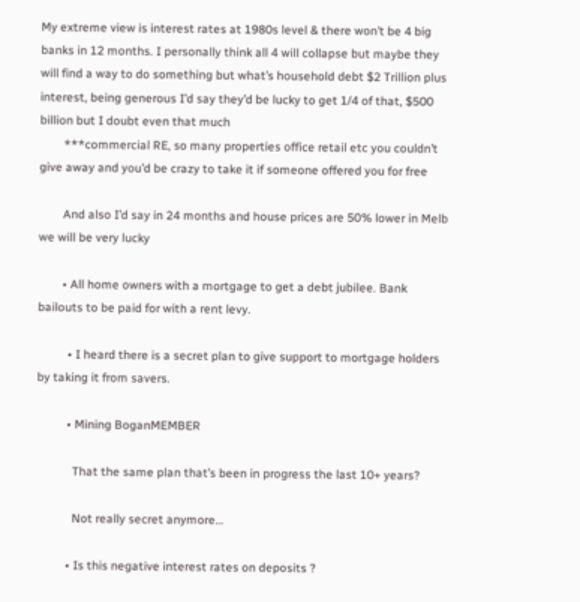My extreme view is interest rates at 1980s level & there won’t be 4 big banks in 12 months. I personally think all 4 will collapse but maybe they will find a way to do something but what’s household debt $2 Trillion plus interest, being generous I’d say they’d be lucky to get 1/4 of that, $500 billion but I doubt even that much
        ***commercial RE, so many properties office retail etc you couldn’t give away and you’d be crazy to take it if someone offered you for free

        And also I’d say in 24 months and house prices are 50% lower in Melb we will be very lucky

        • All home owners with a mortgage to get a debt jubilee. Bank bailouts to be paid for with a rent levy.

          • I heard there is a secret plan to give support to mortgage holders by taking it from savers.

          • Mining BoganMEMBER

            That the same plan that’s been in progress the last 10+ years?

            Not really secret anymore…

          • Is this negative interest rates on deposits ?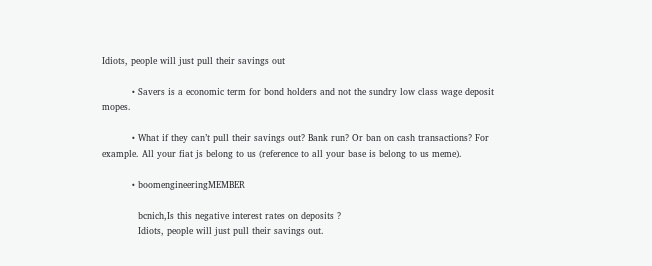Idiots, people will just pull their savings out

          • Savers is a economic term for bond holders and not the sundry low class wage deposit mopes.

          • What if they can’t pull their savings out? Bank run? Or ban on cash transactions? For example. All your fiat js belong to us (reference to all your base is belong to us meme).

          • boomengineeringMEMBER

            bcnich,Is this negative interest rates on deposits ?
            Idiots, people will just pull their savings out.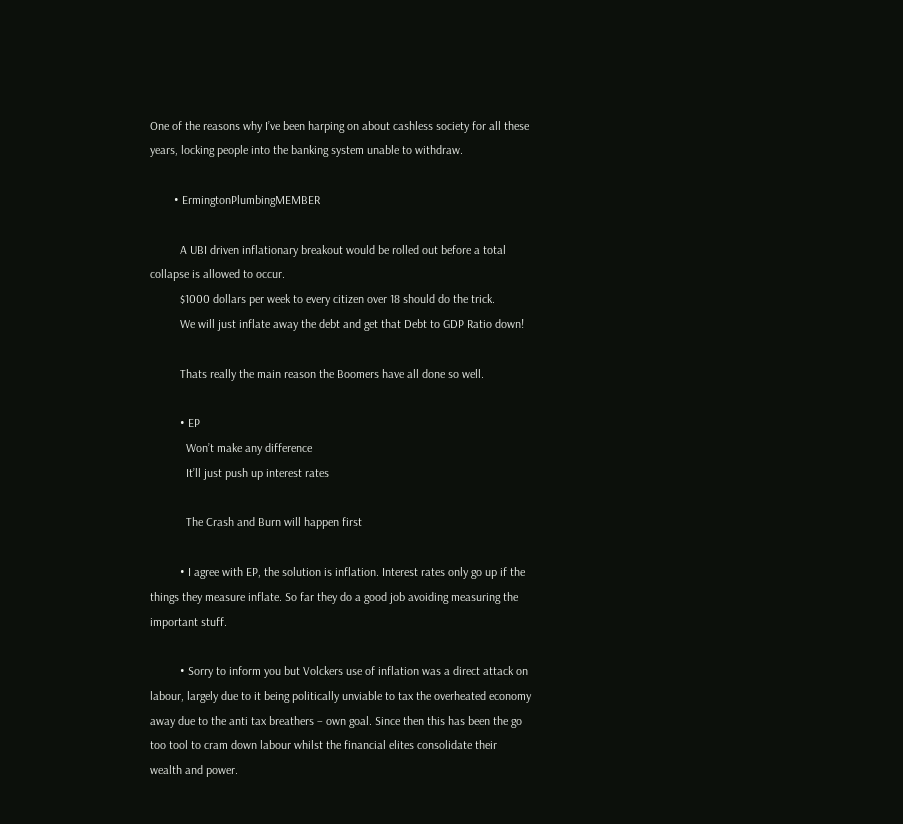One of the reasons why I’ve been harping on about cashless society for all these years, locking people into the banking system unable to withdraw.

        • ErmingtonPlumbingMEMBER

          A UBI driven inflationary breakout would be rolled out before a total collapse is allowed to occur.
          $1000 dollars per week to every citizen over 18 should do the trick.
          We will just inflate away the debt and get that Debt to GDP Ratio down!

          Thats really the main reason the Boomers have all done so well.

          • EP
            Won’t make any difference
            It’ll just push up interest rates

            The Crash and Burn will happen first

          • I agree with EP, the solution is inflation. Interest rates only go up if the things they measure inflate. So far they do a good job avoiding measuring the important stuff.

          • Sorry to inform you but Volckers use of inflation was a direct attack on labour, largely due to it being politically unviable to tax the overheated economy away due to the anti tax breathers – own goal. Since then this has been the go too tool to cram down labour whilst the financial elites consolidate their wealth and power.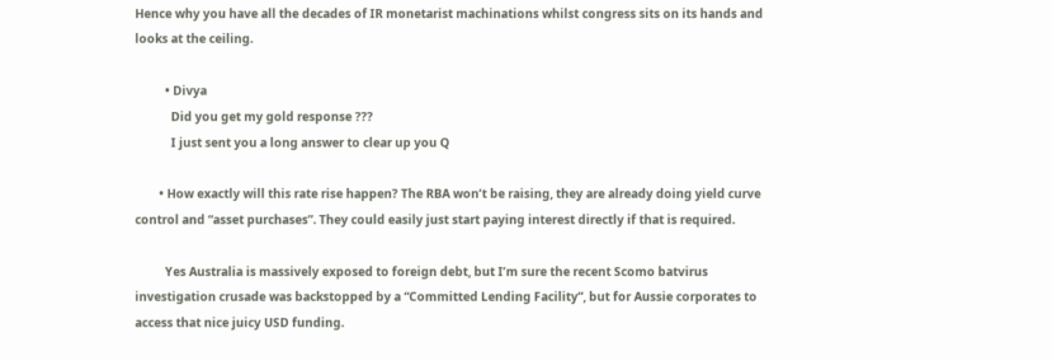Hence why you have all the decades of IR monetarist machinations whilst congress sits on its hands and looks at the ceiling.

          • Divya
            Did you get my gold response ???
            I just sent you a long answer to clear up you Q

        • How exactly will this rate rise happen? The RBA won’t be raising, they are already doing yield curve control and “asset purchases”. They could easily just start paying interest directly if that is required.

          Yes Australia is massively exposed to foreign debt, but I’m sure the recent Scomo batvirus investigation crusade was backstopped by a “Committed Lending Facility”, but for Aussie corporates to access that nice juicy USD funding.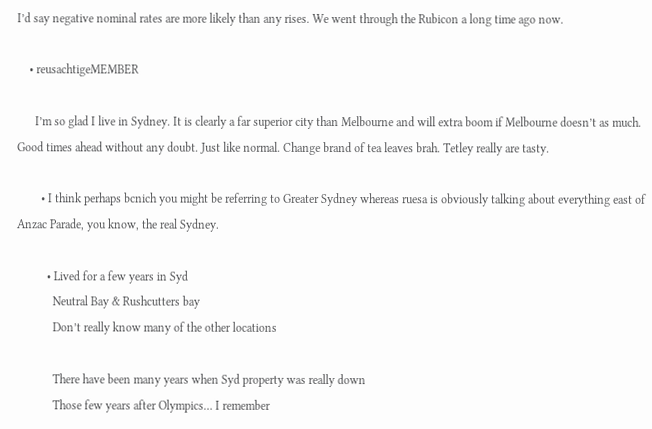I’d say negative nominal rates are more likely than any rises. We went through the Rubicon a long time ago now.

    • reusachtigeMEMBER

      I’m so glad I live in Sydney. It is clearly a far superior city than Melbourne and will extra boom if Melbourne doesn’t as much. Good times ahead without any doubt. Just like normal. Change brand of tea leaves brah. Tetley really are tasty.

        • I think perhaps bcnich you might be referring to Greater Sydney whereas ruesa is obviously talking about everything east of Anzac Parade, you know, the real Sydney.

          • Lived for a few years in Syd
            Neutral Bay & Rushcutters bay
            Don’t really know many of the other locations

            There have been many years when Syd property was really down
            Those few years after Olympics… I remember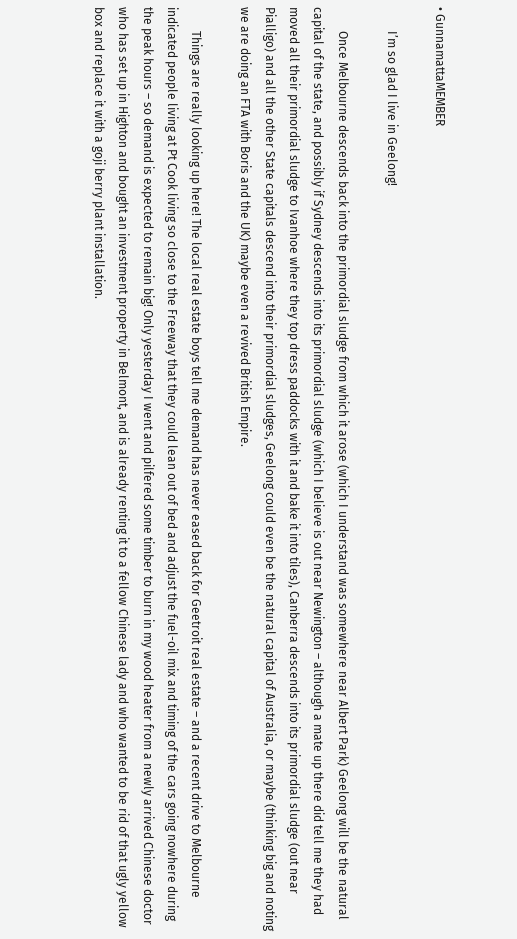• GunnamattaMEMBER

        I’m so glad I live in Geelong!

        Once Melbourne descends back into the primordial sludge from which it arose (which I understand was somewhere near Albert Park) Geelong will be the natural capital of the state, and possibly if Sydney descends into its primordial sludge (which I believe is out near Newington – although a mate up there did tell me they had moved all their primordial sludge to Ivanhoe where they top dress paddocks with it and bake it into tiles), Canberra descends into its primordial sludge (out near Pialligo) and all the other State capitals descend into their primordial sludges, Geelong could even be the natural capital of Australia, or maybe (thinking big and noting we are doing an FTA with Boris and the UK) maybe even a revived British Empire.

        Things are really looking up here! The local real estate boys tell me demand has never eased back for Geetroit real estate – and a recent drive to Melbourne indicated people living at Pt Cook living so close to the Freeway that they could lean out of bed and adjust the fuel-oil mix and timing of the cars going nowhere during the peak hours – so demand is expected to remain big! Only yesterday I went and pilfered some timber to burn in my wood heater from a newly arrived Chinese doctor who has set up in Highton and bought an investment property in Belmont, and is already renting it to a fellow Chinese lady and who wanted to be rid of that ugly yellow box and replace it with a goji berry plant installation.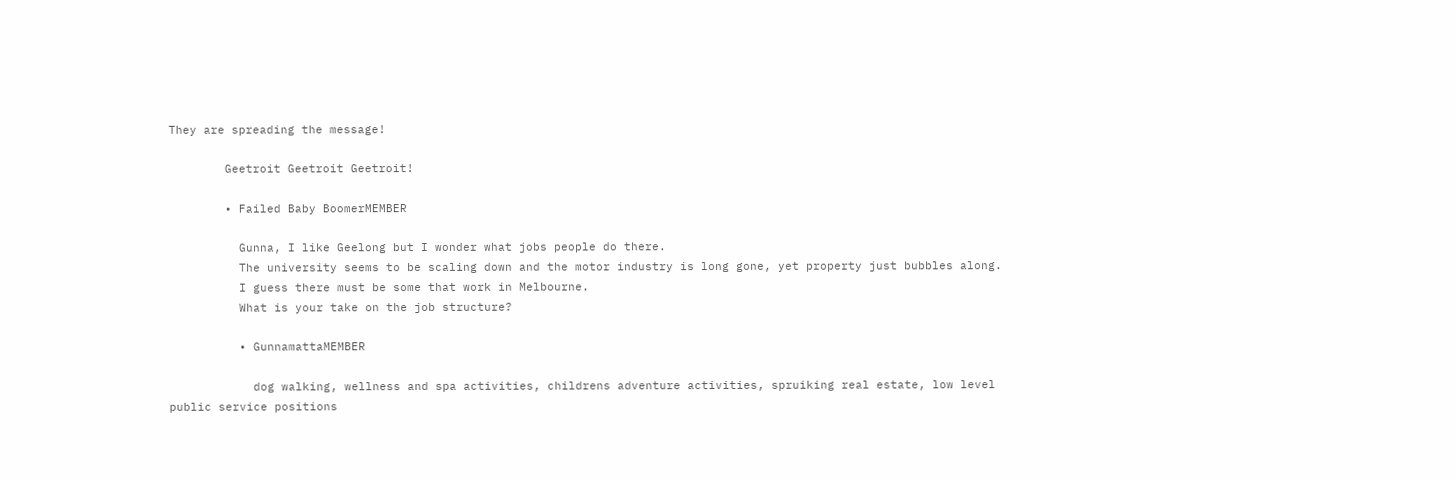They are spreading the message!

        Geetroit Geetroit Geetroit!

        • Failed Baby BoomerMEMBER

          Gunna, I like Geelong but I wonder what jobs people do there.
          The university seems to be scaling down and the motor industry is long gone, yet property just bubbles along.
          I guess there must be some that work in Melbourne.
          What is your take on the job structure?

          • GunnamattaMEMBER

            dog walking, wellness and spa activities, childrens adventure activities, spruiking real estate, low level public service positions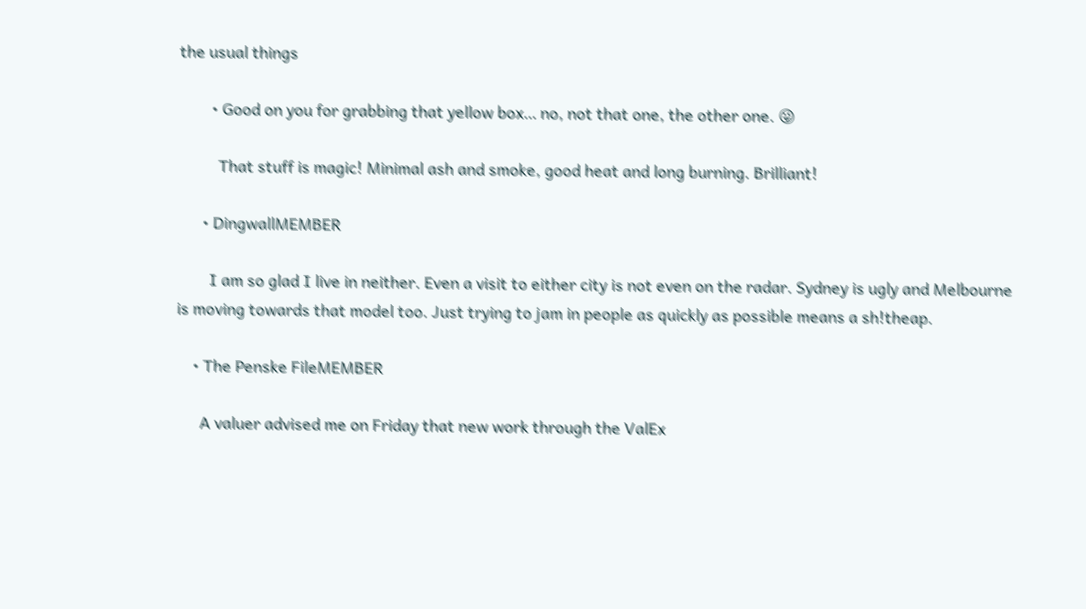the usual things

        • Good on you for grabbing that yellow box… no, not that one, the other one. 😜

          That stuff is magic! Minimal ash and smoke, good heat and long burning. Brilliant!

      • DingwallMEMBER

        I am so glad I live in neither. Even a visit to either city is not even on the radar. Sydney is ugly and Melbourne is moving towards that model too. Just trying to jam in people as quickly as possible means a sh!theap.

    • The Penske FileMEMBER

      A valuer advised me on Friday that new work through the ValEx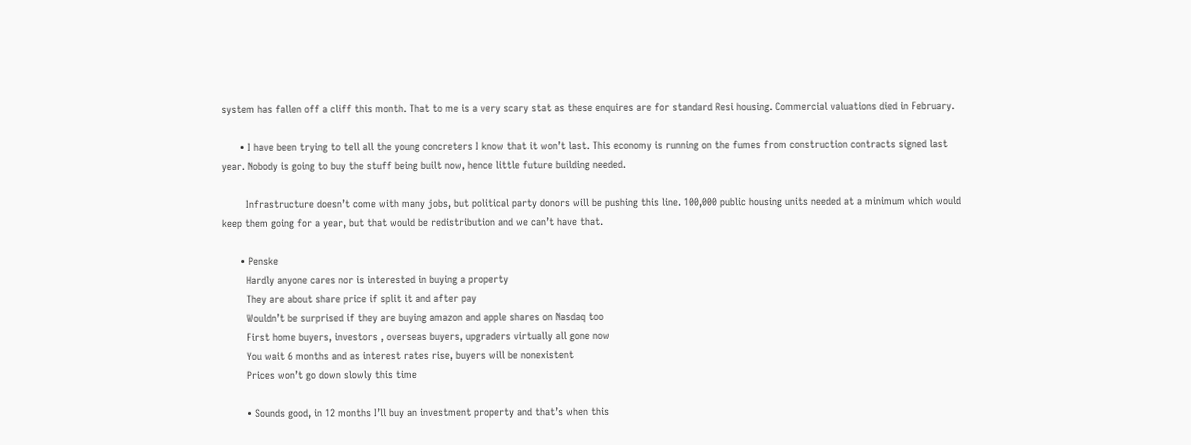system has fallen off a cliff this month. That to me is a very scary stat as these enquires are for standard Resi housing. Commercial valuations died in February.

      • I have been trying to tell all the young concreters I know that it won’t last. This economy is running on the fumes from construction contracts signed last year. Nobody is going to buy the stuff being built now, hence little future building needed.

        Infrastructure doesn’t come with many jobs, but political party donors will be pushing this line. 100,000 public housing units needed at a minimum which would keep them going for a year, but that would be redistribution and we can’t have that.

      • Penske
        Hardly anyone cares nor is interested in buying a property
        They are about share price if split it and after pay
        Wouldn’t be surprised if they are buying amazon and apple shares on Nasdaq too
        First home buyers, investors , overseas buyers, upgraders virtually all gone now
        You wait 6 months and as interest rates rise, buyers will be nonexistent
        Prices won’t go down slowly this time

        • Sounds good, in 12 months I’ll buy an investment property and that’s when this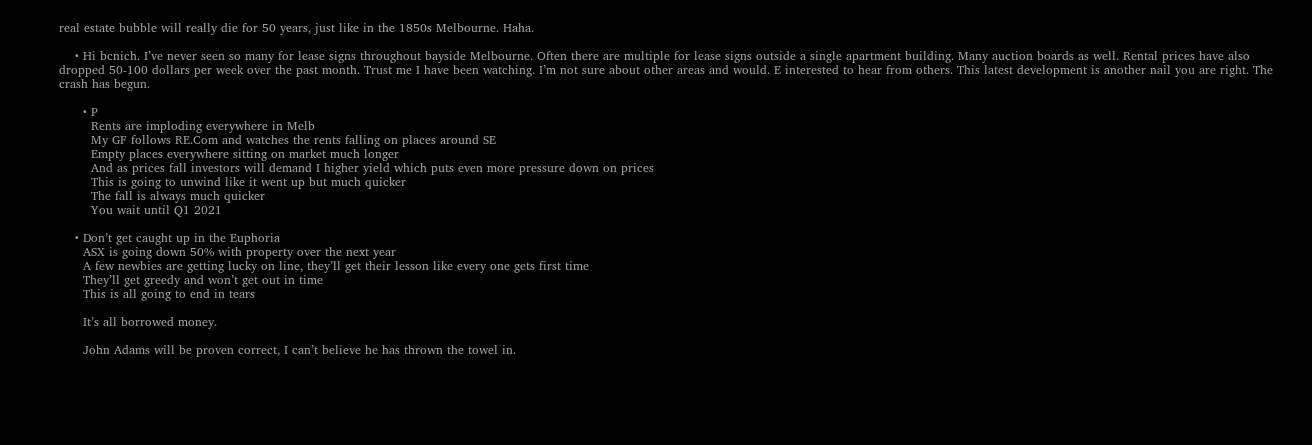real estate bubble will really die for 50 years, just like in the 1850s Melbourne. Haha.

    • Hi bcnich. I’ve never seen so many for lease signs throughout bayside Melbourne. Often there are multiple for lease signs outside a single apartment building. Many auction boards as well. Rental prices have also dropped 50-100 dollars per week over the past month. Trust me I have been watching. I’m not sure about other areas and would. E interested to hear from others. This latest development is another nail you are right. The crash has begun.

      • P
        Rents are imploding everywhere in Melb
        My GF follows RE.Com and watches the rents falling on places around SE
        Empty places everywhere sitting on market much longer
        And as prices fall investors will demand I higher yield which puts even more pressure down on prices
        This is going to unwind like it went up but much quicker
        The fall is always much quicker
        You wait until Q1 2021

    • Don’t get caught up in the Euphoria
      ASX is going down 50% with property over the next year
      A few newbies are getting lucky on line, they’ll get their lesson like every one gets first time
      They’ll get greedy and won’t get out in time
      This is all going to end in tears

      It’s all borrowed money.

      John Adams will be proven correct, I can’t believe he has thrown the towel in.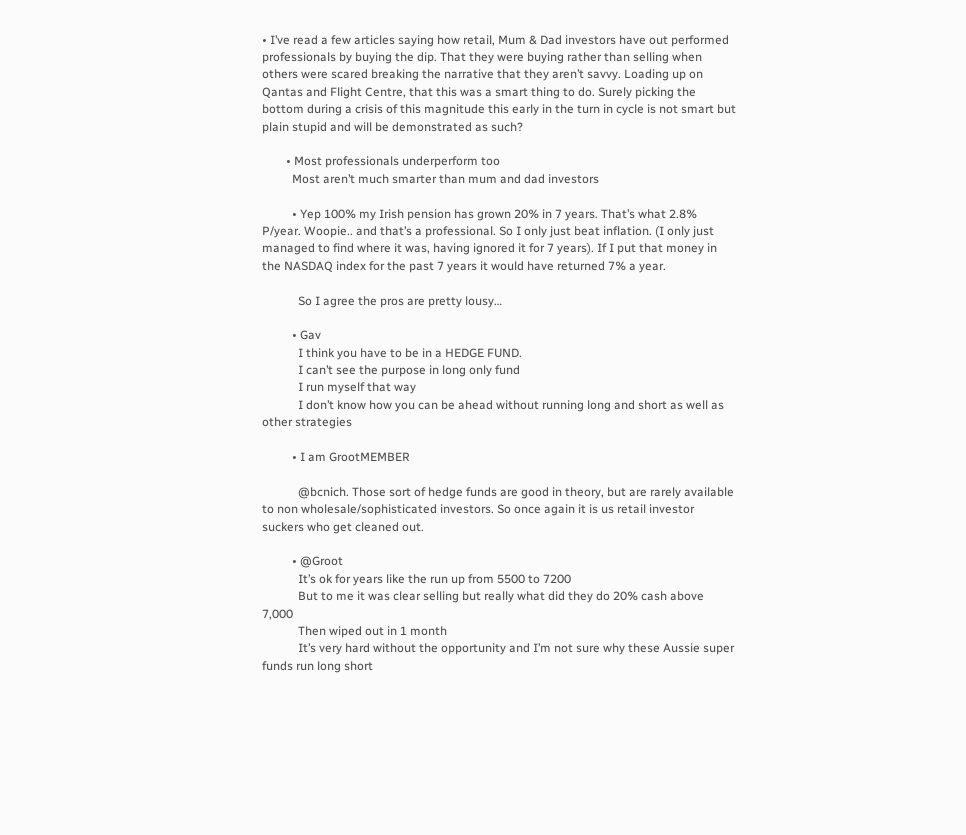• I’ve read a few articles saying how retail, Mum & Dad investors have out performed professionals by buying the dip. That they were buying rather than selling when others were scared breaking the narrative that they aren’t savvy. Loading up on Qantas and Flight Centre, that this was a smart thing to do. Surely picking the bottom during a crisis of this magnitude this early in the turn in cycle is not smart but plain stupid and will be demonstrated as such?

        • Most professionals underperform too
          Most aren’t much smarter than mum and dad investors

          • Yep 100% my Irish pension has grown 20% in 7 years. That’s what 2.8% P/year. Woopie.. and that’s a professional. So I only just beat inflation. (I only just managed to find where it was, having ignored it for 7 years). If I put that money in the NASDAQ index for the past 7 years it would have returned 7% a year.

            So I agree the pros are pretty lousy…

          • Gav
            I think you have to be in a HEDGE FUND.
            I can’t see the purpose in long only fund
            I run myself that way
            I don’t know how you can be ahead without running long and short as well as other strategies

          • I am GrootMEMBER

            @bcnich. Those sort of hedge funds are good in theory, but are rarely available to non wholesale/sophisticated investors. So once again it is us retail investor suckers who get cleaned out.

          • @Groot
            It’s ok for years like the run up from 5500 to 7200
            But to me it was clear selling but really what did they do 20% cash above 7,000
            Then wiped out in 1 month
            It’s very hard without the opportunity and I’m not sure why these Aussie super funds run long short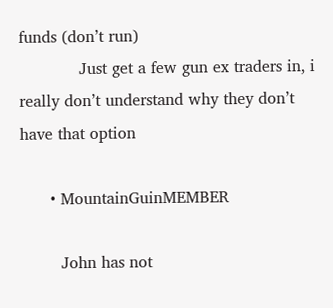funds (don’t run)
            Just get a few gun ex traders in, i really don’t understand why they don’t have that option

      • MountainGuinMEMBER

        John has not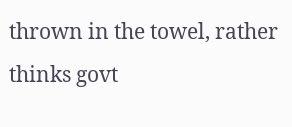thrown in the towel, rather thinks govt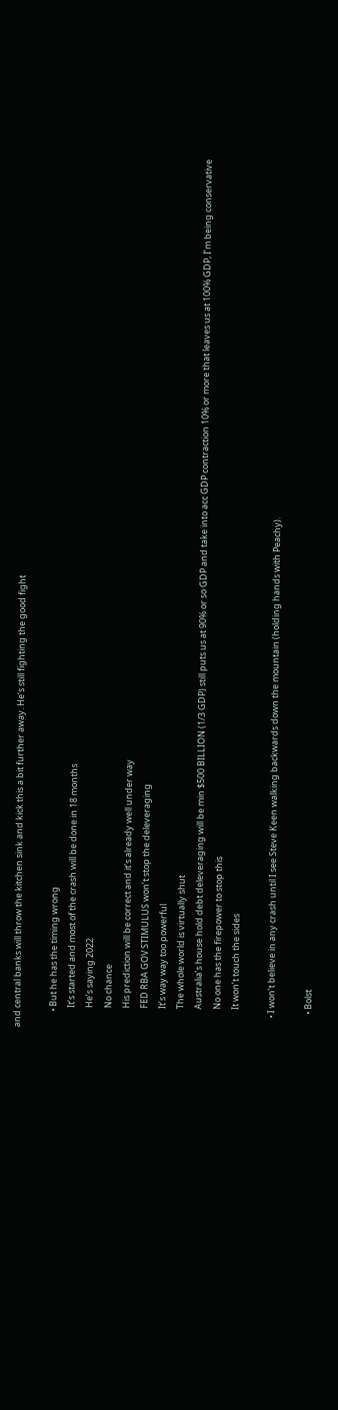and central banks will throw the kitchen sink and kick this a bit further away. He’s still fighting the good fight

        • But he has the timing wrong
          It’s started and most of the crash will be done in 18 months
          He’s saying 2022
          No chance
          His prediction will be correct and it’s already well under way
          FED RBA GOV STIMULUS won’t stop the deleveraging
          It’s way way too powerful
          The whole world is virtually shut
          Australia’s house hold debt deleveraging will be min $500 BILLION (1/3 GDP) still puts us at 90% or so GDP and take into acc GDP contraction 10% or more that leaves us at 100% GDP, I’m being conservative
          No one has the firepower to stop this
          It won’t touch the sides

      • I won’t believe in any crash until I see Steve Keen walking backwards down the mountain (holding hands with Peachy).

        • Bolst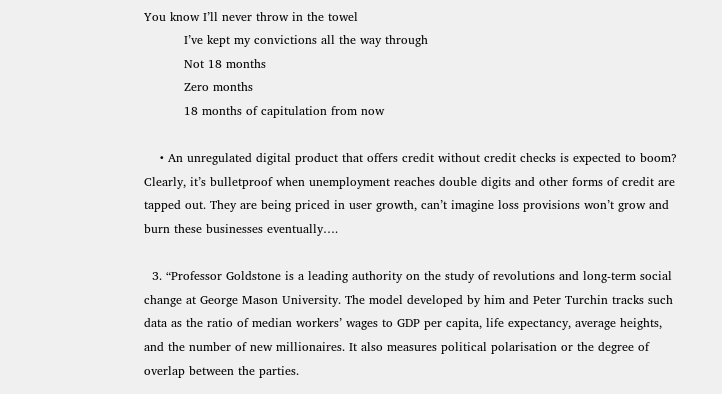You know I’ll never throw in the towel
          I’ve kept my convictions all the way through
          Not 18 months
          Zero months
          18 months of capitulation from now

    • An unregulated digital product that offers credit without credit checks is expected to boom? Clearly, it’s bulletproof when unemployment reaches double digits and other forms of credit are tapped out. They are being priced in user growth, can’t imagine loss provisions won’t grow and burn these businesses eventually….

  3. “Professor Goldstone is a leading authority on the study of revolutions and long-term social change at George Mason University. The model developed by him and Peter Turchin tracks such data as the ratio of median workers’ wages to GDP per capita, life expectancy, average heights, and the number of new millionaires. It also measures political polarisation or the degree of overlap between the parties.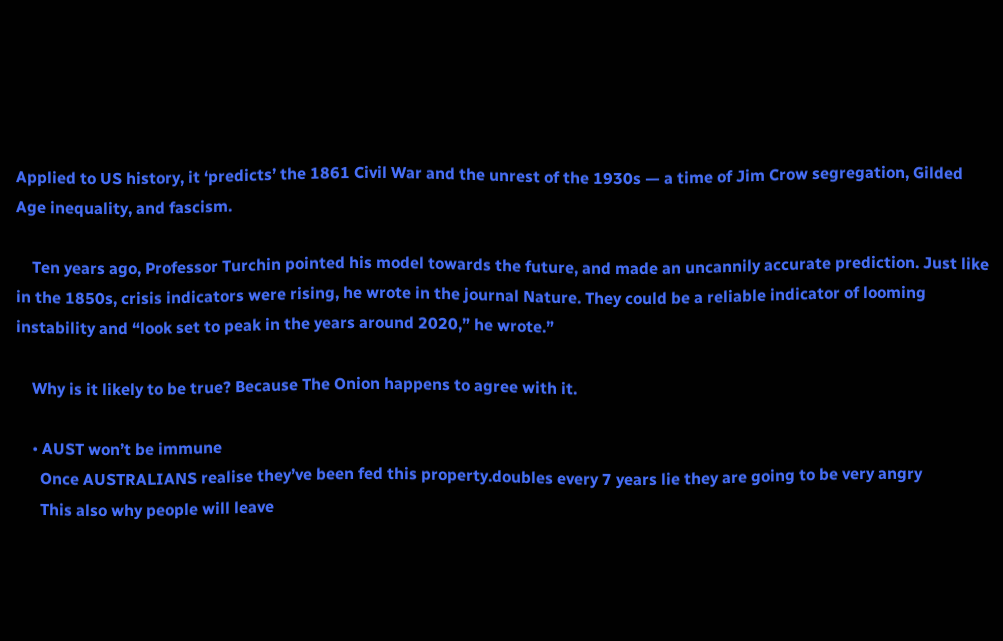Applied to US history, it ‘predicts’ the 1861 Civil War and the unrest of the 1930s — a time of Jim Crow segregation, Gilded Age inequality, and fascism.

    Ten years ago, Professor Turchin pointed his model towards the future, and made an uncannily accurate prediction. Just like in the 1850s, crisis indicators were rising, he wrote in the journal Nature. They could be a reliable indicator of looming instability and “look set to peak in the years around 2020,” he wrote.”

    Why is it likely to be true? Because The Onion happens to agree with it.

    • AUST won’t be immune
      Once AUSTRALIANS realise they’ve been fed this property.doubles every 7 years lie they are going to be very angry
      This also why people will leave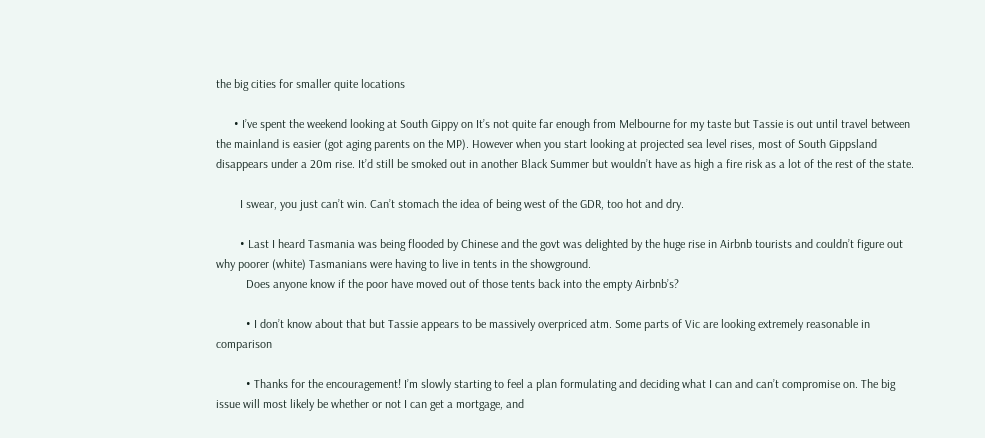the big cities for smaller quite locations

      • I’ve spent the weekend looking at South Gippy on It’s not quite far enough from Melbourne for my taste but Tassie is out until travel between the mainland is easier (got aging parents on the MP). However when you start looking at projected sea level rises, most of South Gippsland disappears under a 20m rise. It’d still be smoked out in another Black Summer but wouldn’t have as high a fire risk as a lot of the rest of the state.

        I swear, you just can’t win. Can’t stomach the idea of being west of the GDR, too hot and dry.

        • Last I heard Tasmania was being flooded by Chinese and the govt was delighted by the huge rise in Airbnb tourists and couldn’t figure out why poorer (white) Tasmanians were having to live in tents in the showground.
          Does anyone know if the poor have moved out of those tents back into the empty Airbnb’s?

          • I don’t know about that but Tassie appears to be massively overpriced atm. Some parts of Vic are looking extremely reasonable in comparison

          • Thanks for the encouragement! I’m slowly starting to feel a plan formulating and deciding what I can and can’t compromise on. The big issue will most likely be whether or not I can get a mortgage, and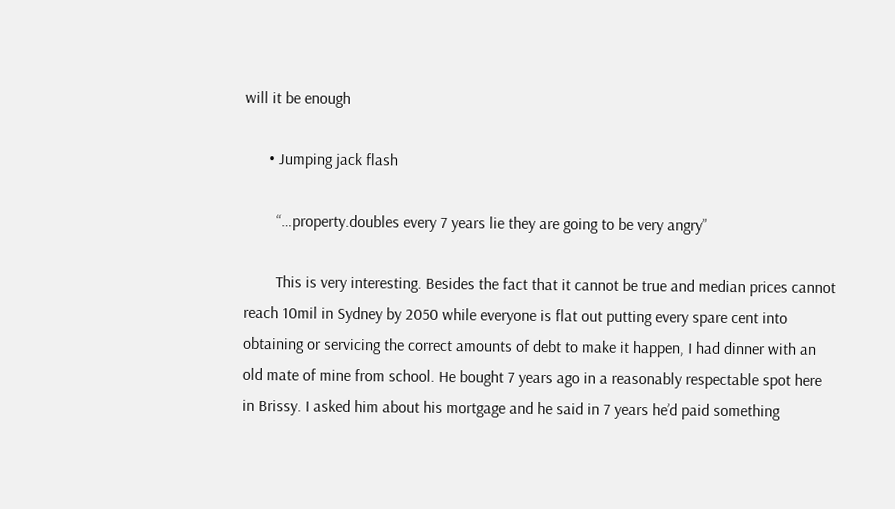will it be enough

      • Jumping jack flash

        “…property.doubles every 7 years lie they are going to be very angry”

        This is very interesting. Besides the fact that it cannot be true and median prices cannot reach 10mil in Sydney by 2050 while everyone is flat out putting every spare cent into obtaining or servicing the correct amounts of debt to make it happen, I had dinner with an old mate of mine from school. He bought 7 years ago in a reasonably respectable spot here in Brissy. I asked him about his mortgage and he said in 7 years he’d paid something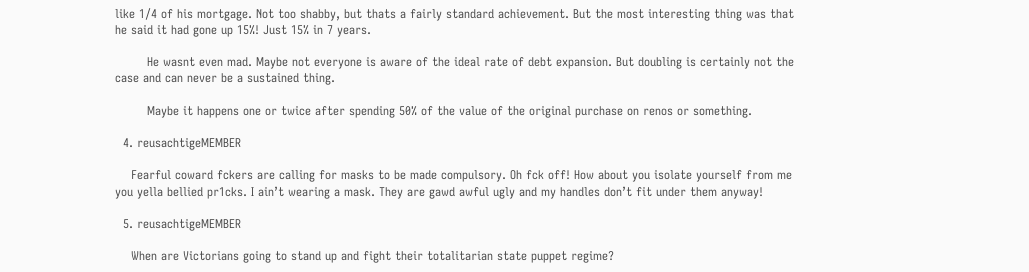like 1/4 of his mortgage. Not too shabby, but thats a fairly standard achievement. But the most interesting thing was that he said it had gone up 15%! Just 15% in 7 years.

        He wasnt even mad. Maybe not everyone is aware of the ideal rate of debt expansion. But doubling is certainly not the case and can never be a sustained thing.

        Maybe it happens one or twice after spending 50% of the value of the original purchase on renos or something.

  4. reusachtigeMEMBER

    Fearful coward fckers are calling for masks to be made compulsory. Oh fck off! How about you isolate yourself from me you yella bellied pr1cks. I ain’t wearing a mask. They are gawd awful ugly and my handles don’t fit under them anyway!

  5. reusachtigeMEMBER

    When are Victorians going to stand up and fight their totalitarian state puppet regime?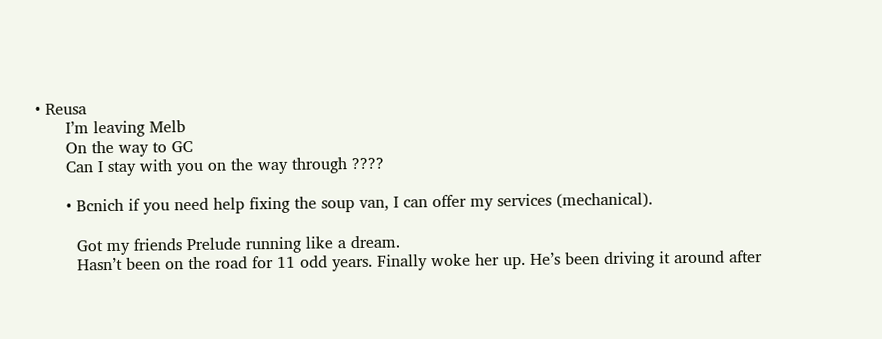• Reusa
      I’m leaving Melb
      On the way to GC
      Can I stay with you on the way through ????

      • Bcnich if you need help fixing the soup van, I can offer my services (mechanical).

        Got my friends Prelude running like a dream.
        Hasn’t been on the road for 11 odd years. Finally woke her up. He’s been driving it around after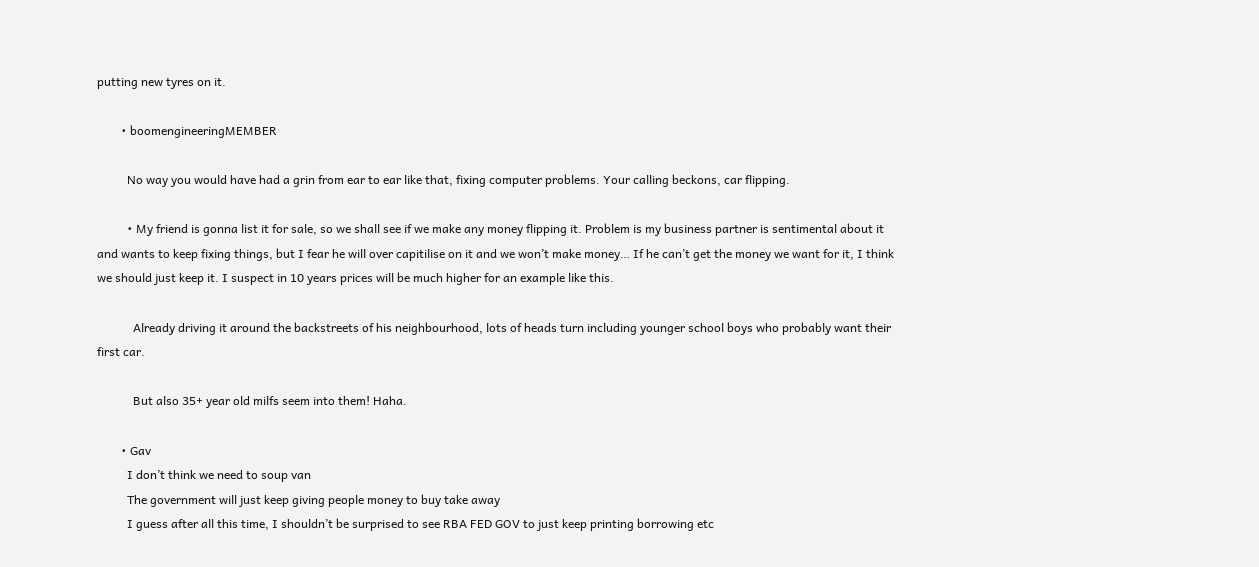putting new tyres on it.

        • boomengineeringMEMBER

          No way you would have had a grin from ear to ear like that, fixing computer problems. Your calling beckons, car flipping.

          • My friend is gonna list it for sale, so we shall see if we make any money flipping it. Problem is my business partner is sentimental about it and wants to keep fixing things, but I fear he will over capitilise on it and we won’t make money… If he can’t get the money we want for it, I think we should just keep it. I suspect in 10 years prices will be much higher for an example like this.

            Already driving it around the backstreets of his neighbourhood, lots of heads turn including younger school boys who probably want their first car.

            But also 35+ year old milfs seem into them! Haha.

        • Gav
          I don’t think we need to soup van
          The government will just keep giving people money to buy take away
          I guess after all this time, I shouldn’t be surprised to see RBA FED GOV to just keep printing borrowing etc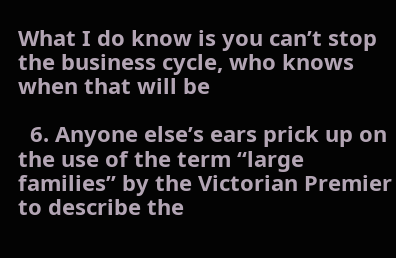What I do know is you can’t stop the business cycle, who knows when that will be

  6. Anyone else’s ears prick up on the use of the term “large families” by the Victorian Premier to describe the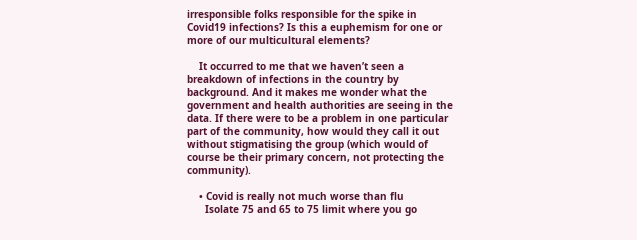irresponsible folks responsible for the spike in Covid19 infections? Is this a euphemism for one or more of our multicultural elements?

    It occurred to me that we haven’t seen a breakdown of infections in the country by background. And it makes me wonder what the government and health authorities are seeing in the data. If there were to be a problem in one particular part of the community, how would they call it out without stigmatising the group (which would of course be their primary concern, not protecting the community).

    • Covid is really not much worse than flu
      Isolate 75 and 65 to 75 limit where you go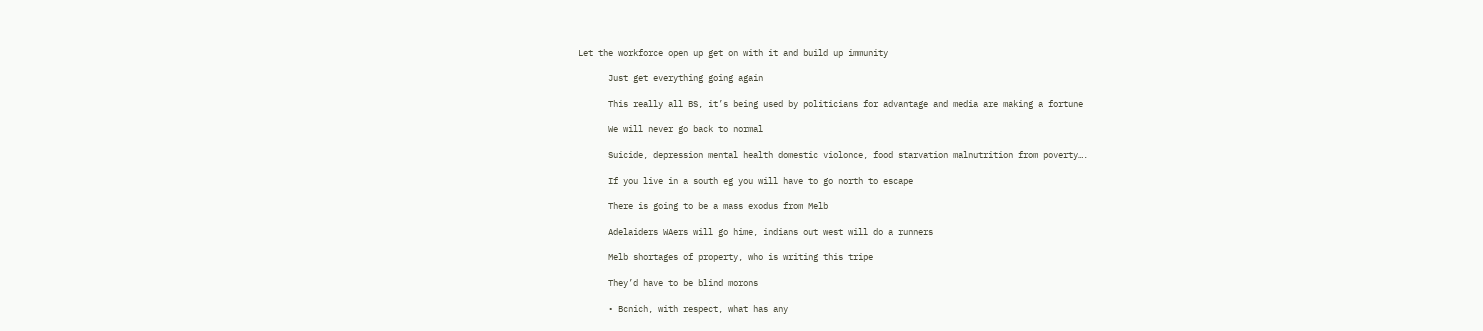Let the workforce open up get on with it and build up immunity

      Just get everything going again

      This really all BS, it’s being used by politicians for advantage and media are making a fortune

      We will never go back to normal

      Suicide, depression mental health domestic violonce, food starvation malnutrition from poverty….

      If you live in a south eg you will have to go north to escape

      There is going to be a mass exodus from Melb

      Adelaiders WAers will go hime, indians out west will do a runners

      Melb shortages of property, who is writing this tripe

      They’d have to be blind morons

      • Bcnich, with respect, what has any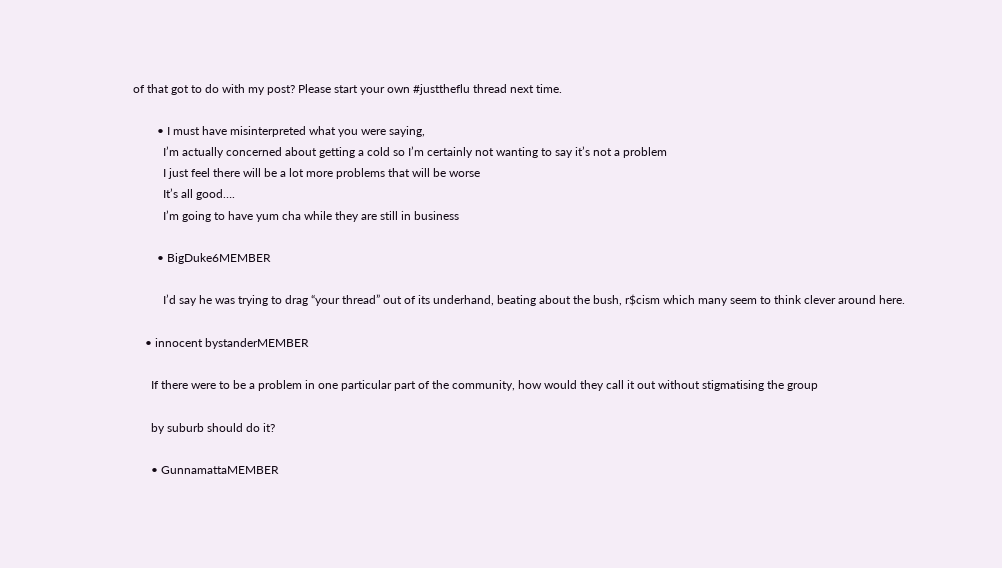of that got to do with my post? Please start your own #justtheflu thread next time.

        • I must have misinterpreted what you were saying,
          I’m actually concerned about getting a cold so I’m certainly not wanting to say it’s not a problem
          I just feel there will be a lot more problems that will be worse
          It’s all good….
          I’m going to have yum cha while they are still in business

        • BigDuke6MEMBER

          I’d say he was trying to drag “your thread” out of its underhand, beating about the bush, r$cism which many seem to think clever around here.

    • innocent bystanderMEMBER

      If there were to be a problem in one particular part of the community, how would they call it out without stigmatising the group

      by suburb should do it?

      • GunnamattaMEMBER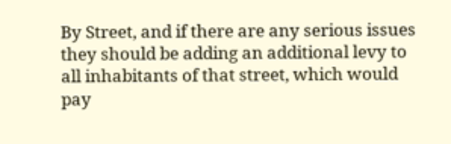By Street, and if there are any serious issues they should be adding an additional levy to all inhabitants of that street, which would pay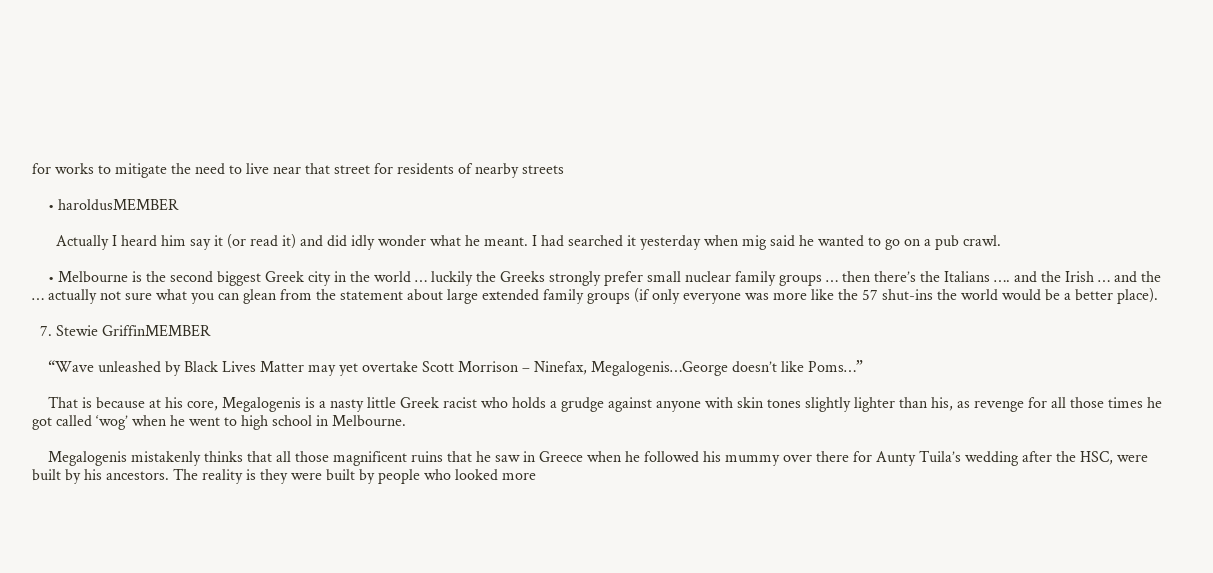for works to mitigate the need to live near that street for residents of nearby streets

    • haroldusMEMBER

      Actually I heard him say it (or read it) and did idly wonder what he meant. I had searched it yesterday when mig said he wanted to go on a pub crawl.

    • Melbourne is the second biggest Greek city in the world … luckily the Greeks strongly prefer small nuclear family groups … then there’s the Italians …. and the Irish … and the … actually not sure what you can glean from the statement about large extended family groups (if only everyone was more like the 57 shut-ins the world would be a better place).

  7. Stewie GriffinMEMBER

    “Wave unleashed by Black Lives Matter may yet overtake Scott Morrison – Ninefax, Megalogenis…George doesn’t like Poms…”

    That is because at his core, Megalogenis is a nasty little Greek racist who holds a grudge against anyone with skin tones slightly lighter than his, as revenge for all those times he got called ‘wog’ when he went to high school in Melbourne.

    Megalogenis mistakenly thinks that all those magnificent ruins that he saw in Greece when he followed his mummy over there for Aunty Tuila’s wedding after the HSC, were built by his ancestors. The reality is they were built by people who looked more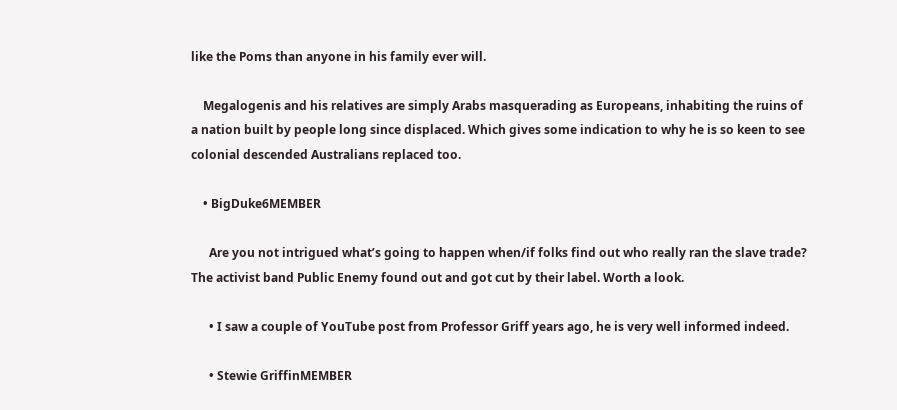like the Poms than anyone in his family ever will.

    Megalogenis and his relatives are simply Arabs masquerading as Europeans, inhabiting the ruins of a nation built by people long since displaced. Which gives some indication to why he is so keen to see colonial descended Australians replaced too.

    • BigDuke6MEMBER

      Are you not intrigued what’s going to happen when/if folks find out who really ran the slave trade? The activist band Public Enemy found out and got cut by their label. Worth a look.

      • I saw a couple of YouTube post from Professor Griff years ago, he is very well informed indeed.

      • Stewie GriffinMEMBER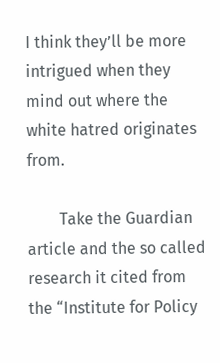I think they’ll be more intrigued when they mind out where the white hatred originates from.

        Take the Guardian article and the so called research it cited from the “Institute for Policy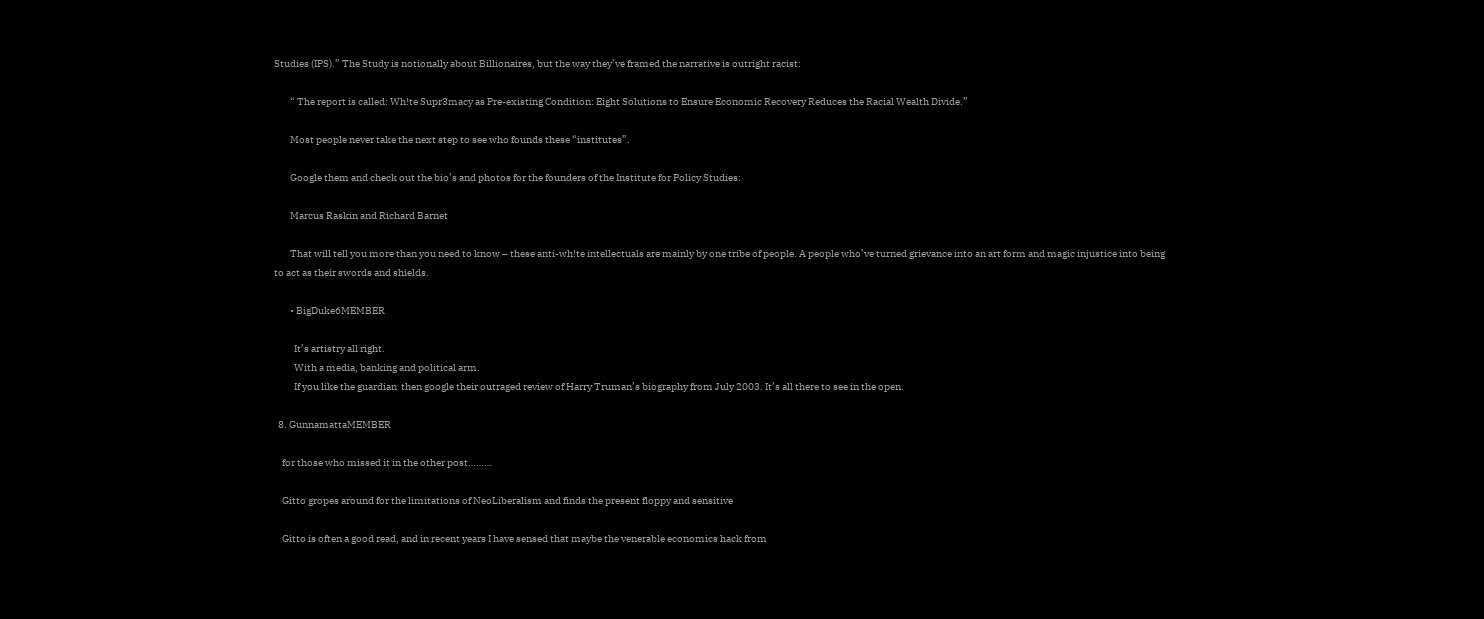Studies (IPS).” The Study is notionally about Billionaires, but the way they’ve framed the narrative is outright racist:

        “ The report is called: Wh!te Supr3macy as Pre-existing Condition: Eight Solutions to Ensure Economic Recovery Reduces the Racial Wealth Divide.”

        Most people never take the next step to see who founds these “institutes”.

        Google them and check out the bio’s and photos for the founders of the Institute for Policy Studies:

        Marcus Raskin and Richard Barnet

        That will tell you more than you need to know – these anti-wh!te intellectuals are mainly by one tribe of people. A people who’ve turned grievance into an art form and magic injustice into being to act as their swords and shields.

        • BigDuke6MEMBER

          It’s artistry all right.
          With a media, banking and political arm.
          If you like the guardian  then google their outraged review of Harry Truman’s biography from July 2003. It’s all there to see in the open.

  8. GunnamattaMEMBER

    for those who missed it in the other post………

    Gitto gropes around for the limitations of NeoLiberalism and finds the present floppy and sensitive

    Gitto is often a good read, and in recent years I have sensed that maybe the venerable economics hack from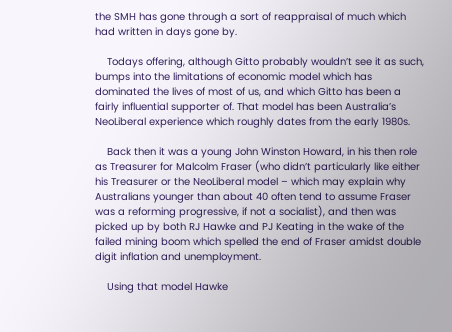the SMH has gone through a sort of reappraisal of much which had written in days gone by.

    Todays offering, although Gitto probably wouldn’t see it as such, bumps into the limitations of economic model which has dominated the lives of most of us, and which Gitto has been a fairly influential supporter of. That model has been Australia’s NeoLiberal experience which roughly dates from the early 1980s.

    Back then it was a young John Winston Howard, in his then role as Treasurer for Malcolm Fraser (who didn’t particularly like either his Treasurer or the NeoLiberal model – which may explain why Australians younger than about 40 often tend to assume Fraser was a reforming progressive, if not a socialist), and then was picked up by both RJ Hawke and PJ Keating in the wake of the failed mining boom which spelled the end of Fraser amidst double digit inflation and unemployment.

    Using that model Hawke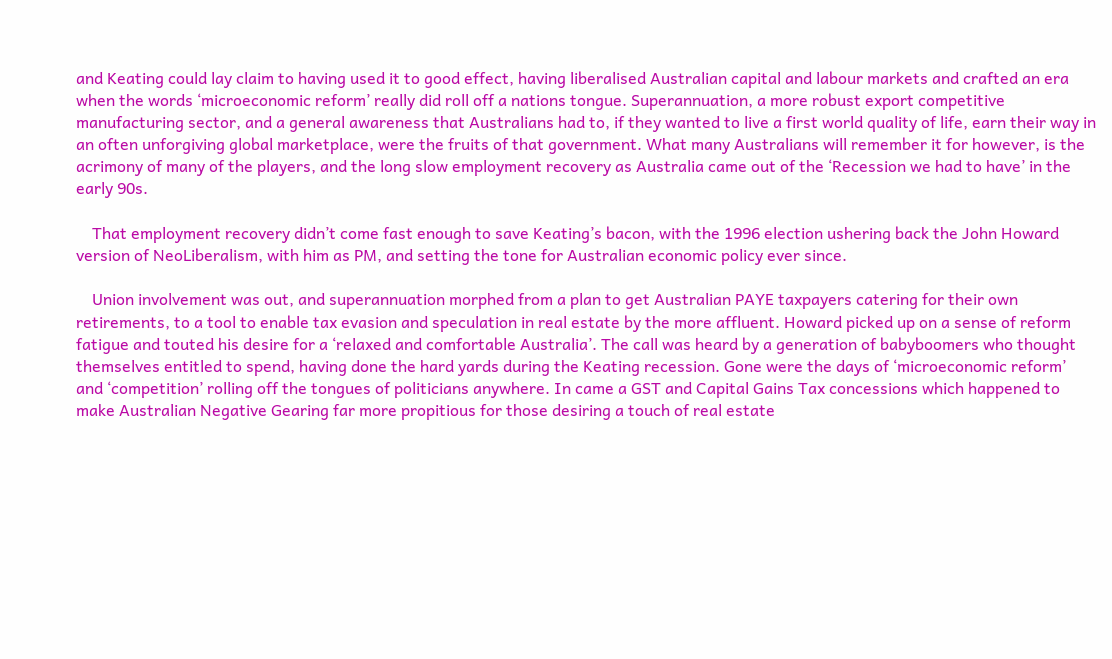and Keating could lay claim to having used it to good effect, having liberalised Australian capital and labour markets and crafted an era when the words ‘microeconomic reform’ really did roll off a nations tongue. Superannuation, a more robust export competitive manufacturing sector, and a general awareness that Australians had to, if they wanted to live a first world quality of life, earn their way in an often unforgiving global marketplace, were the fruits of that government. What many Australians will remember it for however, is the acrimony of many of the players, and the long slow employment recovery as Australia came out of the ‘Recession we had to have’ in the early 90s.

    That employment recovery didn’t come fast enough to save Keating’s bacon, with the 1996 election ushering back the John Howard version of NeoLiberalism, with him as PM, and setting the tone for Australian economic policy ever since.

    Union involvement was out, and superannuation morphed from a plan to get Australian PAYE taxpayers catering for their own retirements, to a tool to enable tax evasion and speculation in real estate by the more affluent. Howard picked up on a sense of reform fatigue and touted his desire for a ‘relaxed and comfortable Australia’. The call was heard by a generation of babyboomers who thought themselves entitled to spend, having done the hard yards during the Keating recession. Gone were the days of ‘microeconomic reform’ and ‘competition’ rolling off the tongues of politicians anywhere. In came a GST and Capital Gains Tax concessions which happened to make Australian Negative Gearing far more propitious for those desiring a touch of real estate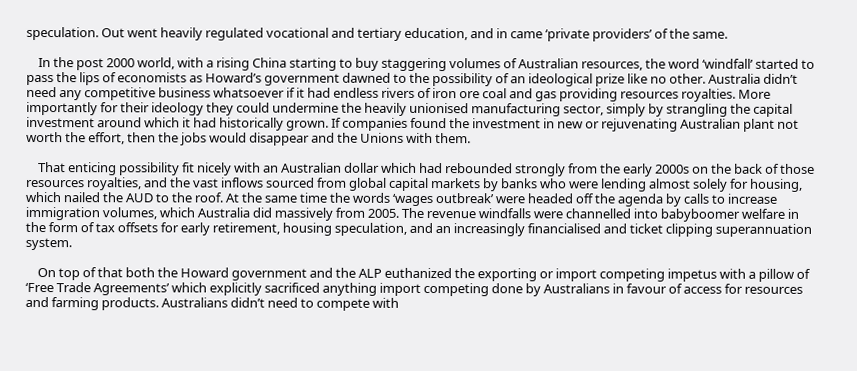speculation. Out went heavily regulated vocational and tertiary education, and in came ‘private providers’ of the same.

    In the post 2000 world, with a rising China starting to buy staggering volumes of Australian resources, the word ‘windfall’ started to pass the lips of economists as Howard’s government dawned to the possibility of an ideological prize like no other. Australia didn’t need any competitive business whatsoever if it had endless rivers of iron ore coal and gas providing resources royalties. More importantly for their ideology they could undermine the heavily unionised manufacturing sector, simply by strangling the capital investment around which it had historically grown. If companies found the investment in new or rejuvenating Australian plant not worth the effort, then the jobs would disappear and the Unions with them.

    That enticing possibility fit nicely with an Australian dollar which had rebounded strongly from the early 2000s on the back of those resources royalties, and the vast inflows sourced from global capital markets by banks who were lending almost solely for housing, which nailed the AUD to the roof. At the same time the words ‘wages outbreak’ were headed off the agenda by calls to increase immigration volumes, which Australia did massively from 2005. The revenue windfalls were channelled into babyboomer welfare in the form of tax offsets for early retirement, housing speculation, and an increasingly financialised and ticket clipping superannuation system.

    On top of that both the Howard government and the ALP euthanized the exporting or import competing impetus with a pillow of ‘Free Trade Agreements’ which explicitly sacrificed anything import competing done by Australians in favour of access for resources and farming products. Australians didn’t need to compete with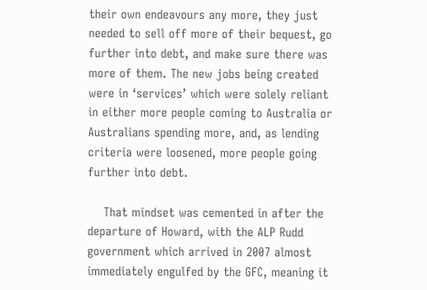their own endeavours any more, they just needed to sell off more of their bequest, go further into debt, and make sure there was more of them. The new jobs being created were in ‘services’ which were solely reliant in either more people coming to Australia or Australians spending more, and, as lending criteria were loosened, more people going further into debt.

    That mindset was cemented in after the departure of Howard, with the ALP Rudd government which arrived in 2007 almost immediately engulfed by the GFC, meaning it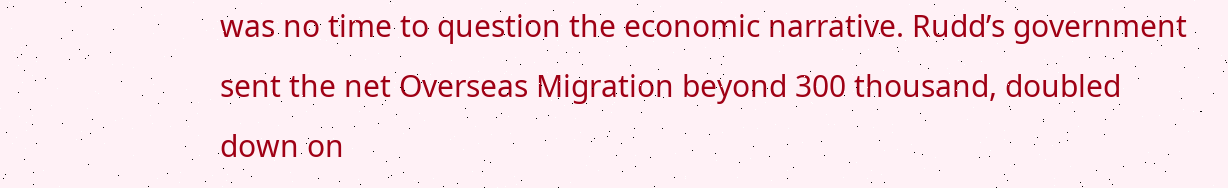was no time to question the economic narrative. Rudd’s government sent the net Overseas Migration beyond 300 thousand, doubled down on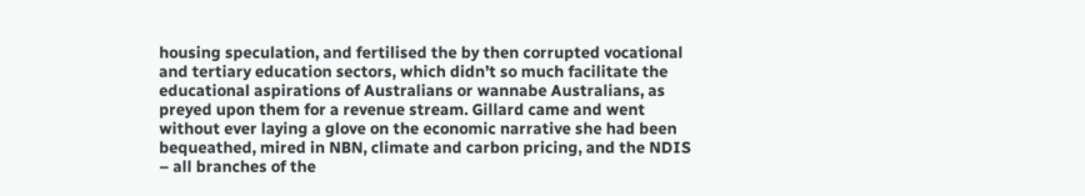housing speculation, and fertilised the by then corrupted vocational and tertiary education sectors, which didn’t so much facilitate the educational aspirations of Australians or wannabe Australians, as preyed upon them for a revenue stream. Gillard came and went without ever laying a glove on the economic narrative she had been bequeathed, mired in NBN, climate and carbon pricing, and the NDIS – all branches of the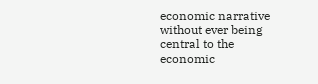economic narrative without ever being central to the economic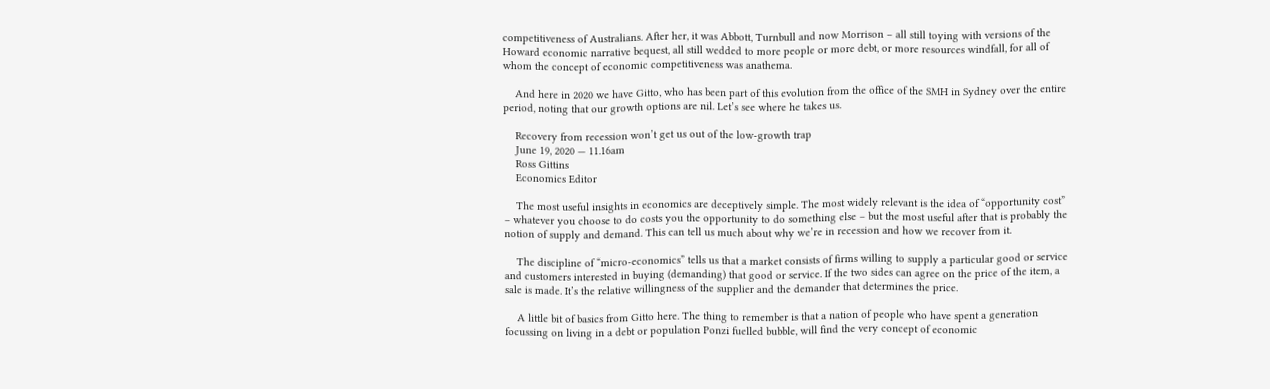competitiveness of Australians. After her, it was Abbott, Turnbull and now Morrison – all still toying with versions of the Howard economic narrative bequest, all still wedded to more people or more debt, or more resources windfall, for all of whom the concept of economic competitiveness was anathema.

    And here in 2020 we have Gitto, who has been part of this evolution from the office of the SMH in Sydney over the entire period, noting that our growth options are nil. Let’s see where he takes us.

    Recovery from recession won’t get us out of the low-growth trap
    June 19, 2020 — 11.16am
    Ross Gittins
    Economics Editor

    The most useful insights in economics are deceptively simple. The most widely relevant is the idea of “opportunity cost” – whatever you choose to do costs you the opportunity to do something else – but the most useful after that is probably the notion of supply and demand. This can tell us much about why we’re in recession and how we recover from it.

    The discipline of “micro-economics” tells us that a market consists of firms willing to supply a particular good or service and customers interested in buying (demanding) that good or service. If the two sides can agree on the price of the item, a sale is made. It’s the relative willingness of the supplier and the demander that determines the price.

    A little bit of basics from Gitto here. The thing to remember is that a nation of people who have spent a generation focussing on living in a debt or population Ponzi fuelled bubble, will find the very concept of economic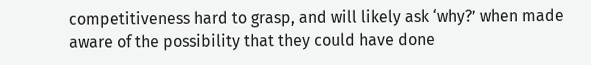competitiveness hard to grasp, and will likely ask ‘why?’ when made aware of the possibility that they could have done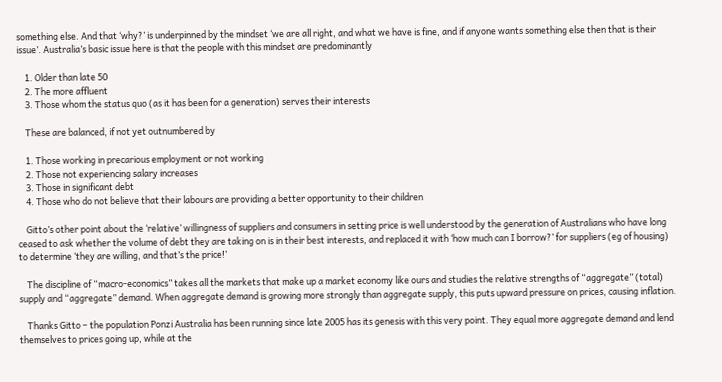something else. And that ‘why?’ is underpinned by the mindset ‘we are all right, and what we have is fine, and if anyone wants something else then that is their issue’. Australia’s basic issue here is that the people with this mindset are predominantly

    1. Older than late 50
    2. The more affluent
    3. Those whom the status quo (as it has been for a generation) serves their interests

    These are balanced, if not yet outnumbered by

    1. Those working in precarious employment or not working
    2. Those not experiencing salary increases
    3. Those in significant debt
    4. Those who do not believe that their labours are providing a better opportunity to their children

    Gitto’s other point about the ‘relative’ willingness of suppliers and consumers in setting price is well understood by the generation of Australians who have long ceased to ask whether the volume of debt they are taking on is in their best interests, and replaced it with ‘how much can I borrow?’ for suppliers (eg of housing) to determine ‘they are willing, and that’s the price!’

    The discipline of “macro-economics” takes all the markets that make up a market economy like ours and studies the relative strengths of “aggregate” (total) supply and “aggregate” demand. When aggregate demand is growing more strongly than aggregate supply, this puts upward pressure on prices, causing inflation.

    Thanks Gitto – the population Ponzi Australia has been running since late 2005 has its genesis with this very point. They equal more aggregate demand and lend themselves to prices going up, while at the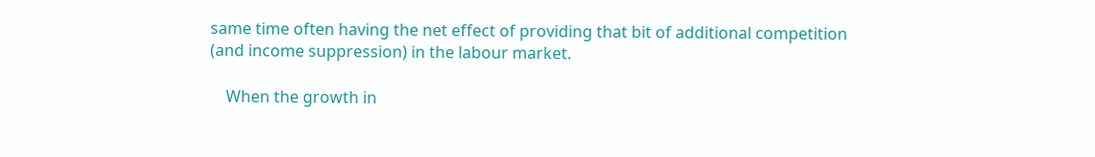same time often having the net effect of providing that bit of additional competition (and income suppression) in the labour market.

    When the growth in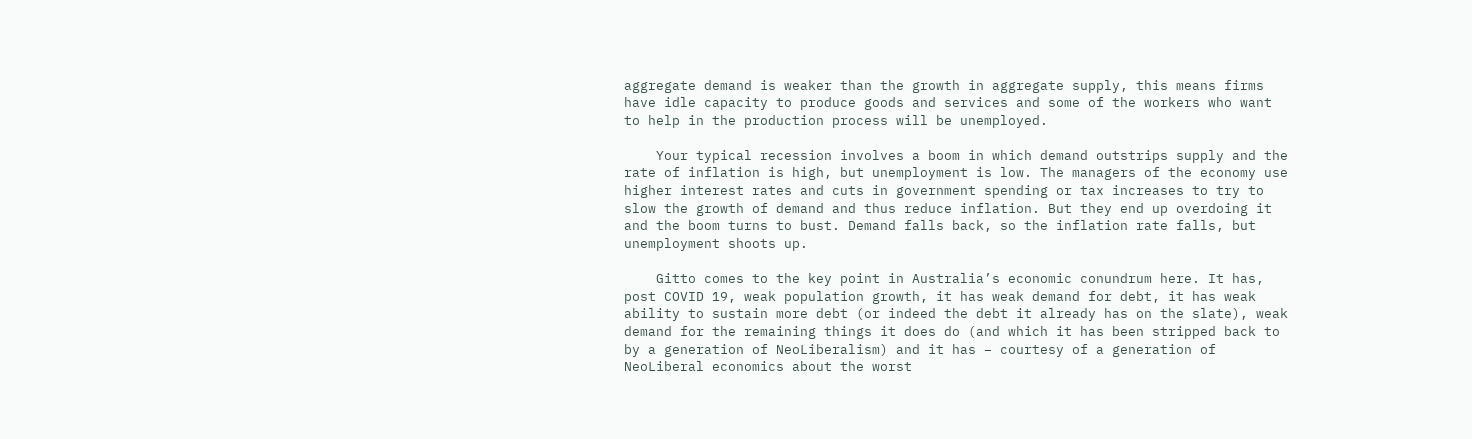aggregate demand is weaker than the growth in aggregate supply, this means firms have idle capacity to produce goods and services and some of the workers who want to help in the production process will be unemployed.

    Your typical recession involves a boom in which demand outstrips supply and the rate of inflation is high, but unemployment is low. The managers of the economy use higher interest rates and cuts in government spending or tax increases to try to slow the growth of demand and thus reduce inflation. But they end up overdoing it and the boom turns to bust. Demand falls back, so the inflation rate falls, but unemployment shoots up.

    Gitto comes to the key point in Australia’s economic conundrum here. It has, post COVID 19, weak population growth, it has weak demand for debt, it has weak ability to sustain more debt (or indeed the debt it already has on the slate), weak demand for the remaining things it does do (and which it has been stripped back to by a generation of NeoLiberalism) and it has – courtesy of a generation of NeoLiberal economics about the worst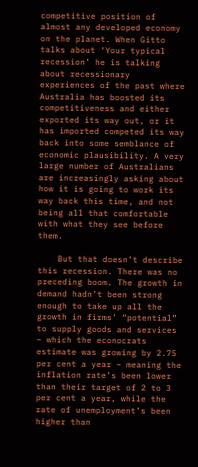competitive position of almost any developed economy on the planet. When Gitto talks about ‘Your typical recession’ he is talking about recessionary experiences of the past where Australia has boosted its competitiveness and either exported its way out, or it has imported competed its way back into some semblance of economic plausibility. A very large number of Australians are increasingly asking about how it is going to work its way back this time, and not being all that comfortable with what they see before them.

    But that doesn’t describe this recession. There was no preceding boom. The growth in demand hadn’t been strong enough to take up all the growth in firms’ “potential” to supply goods and services – which the econocrats estimate was growing by 2.75 per cent a year – meaning the inflation rate’s been lower than their target of 2 to 3 per cent a year, while the rate of unemployment’s been higher than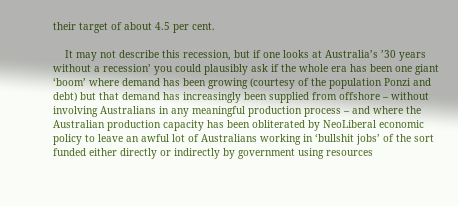their target of about 4.5 per cent.

    It may not describe this recession, but if one looks at Australia’s ’30 years without a recession’ you could plausibly ask if the whole era has been one giant ‘boom’ where demand has been growing (courtesy of the population Ponzi and debt) but that demand has increasingly been supplied from offshore – without involving Australians in any meaningful production process – and where the Australian production capacity has been obliterated by NeoLiberal economic policy to leave an awful lot of Australians working in ‘bullshit jobs’ of the sort funded either directly or indirectly by government using resources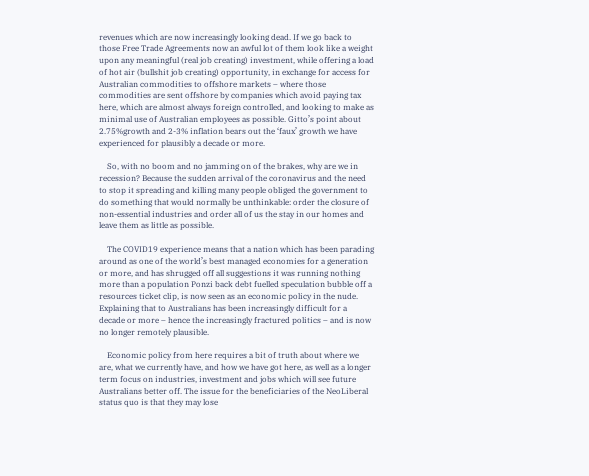revenues which are now increasingly looking dead. If we go back to those Free Trade Agreements now an awful lot of them look like a weight upon any meaningful (real job creating) investment, while offering a load of hot air (bullshit job creating) opportunity, in exchange for access for Australian commodities to offshore markets – where those commodities are sent offshore by companies which avoid paying tax here, which are almost always foreign controlled, and looking to make as minimal use of Australian employees as possible. Gitto’s point about 2.75%growth and 2-3% inflation bears out the ‘faux’ growth we have experienced for plausibly a decade or more.

    So, with no boom and no jamming on of the brakes, why are we in recession? Because the sudden arrival of the coronavirus and the need to stop it spreading and killing many people obliged the government to do something that would normally be unthinkable: order the closure of non-essential industries and order all of us the stay in our homes and leave them as little as possible.

    The COVID19 experience means that a nation which has been parading around as one of the world’s best managed economies for a generation or more, and has shrugged off all suggestions it was running nothing more than a population Ponzi back debt fuelled speculation bubble off a resources ticket clip, is now seen as an economic policy in the nude. Explaining that to Australians has been increasingly difficult for a decade or more – hence the increasingly fractured politics – and is now no longer remotely plausible.

    Economic policy from here requires a bit of truth about where we are, what we currently have, and how we have got here, as well as a longer term focus on industries, investment and jobs which will see future Australians better off. The issue for the beneficiaries of the NeoLiberal status quo is that they may lose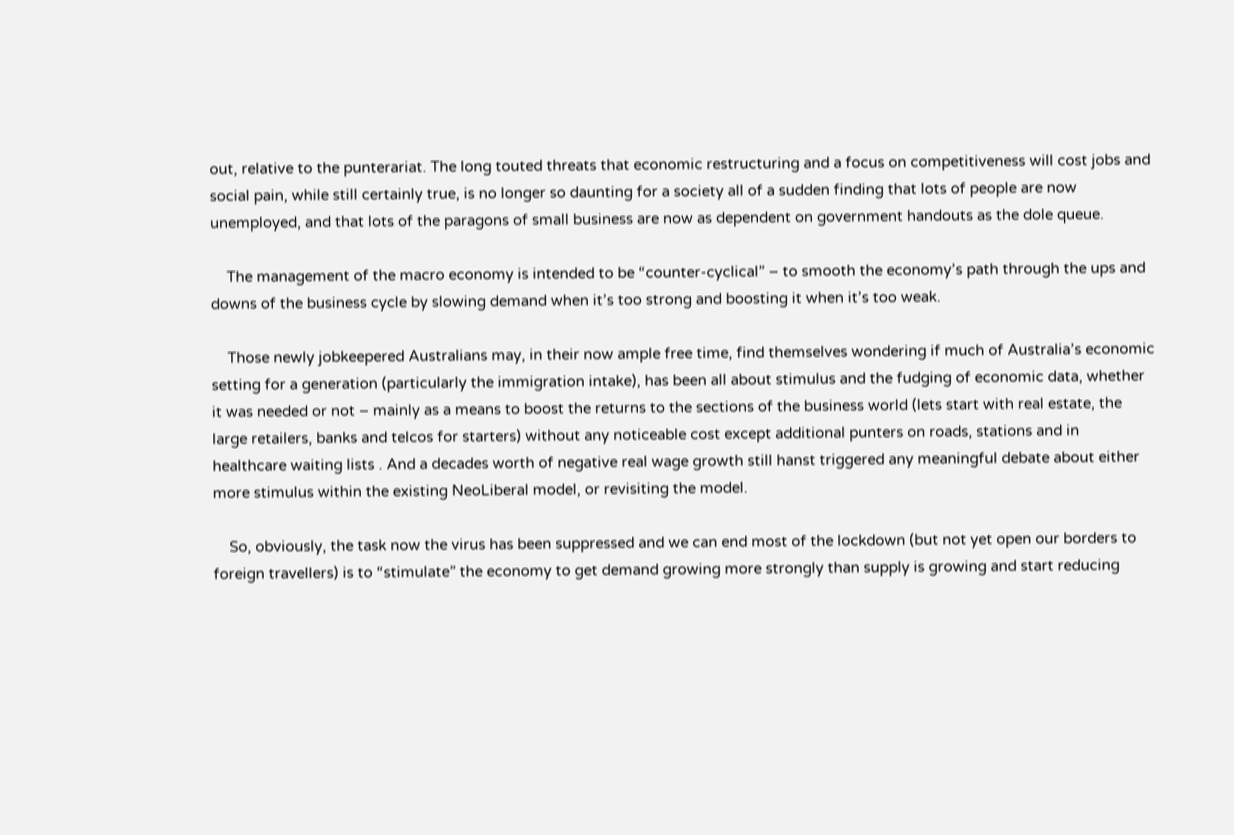out, relative to the punterariat. The long touted threats that economic restructuring and a focus on competitiveness will cost jobs and social pain, while still certainly true, is no longer so daunting for a society all of a sudden finding that lots of people are now unemployed, and that lots of the paragons of small business are now as dependent on government handouts as the dole queue.

    The management of the macro economy is intended to be “counter-cyclical” – to smooth the economy’s path through the ups and downs of the business cycle by slowing demand when it’s too strong and boosting it when it’s too weak.

    Those newly jobkeepered Australians may, in their now ample free time, find themselves wondering if much of Australia’s economic setting for a generation (particularly the immigration intake), has been all about stimulus and the fudging of economic data, whether it was needed or not – mainly as a means to boost the returns to the sections of the business world (lets start with real estate, the large retailers, banks and telcos for starters) without any noticeable cost except additional punters on roads, stations and in healthcare waiting lists . And a decades worth of negative real wage growth still hanst triggered any meaningful debate about either more stimulus within the existing NeoLiberal model, or revisiting the model.

    So, obviously, the task now the virus has been suppressed and we can end most of the lockdown (but not yet open our borders to foreign travellers) is to “stimulate” the economy to get demand growing more strongly than supply is growing and start reducing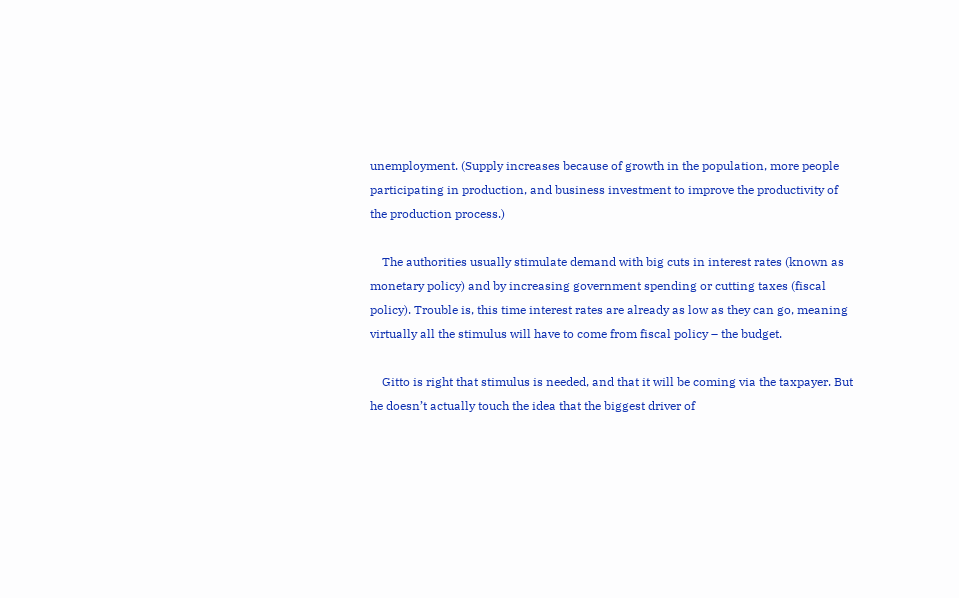unemployment. (Supply increases because of growth in the population, more people participating in production, and business investment to improve the productivity of the production process.)

    The authorities usually stimulate demand with big cuts in interest rates (known as monetary policy) and by increasing government spending or cutting taxes (fiscal policy). Trouble is, this time interest rates are already as low as they can go, meaning virtually all the stimulus will have to come from fiscal policy – the budget.

    Gitto is right that stimulus is needed, and that it will be coming via the taxpayer. But he doesn’t actually touch the idea that the biggest driver of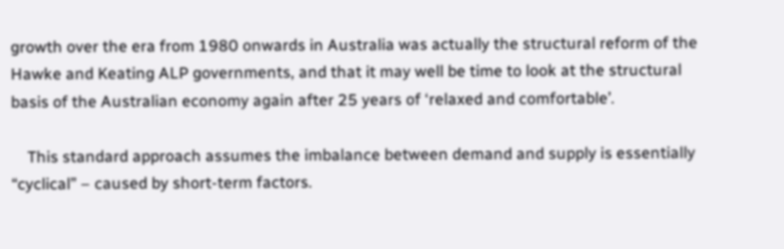growth over the era from 1980 onwards in Australia was actually the structural reform of the Hawke and Keating ALP governments, and that it may well be time to look at the structural basis of the Australian economy again after 25 years of ‘relaxed and comfortable’.

    This standard approach assumes the imbalance between demand and supply is essentially “cyclical” – caused by short-term factors.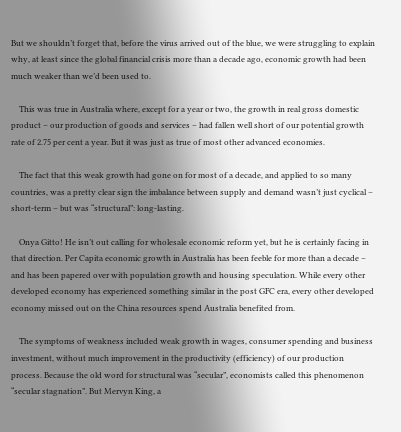But we shouldn’t forget that, before the virus arrived out of the blue, we were struggling to explain why, at least since the global financial crisis more than a decade ago, economic growth had been much weaker than we’d been used to.

    This was true in Australia where, except for a year or two, the growth in real gross domestic product – our production of goods and services – had fallen well short of our potential growth rate of 2.75 per cent a year. But it was just as true of most other advanced economies.

    The fact that this weak growth had gone on for most of a decade, and applied to so many countries, was a pretty clear sign the imbalance between supply and demand wasn’t just cyclical – short-term – but was “structural”: long-lasting.

    Onya Gitto! He isn’t out calling for wholesale economic reform yet, but he is certainly facing in that direction. Per Capita economic growth in Australia has been feeble for more than a decade – and has been papered over with population growth and housing speculation. While every other developed economy has experienced something similar in the post GFC era, every other developed economy missed out on the China resources spend Australia benefited from.

    The symptoms of weakness included weak growth in wages, consumer spending and business investment, without much improvement in the productivity (efficiency) of our production process. Because the old word for structural was “secular”, economists called this phenomenon “secular stagnation”. But Mervyn King, a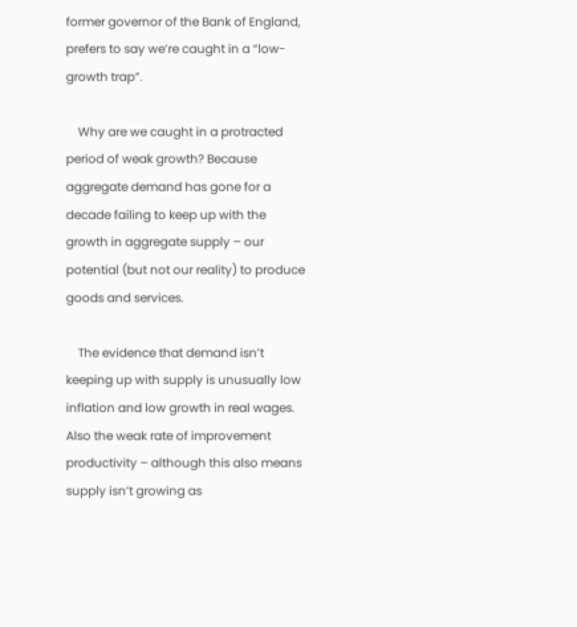former governor of the Bank of England, prefers to say we’re caught in a “low-growth trap”.

    Why are we caught in a protracted period of weak growth? Because aggregate demand has gone for a decade failing to keep up with the growth in aggregate supply – our potential (but not our reality) to produce goods and services.

    The evidence that demand isn’t keeping up with supply is unusually low inflation and low growth in real wages. Also the weak rate of improvement productivity – although this also means supply isn’t growing as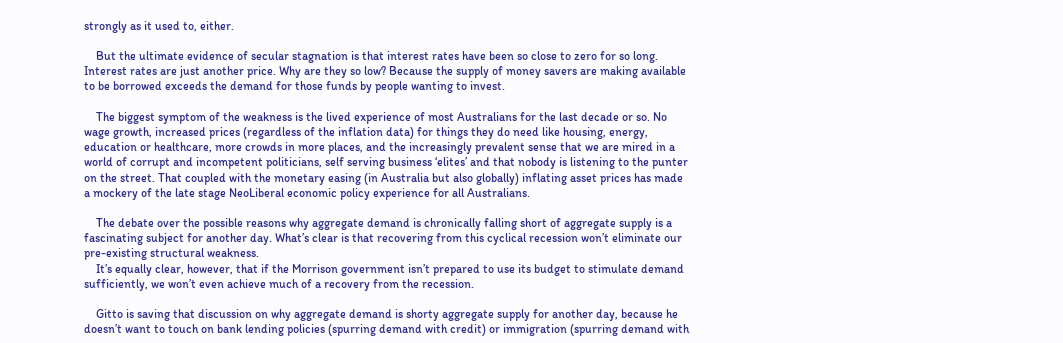strongly as it used to, either.

    But the ultimate evidence of secular stagnation is that interest rates have been so close to zero for so long. Interest rates are just another price. Why are they so low? Because the supply of money savers are making available to be borrowed exceeds the demand for those funds by people wanting to invest.

    The biggest symptom of the weakness is the lived experience of most Australians for the last decade or so. No wage growth, increased prices (regardless of the inflation data) for things they do need like housing, energy, education or healthcare, more crowds in more places, and the increasingly prevalent sense that we are mired in a world of corrupt and incompetent politicians, self serving business ‘elites’ and that nobody is listening to the punter on the street. That coupled with the monetary easing (in Australia but also globally) inflating asset prices has made a mockery of the late stage NeoLiberal economic policy experience for all Australians.

    The debate over the possible reasons why aggregate demand is chronically falling short of aggregate supply is a fascinating subject for another day. What’s clear is that recovering from this cyclical recession won’t eliminate our pre-existing structural weakness.
    It’s equally clear, however, that if the Morrison government isn’t prepared to use its budget to stimulate demand sufficiently, we won’t even achieve much of a recovery from the recession.

    Gitto is saving that discussion on why aggregate demand is shorty aggregate supply for another day, because he doesn’t want to touch on bank lending policies (spurring demand with credit) or immigration (spurring demand with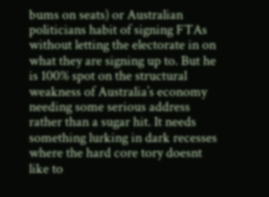bums on seats) or Australian politicians habit of signing FTAs without letting the electorate in on what they are signing up to. But he is 100% spot on the structural weakness of Australia’s economy needing some serious address rather than a sugar hit. It needs something lurking in dark recesses where the hard core tory doesnt like to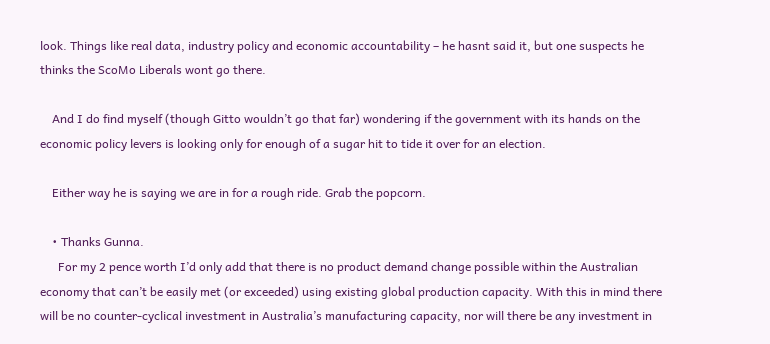look. Things like real data, industry policy and economic accountability – he hasnt said it, but one suspects he thinks the ScoMo Liberals wont go there.

    And I do find myself (though Gitto wouldn’t go that far) wondering if the government with its hands on the economic policy levers is looking only for enough of a sugar hit to tide it over for an election.

    Either way he is saying we are in for a rough ride. Grab the popcorn.

    • Thanks Gunna.
      For my 2 pence worth I’d only add that there is no product demand change possible within the Australian economy that can’t be easily met (or exceeded) using existing global production capacity. With this in mind there will be no counter-cyclical investment in Australia’s manufacturing capacity, nor will there be any investment in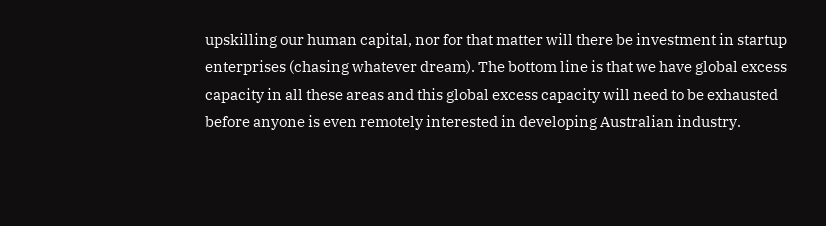upskilling our human capital, nor for that matter will there be investment in startup enterprises (chasing whatever dream). The bottom line is that we have global excess capacity in all these areas and this global excess capacity will need to be exhausted before anyone is even remotely interested in developing Australian industry.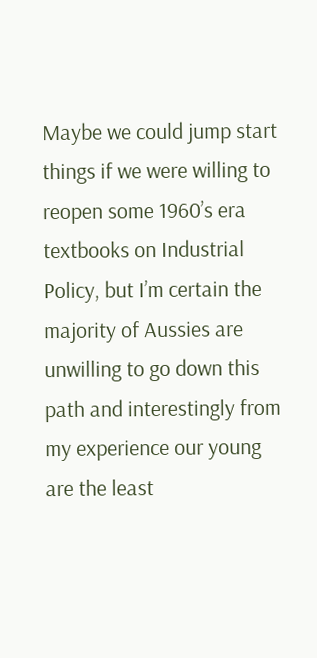Maybe we could jump start things if we were willing to reopen some 1960’s era textbooks on Industrial Policy, but I’m certain the majority of Aussies are unwilling to go down this path and interestingly from my experience our young are the least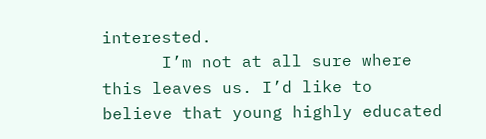interested.
      I’m not at all sure where this leaves us. I’d like to believe that young highly educated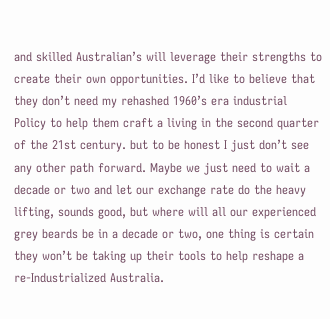and skilled Australian’s will leverage their strengths to create their own opportunities. I’d like to believe that they don’t need my rehashed 1960’s era industrial Policy to help them craft a living in the second quarter of the 21st century. but to be honest I just don’t see any other path forward. Maybe we just need to wait a decade or two and let our exchange rate do the heavy lifting, sounds good, but where will all our experienced grey beards be in a decade or two, one thing is certain they won’t be taking up their tools to help reshape a re-Industrialized Australia.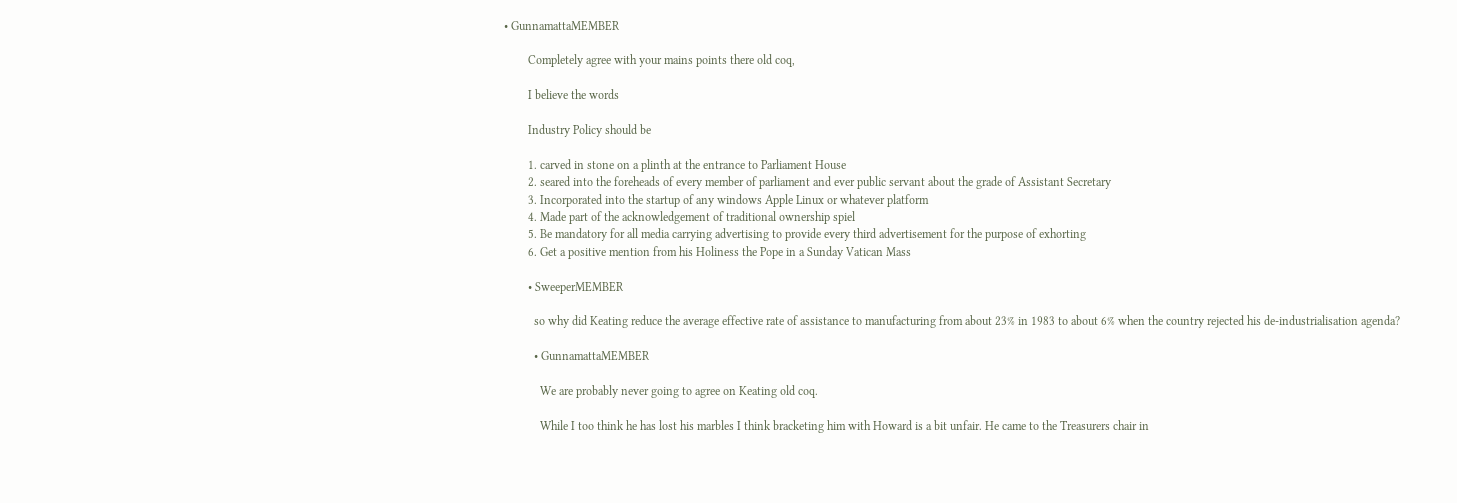• GunnamattaMEMBER

        Completely agree with your mains points there old coq,

        I believe the words

        Industry Policy should be

        1. carved in stone on a plinth at the entrance to Parliament House
        2. seared into the foreheads of every member of parliament and ever public servant about the grade of Assistant Secretary
        3. Incorporated into the startup of any windows Apple Linux or whatever platform
        4. Made part of the acknowledgement of traditional ownership spiel
        5. Be mandatory for all media carrying advertising to provide every third advertisement for the purpose of exhorting
        6. Get a positive mention from his Holiness the Pope in a Sunday Vatican Mass

        • SweeperMEMBER

          so why did Keating reduce the average effective rate of assistance to manufacturing from about 23% in 1983 to about 6% when the country rejected his de-industrialisation agenda?

          • GunnamattaMEMBER

            We are probably never going to agree on Keating old coq.

            While I too think he has lost his marbles I think bracketing him with Howard is a bit unfair. He came to the Treasurers chair in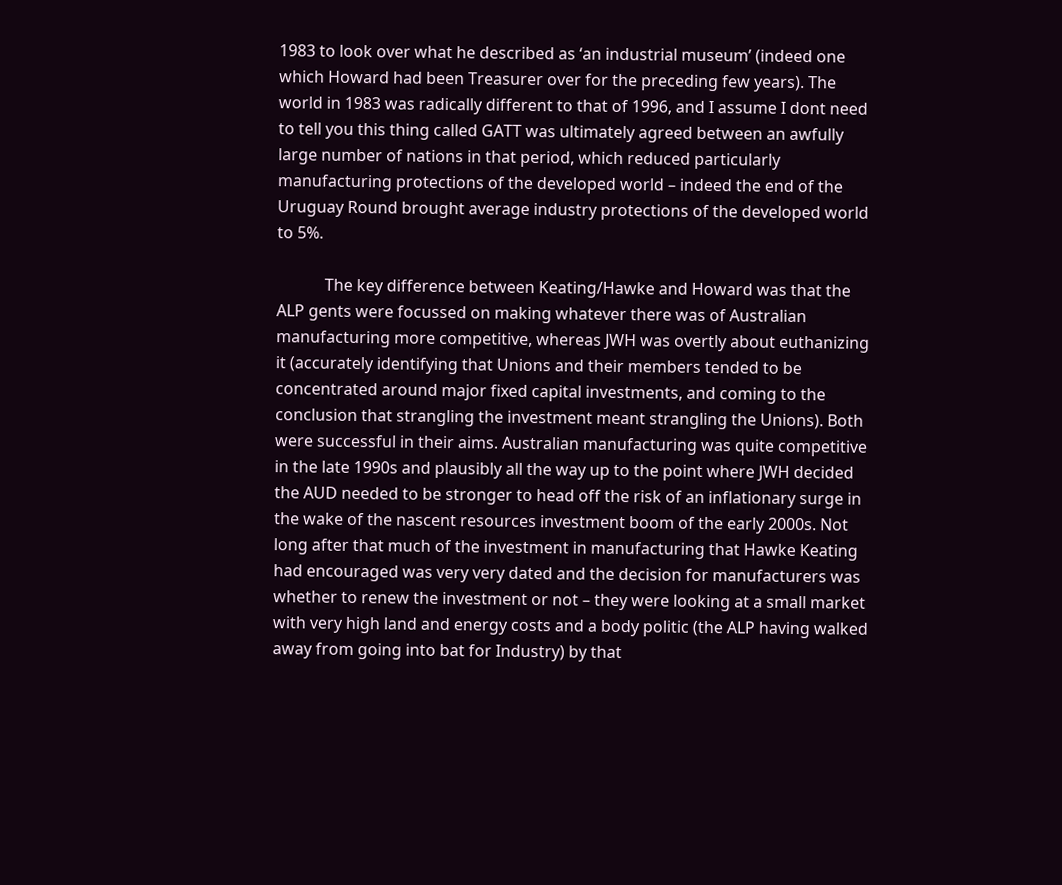1983 to look over what he described as ‘an industrial museum’ (indeed one which Howard had been Treasurer over for the preceding few years). The world in 1983 was radically different to that of 1996, and I assume I dont need to tell you this thing called GATT was ultimately agreed between an awfully large number of nations in that period, which reduced particularly manufacturing protections of the developed world – indeed the end of the Uruguay Round brought average industry protections of the developed world to 5%.

            The key difference between Keating/Hawke and Howard was that the ALP gents were focussed on making whatever there was of Australian manufacturing more competitive, whereas JWH was overtly about euthanizing it (accurately identifying that Unions and their members tended to be concentrated around major fixed capital investments, and coming to the conclusion that strangling the investment meant strangling the Unions). Both were successful in their aims. Australian manufacturing was quite competitive in the late 1990s and plausibly all the way up to the point where JWH decided the AUD needed to be stronger to head off the risk of an inflationary surge in the wake of the nascent resources investment boom of the early 2000s. Not long after that much of the investment in manufacturing that Hawke Keating had encouraged was very very dated and the decision for manufacturers was whether to renew the investment or not – they were looking at a small market with very high land and energy costs and a body politic (the ALP having walked away from going into bat for Industry) by that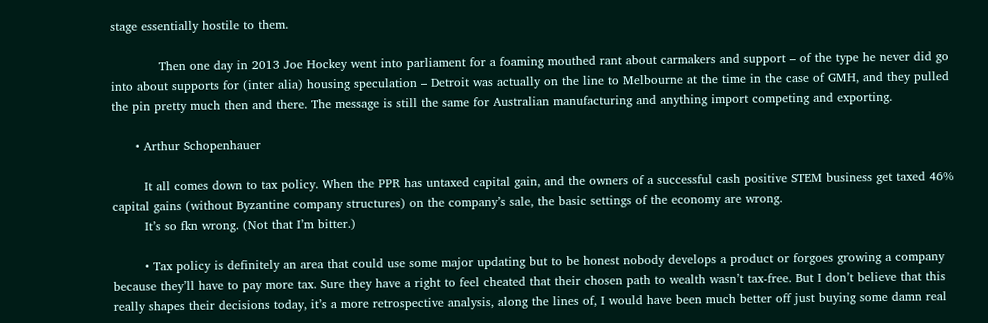stage essentially hostile to them.

            Then one day in 2013 Joe Hockey went into parliament for a foaming mouthed rant about carmakers and support – of the type he never did go into about supports for (inter alia) housing speculation – Detroit was actually on the line to Melbourne at the time in the case of GMH, and they pulled the pin pretty much then and there. The message is still the same for Australian manufacturing and anything import competing and exporting.

      • Arthur Schopenhauer

        It all comes down to tax policy. When the PPR has untaxed capital gain, and the owners of a successful cash positive STEM business get taxed 46% capital gains (without Byzantine company structures) on the company’s sale, the basic settings of the economy are wrong.
        It’s so fkn wrong. (Not that I’m bitter.)

        • Tax policy is definitely an area that could use some major updating but to be honest nobody develops a product or forgoes growing a company because they’ll have to pay more tax. Sure they have a right to feel cheated that their chosen path to wealth wasn’t tax-free. But I don’t believe that this really shapes their decisions today, it’s a more retrospective analysis, along the lines of, I would have been much better off just buying some damn real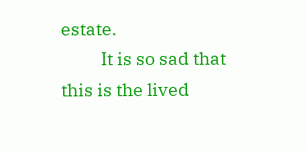estate.
          It is so sad that this is the lived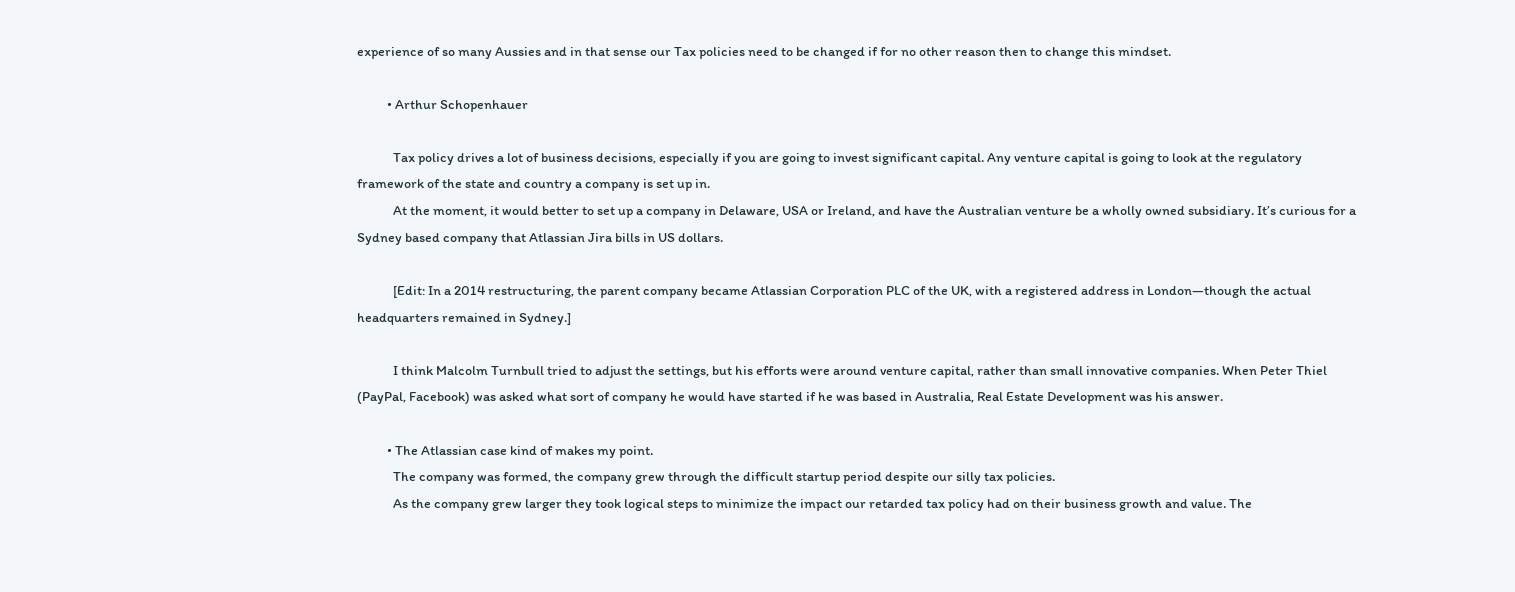experience of so many Aussies and in that sense our Tax policies need to be changed if for no other reason then to change this mindset.

          • Arthur Schopenhauer

            Tax policy drives a lot of business decisions, especially if you are going to invest significant capital. Any venture capital is going to look at the regulatory framework of the state and country a company is set up in.
            At the moment, it would better to set up a company in Delaware, USA or Ireland, and have the Australian venture be a wholly owned subsidiary. It’s curious for a Sydney based company that Atlassian Jira bills in US dollars.

            [Edit: In a 2014 restructuring, the parent company became Atlassian Corporation PLC of the UK, with a registered address in London—though the actual headquarters remained in Sydney.]

            I think Malcolm Turnbull tried to adjust the settings, but his efforts were around venture capital, rather than small innovative companies. When Peter Thiel (PayPal, Facebook) was asked what sort of company he would have started if he was based in Australia, Real Estate Development was his answer.

          • The Atlassian case kind of makes my point.
            The company was formed, the company grew through the difficult startup period despite our silly tax policies.
            As the company grew larger they took logical steps to minimize the impact our retarded tax policy had on their business growth and value. The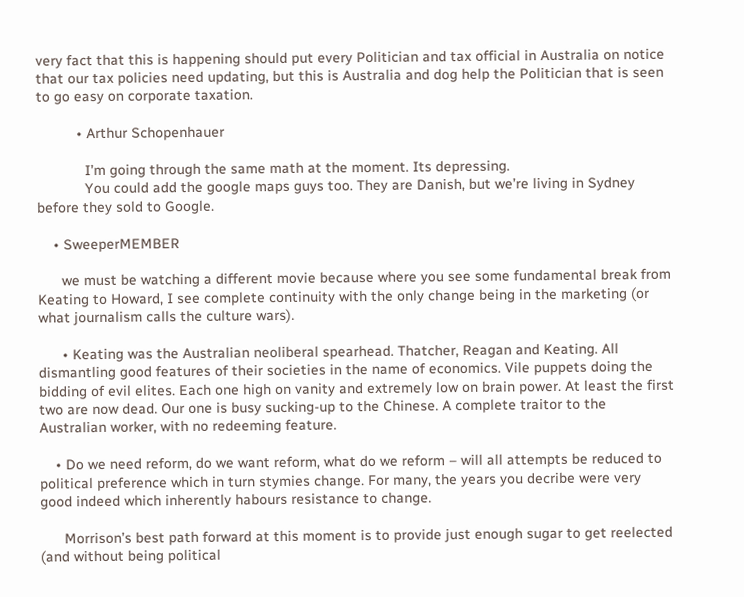very fact that this is happening should put every Politician and tax official in Australia on notice that our tax policies need updating, but this is Australia and dog help the Politician that is seen to go easy on corporate taxation.

          • Arthur Schopenhauer

            I’m going through the same math at the moment. Its depressing.
            You could add the google maps guys too. They are Danish, but we’re living in Sydney before they sold to Google.

    • SweeperMEMBER

      we must be watching a different movie because where you see some fundamental break from Keating to Howard, I see complete continuity with the only change being in the marketing (or what journalism calls the culture wars).

      • Keating was the Australian neoliberal spearhead. Thatcher, Reagan and Keating. All dismantling good features of their societies in the name of economics. Vile puppets doing the bidding of evil elites. Each one high on vanity and extremely low on brain power. At least the first two are now dead. Our one is busy sucking-up to the Chinese. A complete traitor to the Australian worker, with no redeeming feature.

    • Do we need reform, do we want reform, what do we reform – will all attempts be reduced to political preference which in turn stymies change. For many, the years you decribe were very good indeed which inherently habours resistance to change.

      Morrison’s best path forward at this moment is to provide just enough sugar to get reelected (and without being political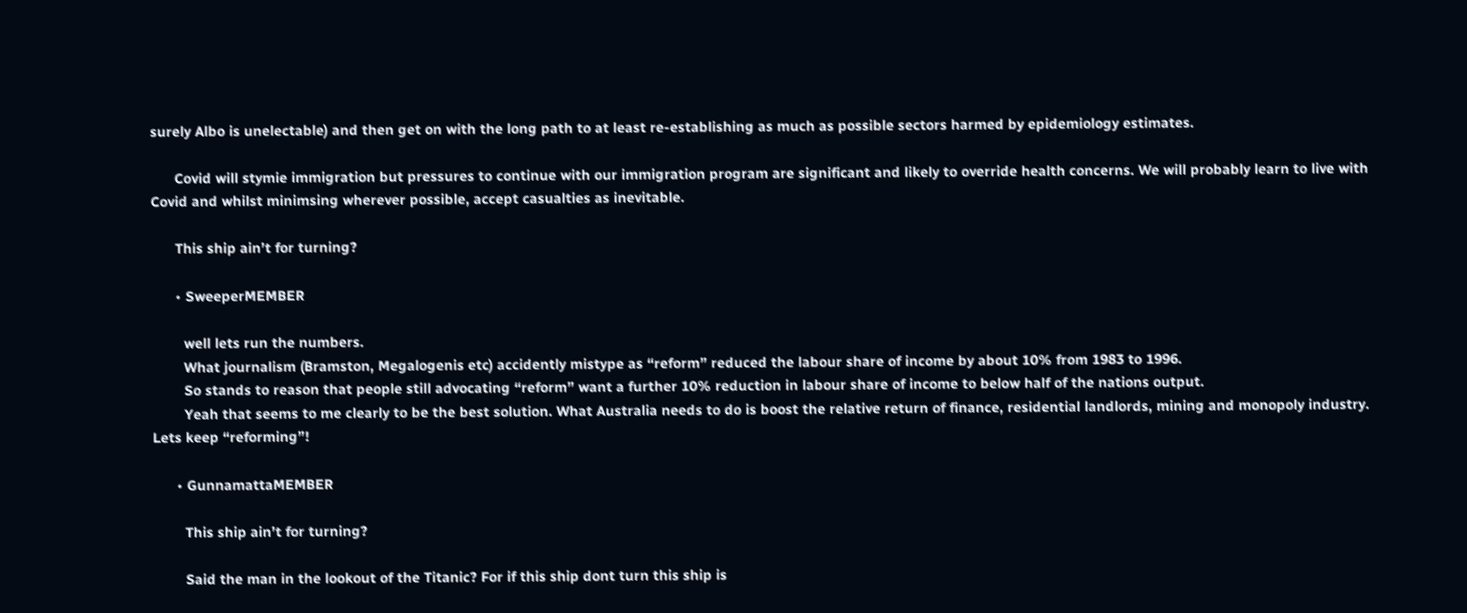surely Albo is unelectable) and then get on with the long path to at least re-establishing as much as possible sectors harmed by epidemiology estimates.

      Covid will stymie immigration but pressures to continue with our immigration program are significant and likely to override health concerns. We will probably learn to live with Covid and whilst minimsing wherever possible, accept casualties as inevitable.

      This ship ain’t for turning?

      • SweeperMEMBER

        well lets run the numbers.
        What journalism (Bramston, Megalogenis etc) accidently mistype as “reform” reduced the labour share of income by about 10% from 1983 to 1996.
        So stands to reason that people still advocating “reform” want a further 10% reduction in labour share of income to below half of the nations output.
        Yeah that seems to me clearly to be the best solution. What Australia needs to do is boost the relative return of finance, residential landlords, mining and monopoly industry. Lets keep “reforming”!

      • GunnamattaMEMBER

        This ship ain’t for turning?

        Said the man in the lookout of the Titanic? For if this ship dont turn this ship is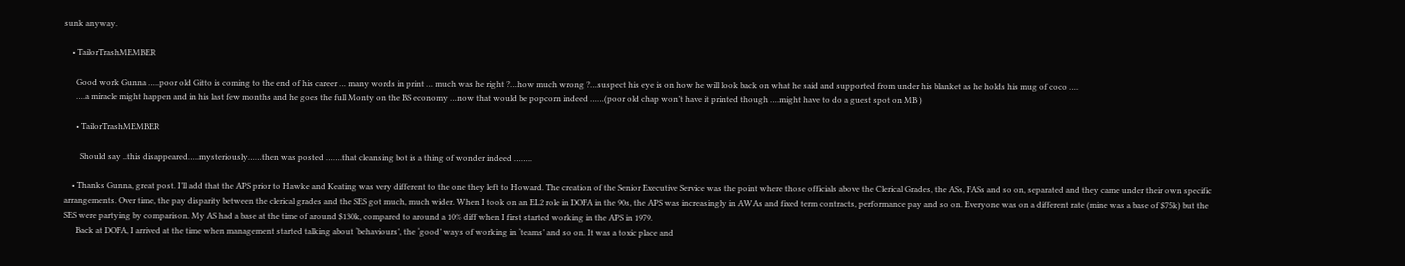sunk anyway.

    • TailorTrashMEMBER

      Good work Gunna …..poor old Gitto is coming to the end of his career … many words in print … much was he right ?…how much wrong ?…suspect his eye is on how he will look back on what he said and supported from under his blanket as he holds his mug of coco ….
      ….a miracle might happen and in his last few months and he goes the full Monty on the BS economy …now that would be popcorn indeed ……(poor old chap won’t have it printed though ….might have to do a guest spot on MB )

      • TailorTrashMEMBER

        Should say ..this disappeared…..mysteriously……then was posted …….that cleansing bot is a thing of wonder indeed ……..

    • Thanks Gunna, great post. I’ll add that the APS prior to Hawke and Keating was very different to the one they left to Howard. The creation of the Senior Executive Service was the point where those officials above the Clerical Grades, the ASs, FASs and so on, separated and they came under their own specific arrangements. Over time, the pay disparity between the clerical grades and the SES got much, much wider. When I took on an EL2 role in DOFA in the 90s, the APS was increasingly in AWAs and fixed term contracts, performance pay and so on. Everyone was on a different rate (mine was a base of $75k) but the SES were partying by comparison. My AS had a base at the time of around $130k, compared to around a 10% diff when I first started working in the APS in 1979.
      Back at DOFA, I arrived at the time when management started talking about ‘behaviours’, the ‘good’ ways of working in ‘teams’ and so on. It was a toxic place and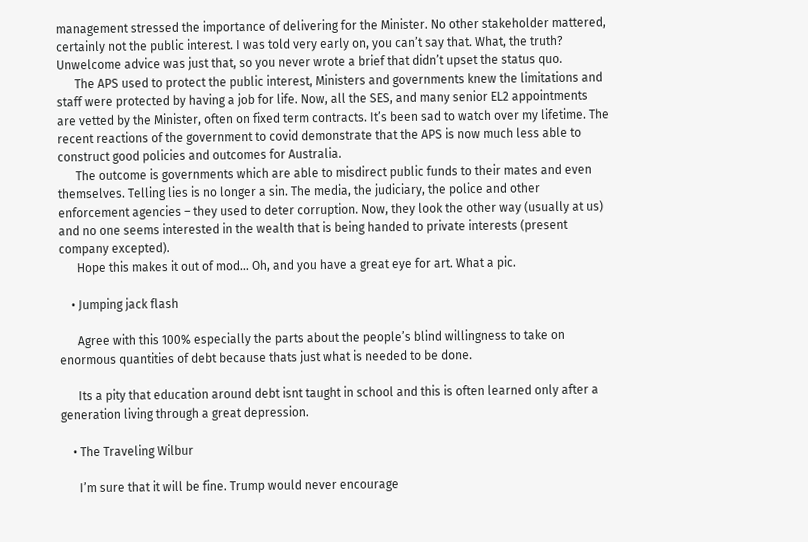management stressed the importance of delivering for the Minister. No other stakeholder mattered, certainly not the public interest. I was told very early on, you can’t say that. What, the truth? Unwelcome advice was just that, so you never wrote a brief that didn’t upset the status quo.
      The APS used to protect the public interest, Ministers and governments knew the limitations and staff were protected by having a job for life. Now, all the SES, and many senior EL2 appointments are vetted by the Minister, often on fixed term contracts. It’s been sad to watch over my lifetime. The recent reactions of the government to covid demonstrate that the APS is now much less able to construct good policies and outcomes for Australia.
      The outcome is governments which are able to misdirect public funds to their mates and even themselves. Telling lies is no longer a sin. The media, the judiciary, the police and other enforcement agencies – they used to deter corruption. Now, they look the other way (usually at us) and no one seems interested in the wealth that is being handed to private interests (present company excepted).
      Hope this makes it out of mod… Oh, and you have a great eye for art. What a pic.

    • Jumping jack flash

      Agree with this 100% especially the parts about the people’s blind willingness to take on enormous quantities of debt because thats just what is needed to be done.

      Its a pity that education around debt isnt taught in school and this is often learned only after a generation living through a great depression.

    • The Traveling Wilbur

      I’m sure that it will be fine. Trump would never encourage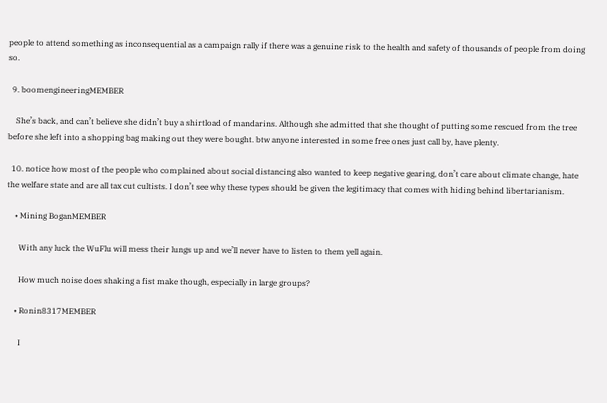people to attend something as inconsequential as a campaign rally if there was a genuine risk to the health and safety of thousands of people from doing so.

  9. boomengineeringMEMBER

    She’s back, and can’t believe she didn’t buy a shirtload of mandarins. Although she admitted that she thought of putting some rescued from the tree before she left into a shopping bag making out they were bought. btw anyone interested in some free ones just call by, have plenty.

  10. notice how most of the people who complained about social distancing also wanted to keep negative gearing, don’t care about climate change, hate the welfare state and are all tax cut cultists. I don’t see why these types should be given the legitimacy that comes with hiding behind libertarianism.

    • Mining BoganMEMBER

      With any luck the WuFlu will mess their lungs up and we’ll never have to listen to them yell again.

      How much noise does shaking a fist make though, especially in large groups?

    • Ronin8317MEMBER

      I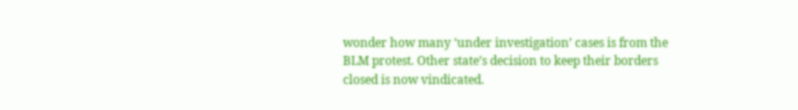wonder how many ‘under investigation’ cases is from the BLM protest. Other state’s decision to keep their borders closed is now vindicated.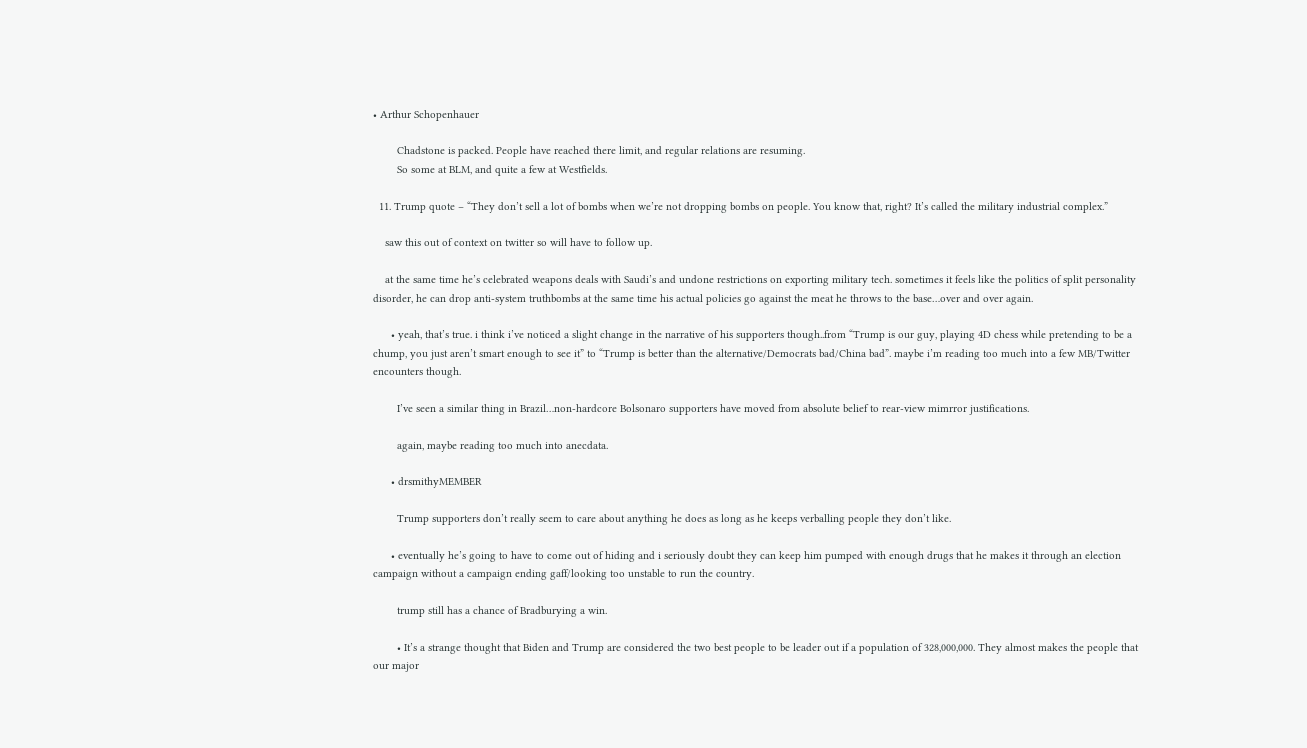• Arthur Schopenhauer

        Chadstone is packed. People have reached there limit, and regular relations are resuming.
        So some at BLM, and quite a few at Westfields.

  11. Trump quote – “They don’t sell a lot of bombs when we’re not dropping bombs on people. You know that, right? It’s called the military industrial complex.”

    saw this out of context on twitter so will have to follow up.

    at the same time he’s celebrated weapons deals with Saudi’s and undone restrictions on exporting military tech. sometimes it feels like the politics of split personality disorder, he can drop anti-system truthbombs at the same time his actual policies go against the meat he throws to the base…over and over again.

      • yeah, that’s true. i think i’ve noticed a slight change in the narrative of his supporters though..from “Trump is our guy, playing 4D chess while pretending to be a chump, you just aren’t smart enough to see it” to “Trump is better than the alternative/Democrats bad/China bad”. maybe i’m reading too much into a few MB/Twitter encounters though.

        I’ve seen a similar thing in Brazil…non-hardcore Bolsonaro supporters have moved from absolute belief to rear-view mimrror justifications.

        again, maybe reading too much into anecdata.

      • drsmithyMEMBER

        Trump supporters don’t really seem to care about anything he does as long as he keeps verballing people they don’t like.

      • eventually he’s going to have to come out of hiding and i seriously doubt they can keep him pumped with enough drugs that he makes it through an election campaign without a campaign ending gaff/looking too unstable to run the country.

        trump still has a chance of Bradburying a win.

        • It’s a strange thought that Biden and Trump are considered the two best people to be leader out if a population of 328,000,000. They almost makes the people that our major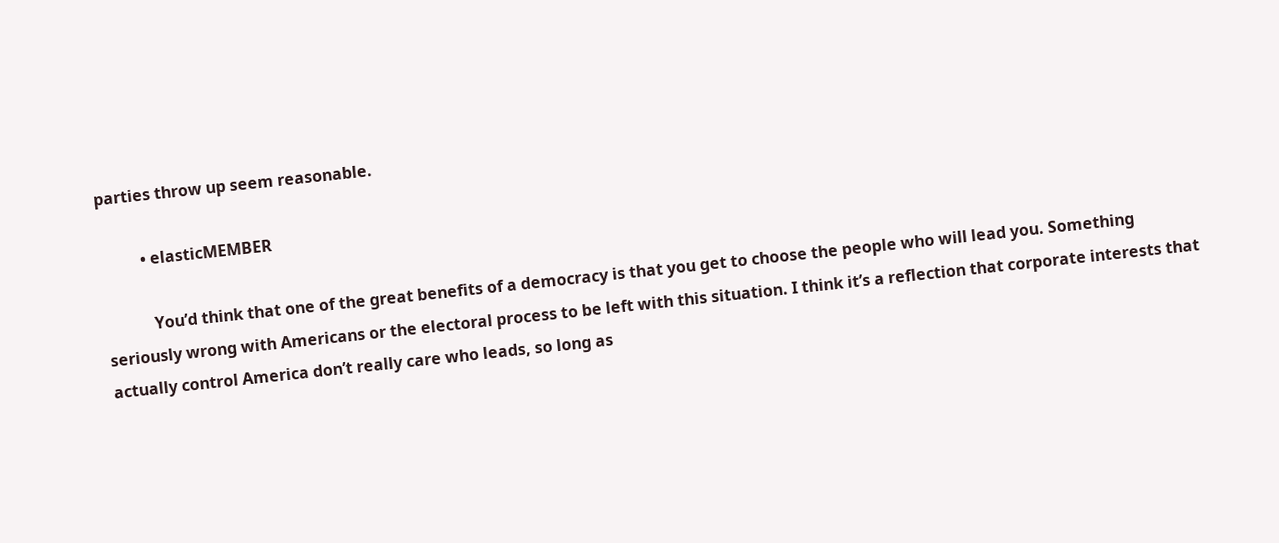parties throw up seem reasonable.

          • elasticMEMBER

            You’d think that one of the great benefits of a democracy is that you get to choose the people who will lead you. Something seriously wrong with Americans or the electoral process to be left with this situation. I think it’s a reflection that corporate interests that actually control America don’t really care who leads, so long as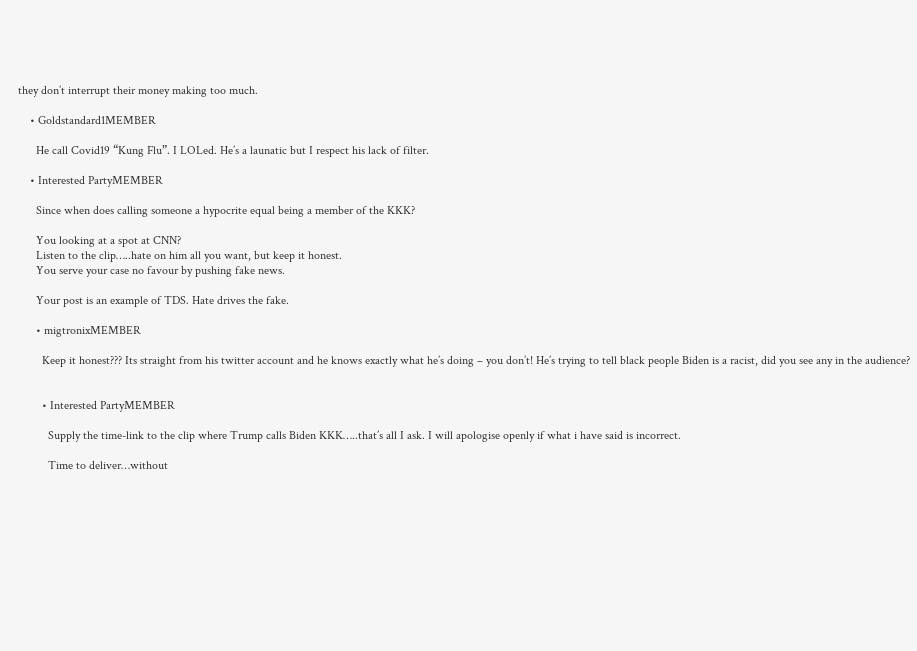they don’t interrupt their money making too much.

    • Goldstandard1MEMBER

      He call Covid19 “Kung Flu”. I LOLed. He’s a launatic but I respect his lack of filter.

    • Interested PartyMEMBER

      Since when does calling someone a hypocrite equal being a member of the KKK?

      You looking at a spot at CNN?
      Listen to the clip…..hate on him all you want, but keep it honest.
      You serve your case no favour by pushing fake news.

      Your post is an example of TDS. Hate drives the fake.

      • migtronixMEMBER

        Keep it honest??? Its straight from his twitter account and he knows exactly what he’s doing – you don’t! He’s trying to tell black people Biden is a racist, did you see any in the audience?


        • Interested PartyMEMBER

          Supply the time-link to the clip where Trump calls Biden KKK…..that’s all I ask. I will apologise openly if what i have said is incorrect.

          Time to deliver…without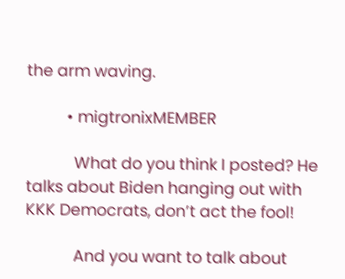the arm waving.

          • migtronixMEMBER

            What do you think I posted? He talks about Biden hanging out with KKK Democrats, don’t act the fool!

            And you want to talk about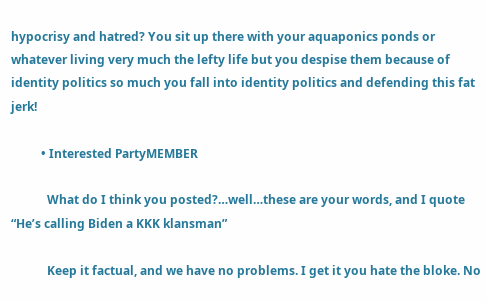hypocrisy and hatred? You sit up there with your aquaponics ponds or whatever living very much the lefty life but you despise them because of identity politics so much you fall into identity politics and defending this fat jerk!

          • Interested PartyMEMBER

            What do I think you posted?…well…these are your words, and I quote “He’s calling Biden a KKK klansman”

            Keep it factual, and we have no problems. I get it you hate the bloke. No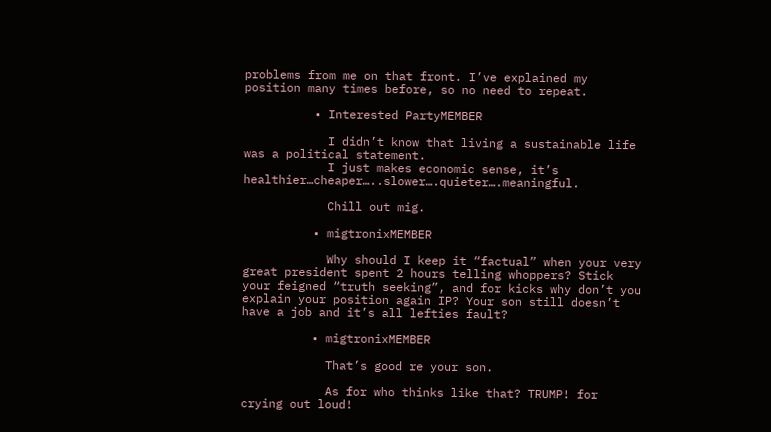problems from me on that front. I’ve explained my position many times before, so no need to repeat.

          • Interested PartyMEMBER

            I didn’t know that living a sustainable life was a political statement.
            I just makes economic sense, it’s healthier…cheaper…..slower….quieter….meaningful.

            Chill out mig.

          • migtronixMEMBER

            Why should I keep it “factual” when your very great president spent 2 hours telling whoppers? Stick your feigned “truth seeking”, and for kicks why don’t you explain your position again IP? Your son still doesn’t have a job and it’s all lefties fault?

          • migtronixMEMBER

            That’s good re your son.

            As for who thinks like that? TRUMP! for crying out loud!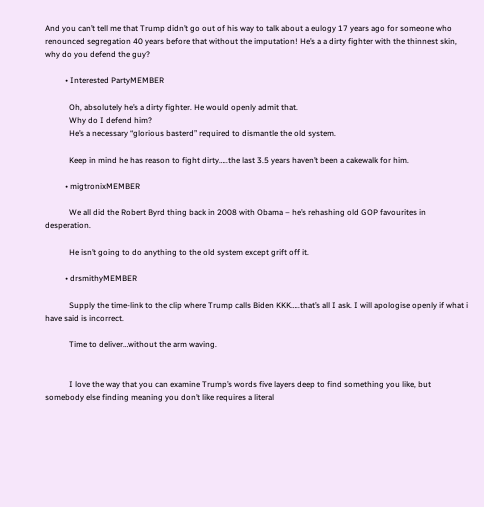And you can’t tell me that Trump didn’t go out of his way to talk about a eulogy 17 years ago for someone who renounced segregation 40 years before that without the imputation! He’s a a dirty fighter with the thinnest skin, why do you defend the guy?

          • Interested PartyMEMBER

            Oh, absolutely he’s a dirty fighter. He would openly admit that.
            Why do I defend him?
            He’s a necessary “glorious basterd” required to dismantle the old system.

            Keep in mind he has reason to fight dirty…..the last 3.5 years haven’t been a cakewalk for him.

          • migtronixMEMBER

            We all did the Robert Byrd thing back in 2008 with Obama – he’s rehashing old GOP favourites in desperation.

            He isn’t going to do anything to the old system except grift off it.

          • drsmithyMEMBER

            Supply the time-link to the clip where Trump calls Biden KKK…..that’s all I ask. I will apologise openly if what i have said is incorrect.

            Time to deliver…without the arm waving.


            I love the way that you can examine Trump’s words five layers deep to find something you like, but somebody else finding meaning you don’t like requires a literal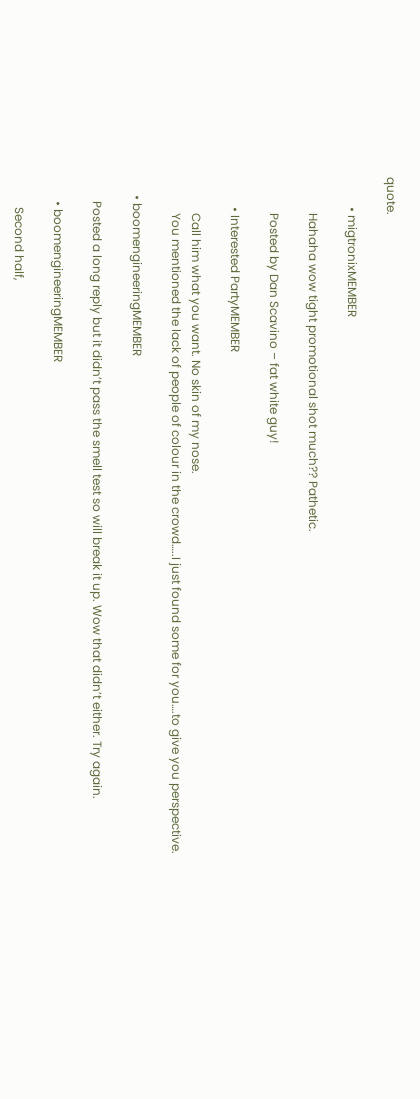quote.

          • migtronixMEMBER

            Hahaha wow tight promotional shot much?? Pathetic.

            Posted by Dan Scavino – fat white guy!

          • Interested PartyMEMBER

            Call him what you want. No skin of my nose.
            You mentioned the lack of people of colour in the crowd…..I just found some for you….to give you perspective.

      • boomengineeringMEMBER

        Posted a long reply but it didn’t pass the smell test so will break it up. Wow that didn’t either. Try again.

        • boomengineeringMEMBER

          Second half,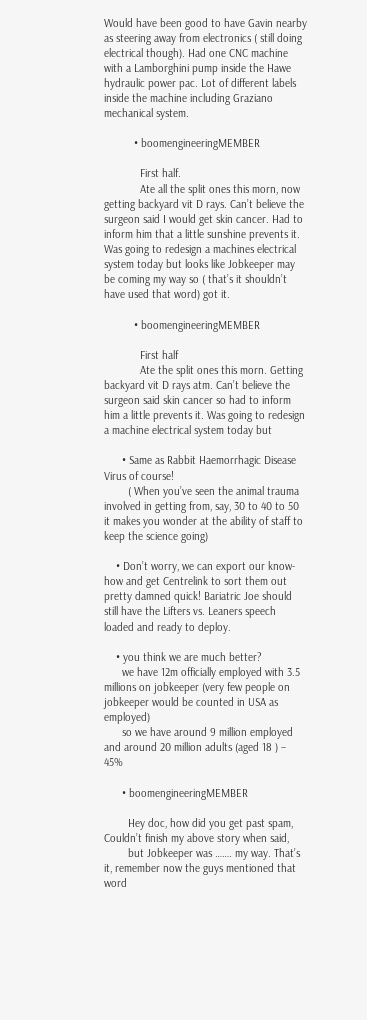Would have been good to have Gavin nearby as steering away from electronics ( still doing electrical though). Had one CNC machine with a Lamborghini pump inside the Hawe hydraulic power pac. Lot of different labels inside the machine including Graziano mechanical system.

          • boomengineeringMEMBER

            First half.
            Ate all the split ones this morn, now getting backyard vit D rays. Can’t believe the surgeon said I would get skin cancer. Had to inform him that a little sunshine prevents it. Was going to redesign a machines electrical system today but looks like Jobkeeper may be coming my way so ( that’s it shouldn’t have used that word) got it.

          • boomengineeringMEMBER

            First half
            Ate the split ones this morn. Getting backyard vit D rays atm. Can’t believe the surgeon said skin cancer so had to inform him a little prevents it. Was going to redesign a machine electrical system today but

      • Same as Rabbit Haemorrhagic Disease Virus of course!
        ( When you’ve seen the animal trauma involved in getting from, say, 30 to 40 to 50 it makes you wonder at the ability of staff to keep the science going)

    • Don’t worry, we can export our know-how and get Centrelink to sort them out pretty damned quick! Bariatric Joe should still have the Lifters vs. Leaners speech loaded and ready to deploy.

    • you think we are much better?
      we have 12m officially employed with 3.5 millions on jobkeeper (very few people on jobkeeper would be counted in USA as employed)
      so we have around 9 million employed and around 20 million adults (aged 18 ) – 45%

      • boomengineeringMEMBER

        Hey doc, how did you get past spam, Couldn’t finish my above story when said,
        but Jobkeeper was ……. my way. That’s it, remember now the guys mentioned that word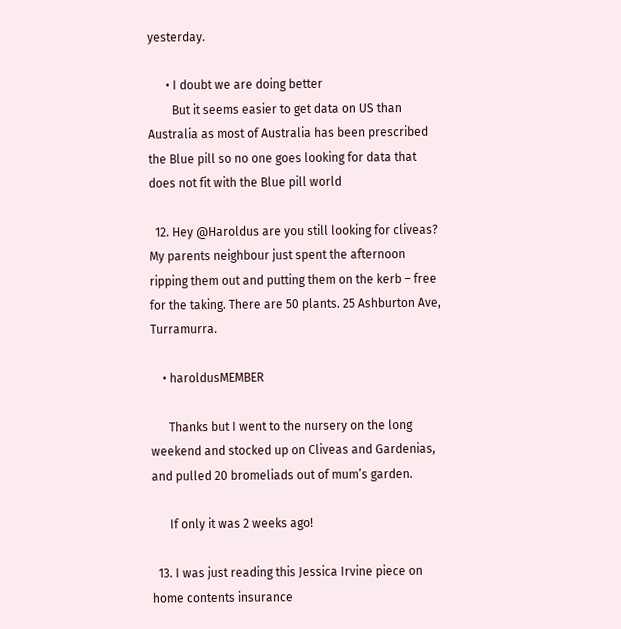yesterday.

      • I doubt we are doing better
        But it seems easier to get data on US than Australia as most of Australia has been prescribed the Blue pill so no one goes looking for data that does not fit with the Blue pill world

  12. Hey @Haroldus are you still looking for cliveas? My parents neighbour just spent the afternoon ripping them out and putting them on the kerb – free for the taking. There are 50 plants. 25 Ashburton Ave, Turramurra.

    • haroldusMEMBER

      Thanks but I went to the nursery on the long weekend and stocked up on Cliveas and Gardenias, and pulled 20 bromeliads out of mum’s garden.

      If only it was 2 weeks ago!

  13. I was just reading this Jessica Irvine piece on home contents insurance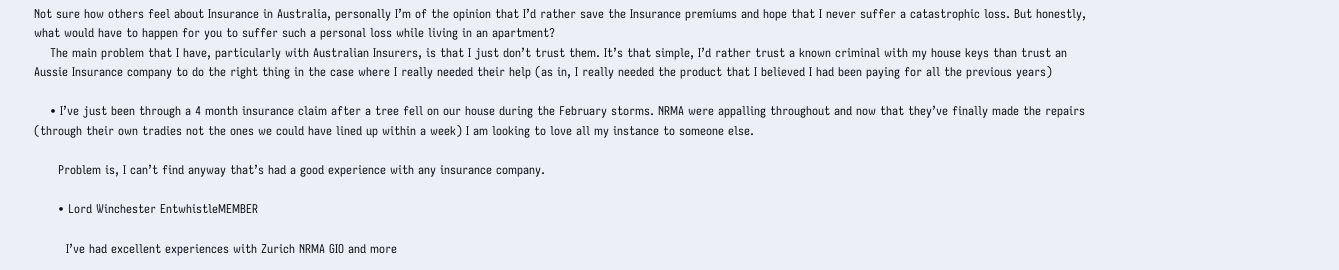Not sure how others feel about Insurance in Australia, personally I’m of the opinion that I’d rather save the Insurance premiums and hope that I never suffer a catastrophic loss. But honestly, what would have to happen for you to suffer such a personal loss while living in an apartment?
    The main problem that I have, particularly with Australian Insurers, is that I just don’t trust them. It’s that simple, I’d rather trust a known criminal with my house keys than trust an Aussie Insurance company to do the right thing in the case where I really needed their help (as in, I really needed the product that I believed I had been paying for all the previous years)

    • I’ve just been through a 4 month insurance claim after a tree fell on our house during the February storms. NRMA were appalling throughout and now that they’ve finally made the repairs (through their own tradies not the ones we could have lined up within a week) I am looking to love all my instance to someone else.

      Problem is, I can’t find anyway that’s had a good experience with any insurance company.

      • Lord Winchester EntwhistleMEMBER

        I’ve had excellent experiences with Zurich NRMA GIO and more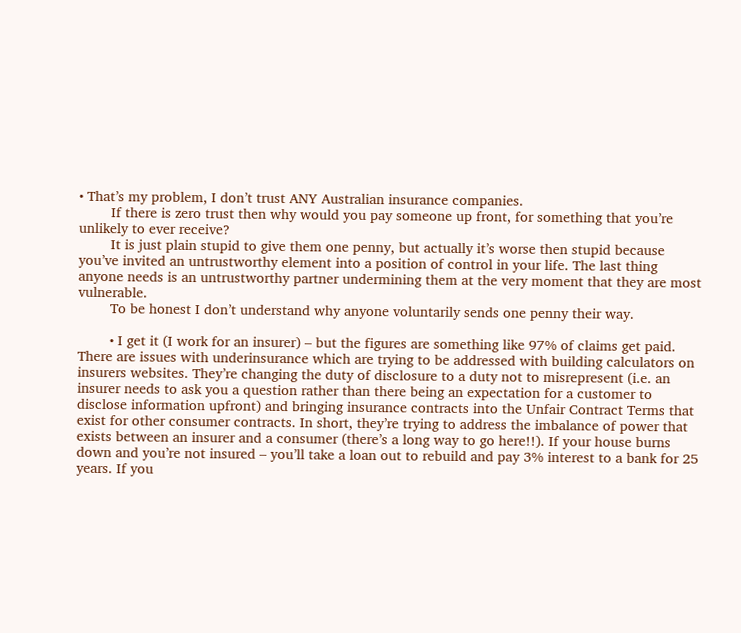• That’s my problem, I don’t trust ANY Australian insurance companies.
        If there is zero trust then why would you pay someone up front, for something that you’re unlikely to ever receive?
        It is just plain stupid to give them one penny, but actually it’s worse then stupid because you’ve invited an untrustworthy element into a position of control in your life. The last thing anyone needs is an untrustworthy partner undermining them at the very moment that they are most vulnerable.
        To be honest I don’t understand why anyone voluntarily sends one penny their way.

        • I get it (I work for an insurer) – but the figures are something like 97% of claims get paid. There are issues with underinsurance which are trying to be addressed with building calculators on insurers websites. They’re changing the duty of disclosure to a duty not to misrepresent (i.e. an insurer needs to ask you a question rather than there being an expectation for a customer to disclose information upfront) and bringing insurance contracts into the Unfair Contract Terms that exist for other consumer contracts. In short, they’re trying to address the imbalance of power that exists between an insurer and a consumer (there’s a long way to go here!!). If your house burns down and you’re not insured – you’ll take a loan out to rebuild and pay 3% interest to a bank for 25 years. If you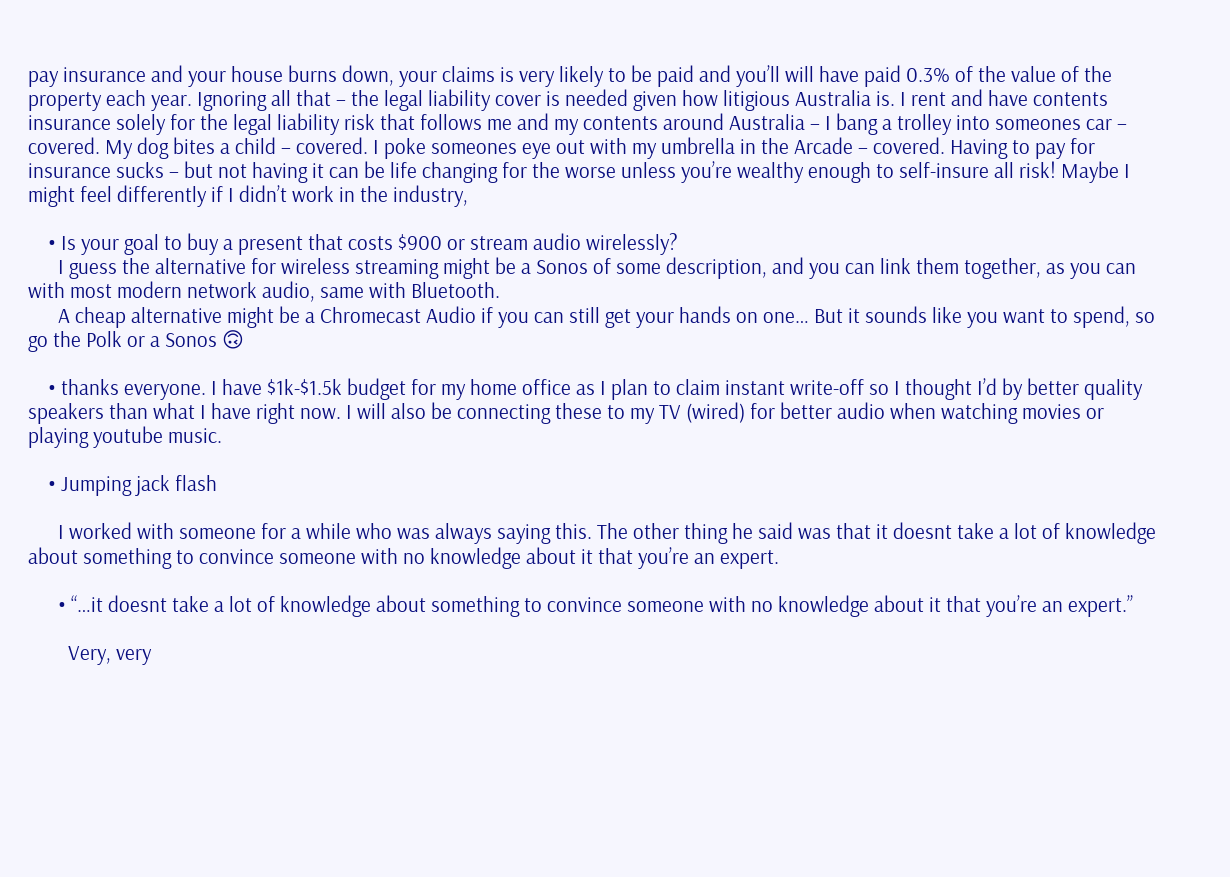pay insurance and your house burns down, your claims is very likely to be paid and you’ll will have paid 0.3% of the value of the property each year. Ignoring all that – the legal liability cover is needed given how litigious Australia is. I rent and have contents insurance solely for the legal liability risk that follows me and my contents around Australia – I bang a trolley into someones car – covered. My dog bites a child – covered. I poke someones eye out with my umbrella in the Arcade – covered. Having to pay for insurance sucks – but not having it can be life changing for the worse unless you’re wealthy enough to self-insure all risk! Maybe I might feel differently if I didn’t work in the industry,

    • Is your goal to buy a present that costs $900 or stream audio wirelessly?
      I guess the alternative for wireless streaming might be a Sonos of some description, and you can link them together, as you can with most modern network audio, same with Bluetooth.
      A cheap alternative might be a Chromecast Audio if you can still get your hands on one… But it sounds like you want to spend, so go the Polk or a Sonos 🙃

    • thanks everyone. I have $1k-$1.5k budget for my home office as I plan to claim instant write-off so I thought I’d by better quality speakers than what I have right now. I will also be connecting these to my TV (wired) for better audio when watching movies or playing youtube music.

    • Jumping jack flash

      I worked with someone for a while who was always saying this. The other thing he said was that it doesnt take a lot of knowledge about something to convince someone with no knowledge about it that you’re an expert.

      • “…it doesnt take a lot of knowledge about something to convince someone with no knowledge about it that you’re an expert.”

        Very, very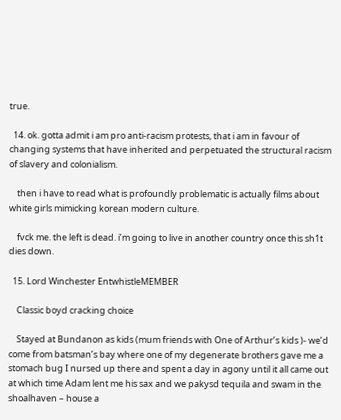true.

  14. ok. gotta admit i am pro anti-racism protests, that i am in favour of changing systems that have inherited and perpetuated the structural racism of slavery and colonialism.

    then i have to read what is profoundly problematic is actually films about white girls mimicking korean modern culture.

    fvck me. the left is dead. i’m going to live in another country once this sh1t dies down.

  15. Lord Winchester EntwhistleMEMBER

    Classic boyd cracking choice

    Stayed at Bundanon as kids (mum friends with One of Arthur’s kids )- we’d come from batsman’s bay where one of my degenerate brothers gave me a stomach bug I nursed up there and spent a day in agony until it all came out at which time Adam lent me his sax and we pakysd tequila and swam in the shoalhaven – house a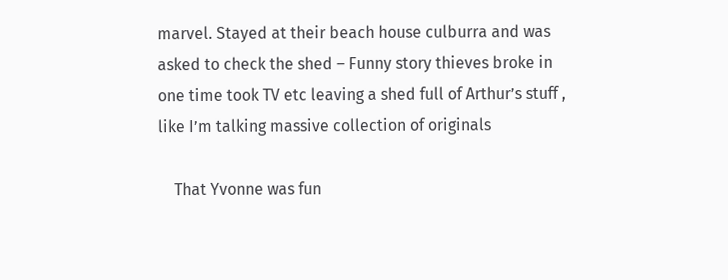marvel. Stayed at their beach house culburra and was asked to check the shed – Funny story thieves broke in one time took TV etc leaving a shed full of Arthur’s stuff , like I’m talking massive collection of originals

    That Yvonne was fun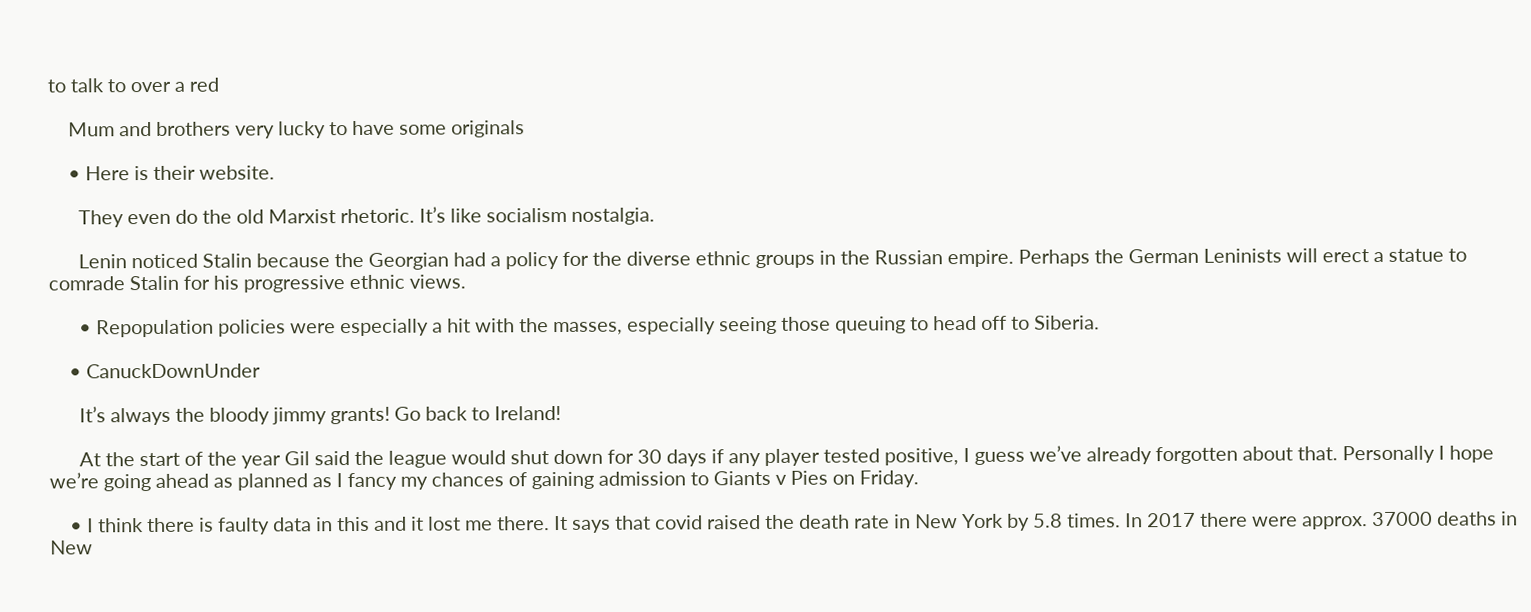to talk to over a red

    Mum and brothers very lucky to have some originals

    • Here is their website.

      They even do the old Marxist rhetoric. It’s like socialism nostalgia.

      Lenin noticed Stalin because the Georgian had a policy for the diverse ethnic groups in the Russian empire. Perhaps the German Leninists will erect a statue to comrade Stalin for his progressive ethnic views.

      • Repopulation policies were especially a hit with the masses, especially seeing those queuing to head off to Siberia.

    • CanuckDownUnder

      It’s always the bloody jimmy grants! Go back to Ireland!

      At the start of the year Gil said the league would shut down for 30 days if any player tested positive, I guess we’ve already forgotten about that. Personally I hope we’re going ahead as planned as I fancy my chances of gaining admission to Giants v Pies on Friday.

    • I think there is faulty data in this and it lost me there. It says that covid raised the death rate in New York by 5.8 times. In 2017 there were approx. 37000 deaths in New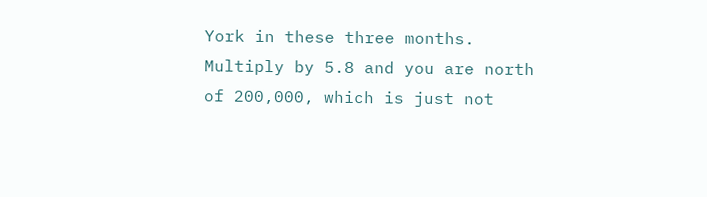York in these three months. Multiply by 5.8 and you are north of 200,000, which is just not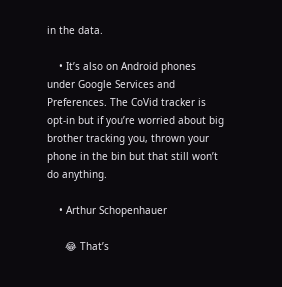in the data.

    • It’s also on Android phones under Google Services and Preferences. The CoVid tracker is opt-in but if you’re worried about big brother tracking you, thrown your phone in the bin but that still won’t do anything.

    • Arthur Schopenhauer

      😂 That’s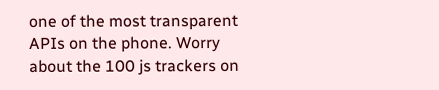one of the most transparent APIs on the phone. Worry about the 100 js trackers on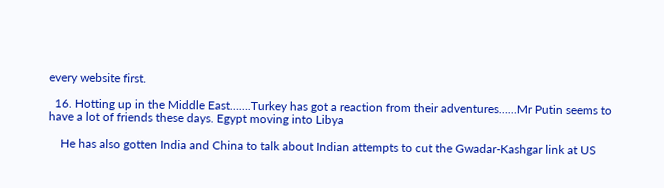every website first.

  16. Hotting up in the Middle East…….Turkey has got a reaction from their adventures……Mr Putin seems to have a lot of friends these days. Egypt moving into Libya

    He has also gotten India and China to talk about Indian attempts to cut the Gwadar-Kashgar link at US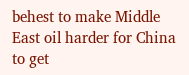behest to make Middle East oil harder for China to get